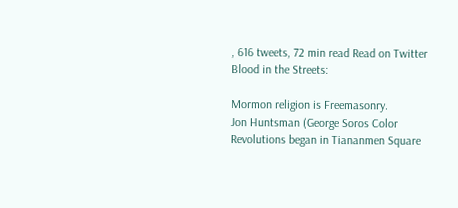, 616 tweets, 72 min read Read on Twitter
Blood in the Streets:

Mormon religion is Freemasonry.
Jon Huntsman (George Soros Color Revolutions began in Tiananmen Square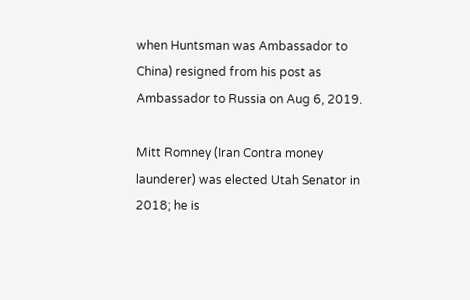when Huntsman was Ambassador to China) resigned from his post as Ambassador to Russia on Aug 6, 2019.

Mitt Romney (Iran Contra money launderer) was elected Utah Senator in 2018; he is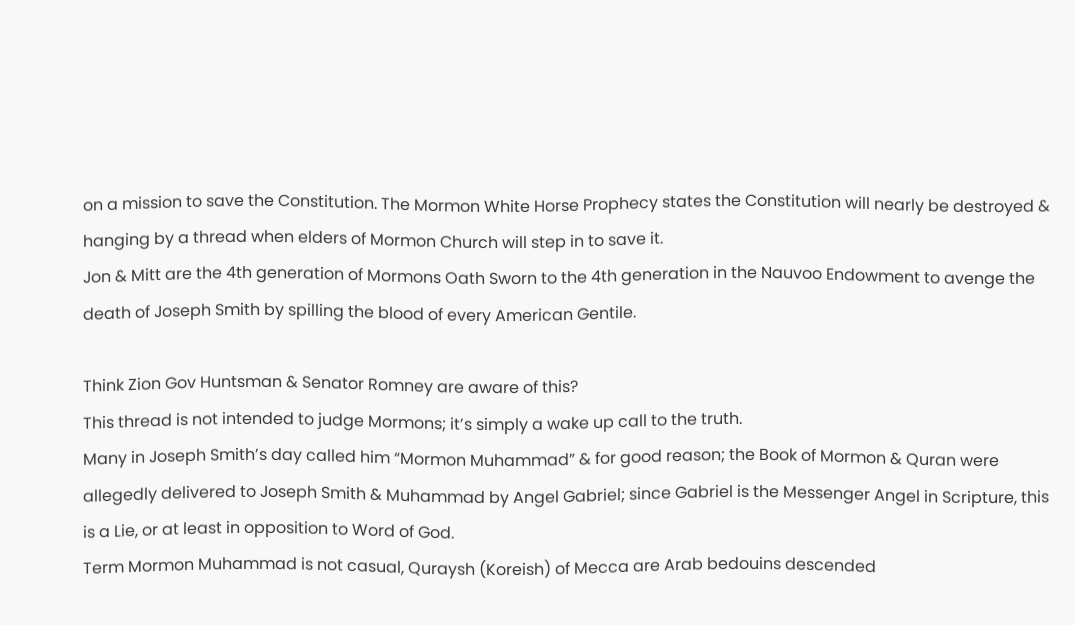on a mission to save the Constitution. The Mormon White Horse Prophecy states the Constitution will nearly be destroyed & hanging by a thread when elders of Mormon Church will step in to save it.
Jon & Mitt are the 4th generation of Mormons Oath Sworn to the 4th generation in the Nauvoo Endowment to avenge the death of Joseph Smith by spilling the blood of every American Gentile.

Think Zion Gov Huntsman & Senator Romney are aware of this?
This thread is not intended to judge Mormons; it’s simply a wake up call to the truth.
Many in Joseph Smith’s day called him “Mormon Muhammad” & for good reason; the Book of Mormon & Quran were allegedly delivered to Joseph Smith & Muhammad by Angel Gabriel; since Gabriel is the Messenger Angel in Scripture, this is a Lie, or at least in opposition to Word of God.
Term Mormon Muhammad is not casual, Quraysh (Koreish) of Mecca are Arab bedouins descended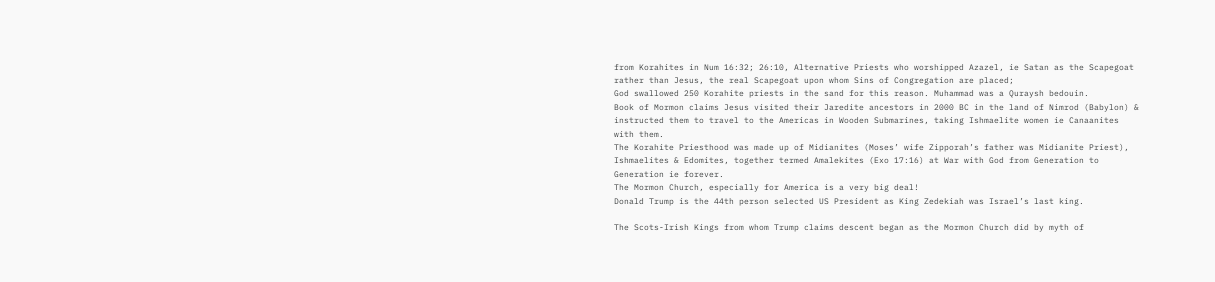from Korahites in Num 16:32; 26:10, Alternative Priests who worshipped Azazel, ie Satan as the Scapegoat rather than Jesus, the real Scapegoat upon whom Sins of Congregation are placed;
God swallowed 250 Korahite priests in the sand for this reason. Muhammad was a Quraysh bedouin.
Book of Mormon claims Jesus visited their Jaredite ancestors in 2000 BC in the land of Nimrod (Babylon) & instructed them to travel to the Americas in Wooden Submarines, taking Ishmaelite women ie Canaanites with them.
The Korahite Priesthood was made up of Midianites (Moses’ wife Zipporah’s father was Midianite Priest), Ishmaelites & Edomites, together termed Amalekites (Exo 17:16) at War with God from Generation to Generation ie forever.
The Mormon Church, especially for America is a very big deal!
Donald Trump is the 44th person selected US President as King Zedekiah was Israel’s last king.

The Scots-Irish Kings from whom Trump claims descent began as the Mormon Church did by myth of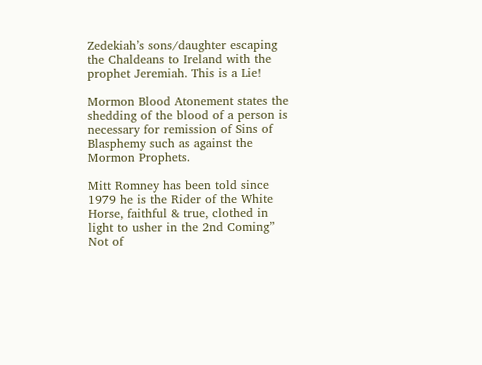Zedekiah’s sons/daughter escaping the Chaldeans to Ireland with the prophet Jeremiah. This is a Lie!

Mormon Blood Atonement states the shedding of the blood of a person is necessary for remission of Sins of Blasphemy such as against the Mormon Prophets.

Mitt Romney has been told since 1979 he is the Rider of the White Horse, faithful & true, clothed in light to usher in the 2nd Coming” Not of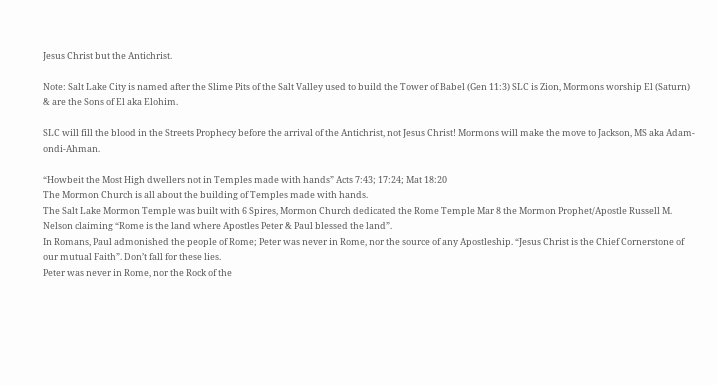Jesus Christ but the Antichrist.

Note: Salt Lake City is named after the Slime Pits of the Salt Valley used to build the Tower of Babel (Gen 11:3) SLC is Zion, Mormons worship El (Saturn) & are the Sons of El aka Elohim.

SLC will fill the blood in the Streets Prophecy before the arrival of the Antichrist, not Jesus Christ! Mormons will make the move to Jackson, MS aka Adam-ondi-Ahman.

“Howbeit the Most High dwellers not in Temples made with hands” Acts 7:43; 17:24; Mat 18:20
The Mormon Church is all about the building of Temples made with hands.
The Salt Lake Mormon Temple was built with 6 Spires, Mormon Church dedicated the Rome Temple Mar 8 the Mormon Prophet/Apostle Russell M. Nelson claiming “Rome is the land where Apostles Peter & Paul blessed the land”.
In Romans, Paul admonished the people of Rome; Peter was never in Rome, nor the source of any Apostleship. “Jesus Christ is the Chief Cornerstone of our mutual Faith”. Don’t fall for these lies.
Peter was never in Rome, nor the Rock of the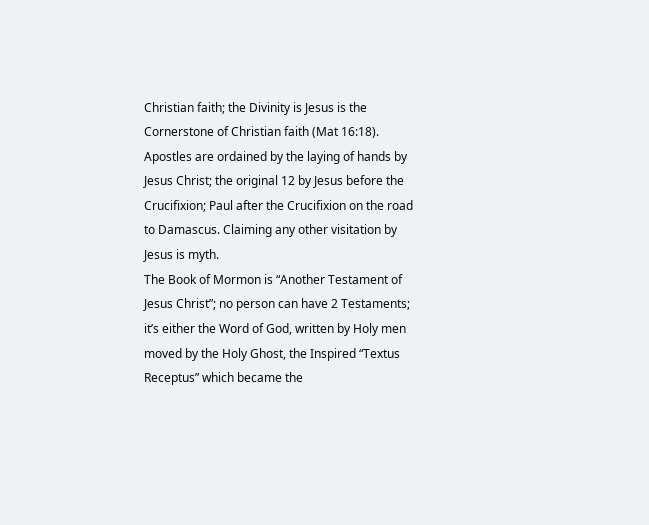Christian faith; the Divinity is Jesus is the Cornerstone of Christian faith (Mat 16:18).
Apostles are ordained by the laying of hands by Jesus Christ; the original 12 by Jesus before the Crucifixion; Paul after the Crucifixion on the road to Damascus. Claiming any other visitation by Jesus is myth.
The Book of Mormon is “Another Testament of Jesus Christ”; no person can have 2 Testaments; it’s either the Word of God, written by Holy men moved by the Holy Ghost, the Inspired “Textus Receptus” which became the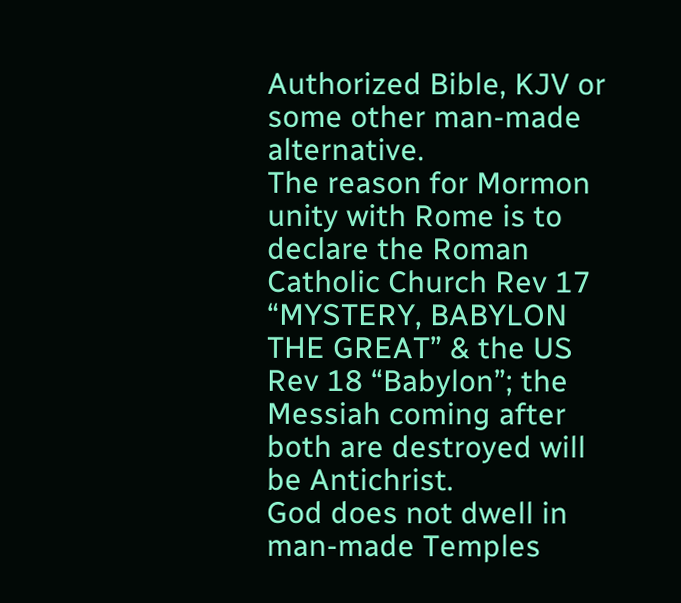Authorized Bible, KJV or some other man-made alternative.
The reason for Mormon unity with Rome is to declare the Roman Catholic Church Rev 17 “MYSTERY, BABYLON THE GREAT” & the US Rev 18 “Babylon”; the Messiah coming after both are destroyed will be Antichrist.
God does not dwell in man-made Temples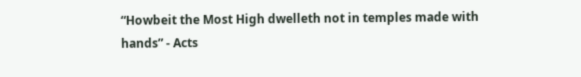“Howbeit the Most High dwelleth not in temples made with hands” - Acts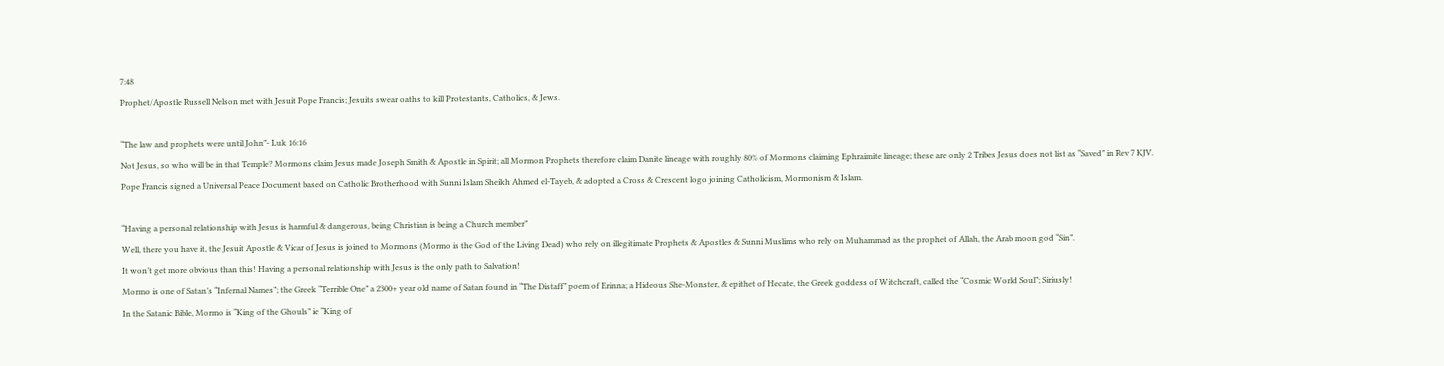7:48
Prophet/Apostle Russell Nelson met with Jesuit Pope Francis; Jesuits swear oaths to kill Protestants, Catholics, & Jews.

“The law and prophets were until John”- Luk 16:16
Not Jesus, so who will be in that Temple? Mormons claim Jesus made Joseph Smith & Apostle in Spirit; all Mormon Prophets therefore claim Danite lineage with roughly 80% of Mormons claiming Ephraimite lineage; these are only 2 Tribes Jesus does not list as “Saved” in Rev 7 KJV.
Pope Francis signed a Universal Peace Document based on Catholic Brotherhood with Sunni Islam Sheikh Ahmed el-Tayeb, & adopted a Cross & Crescent logo joining Catholicism, Mormonism & Islam.

“Having a personal relationship with Jesus is harmful & dangerous, being Christian is being a Church member”
Well, there you have it, the Jesuit Apostle & Vicar of Jesus is joined to Mormons (Mormo is the God of the Living Dead) who rely on illegitimate Prophets & Apostles & Sunni Muslims who rely on Muhammad as the prophet of Allah, the Arab moon god “Sin”.
It won’t get more obvious than this! Having a personal relationship with Jesus is the only path to Salvation!
Mormo is one of Satan’s “Infernal Names”; the Greek “Terrible One” a 2300+ year old name of Satan found in “The Distaff” poem of Erinna; a Hideous She-Monster, & epithet of Hecate, the Greek goddess of Witchcraft, called the “Cosmic World Soul”; Siriusly!
In the Satanic Bible, Mormo is “King of the Ghouls” ie “King of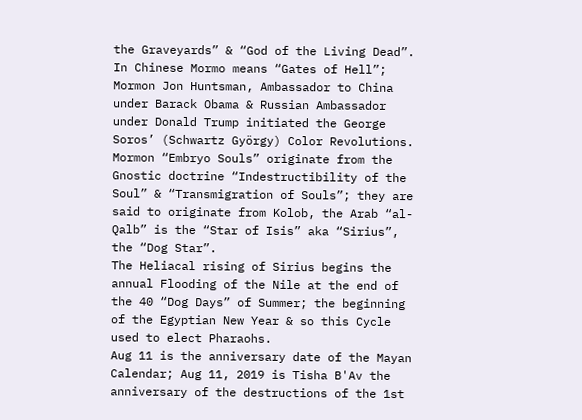the Graveyards” & “God of the Living Dead”.
In Chinese Mormo means “Gates of Hell”; Mormon Jon Huntsman, Ambassador to China under Barack Obama & Russian Ambassador under Donald Trump initiated the George Soros’ (Schwartz György) Color Revolutions.
Mormon “Embryo Souls” originate from the Gnostic doctrine “Indestructibility of the Soul” & “Transmigration of Souls”; they are said to originate from Kolob, the Arab “al-Qalb” is the “Star of Isis” aka “Sirius”, the “Dog Star”.
The Heliacal rising of Sirius begins the annual Flooding of the Nile at the end of the 40 “Dog Days” of Summer; the beginning of the Egyptian New Year & so this Cycle used to elect Pharaohs.
Aug 11 is the anniversary date of the Mayan Calendar; Aug 11, 2019 is Tisha B'Av the anniversary of the destructions of the 1st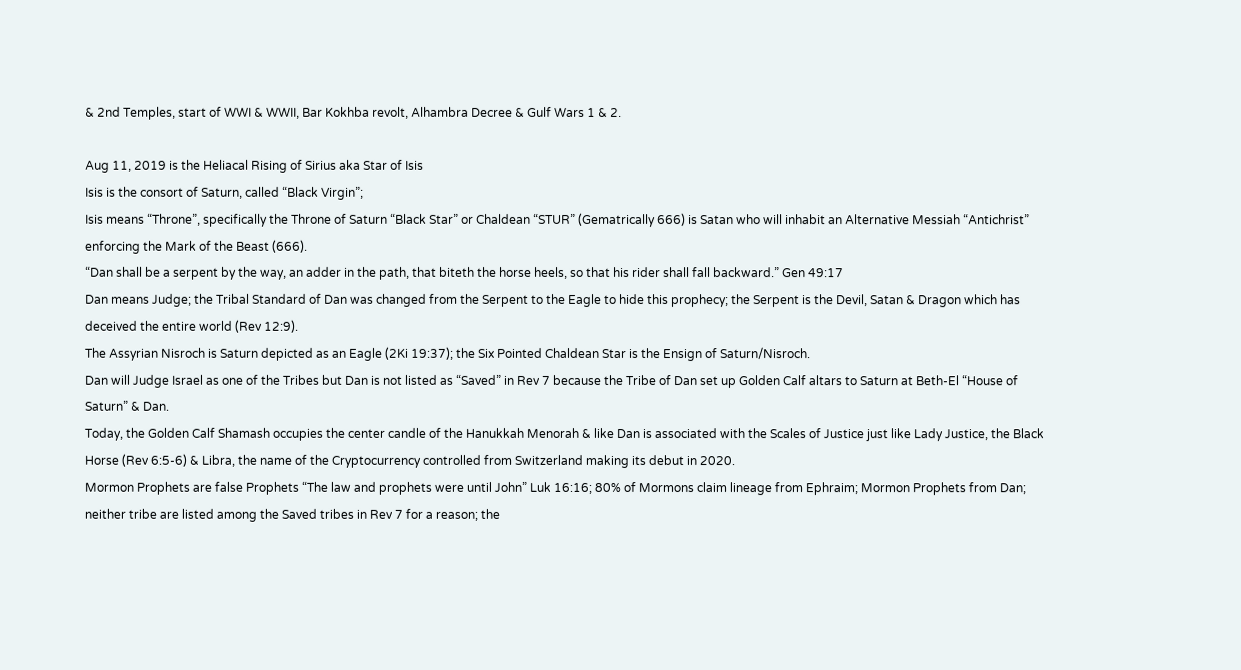& 2nd Temples, start of WWI & WWII, Bar Kokhba revolt, Alhambra Decree & Gulf Wars 1 & 2.

Aug 11, 2019 is the Heliacal Rising of Sirius aka Star of Isis
Isis is the consort of Saturn, called “Black Virgin”;
Isis means “Throne”, specifically the Throne of Saturn “Black Star” or Chaldean “STUR” (Gematrically 666) is Satan who will inhabit an Alternative Messiah “Antichrist” enforcing the Mark of the Beast (666).
“Dan shall be a serpent by the way, an adder in the path, that biteth the horse heels, so that his rider shall fall backward.” Gen 49:17
Dan means Judge; the Tribal Standard of Dan was changed from the Serpent to the Eagle to hide this prophecy; the Serpent is the Devil, Satan & Dragon which has deceived the entire world (Rev 12:9).
The Assyrian Nisroch is Saturn depicted as an Eagle (2Ki 19:37); the Six Pointed Chaldean Star is the Ensign of Saturn/Nisroch.
Dan will Judge Israel as one of the Tribes but Dan is not listed as “Saved” in Rev 7 because the Tribe of Dan set up Golden Calf altars to Saturn at Beth-El “House of Saturn” & Dan.
Today, the Golden Calf Shamash occupies the center candle of the Hanukkah Menorah & like Dan is associated with the Scales of Justice just like Lady Justice, the Black Horse (Rev 6:5-6) & Libra, the name of the Cryptocurrency controlled from Switzerland making its debut in 2020.
Mormon Prophets are false Prophets “The law and prophets were until John” Luk 16:16; 80% of Mormons claim lineage from Ephraim; Mormon Prophets from Dan; neither tribe are listed among the Saved tribes in Rev 7 for a reason; the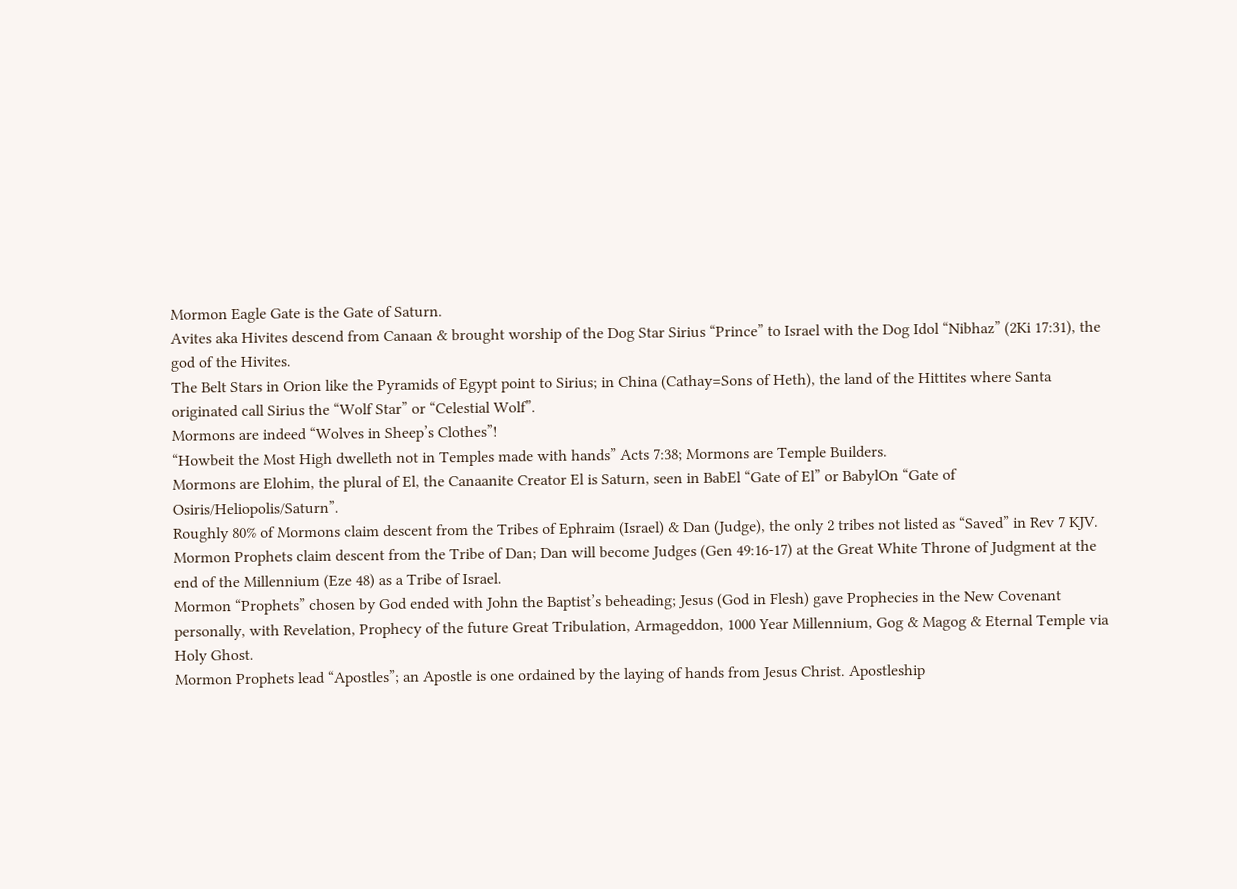Mormon Eagle Gate is the Gate of Saturn.
Avites aka Hivites descend from Canaan & brought worship of the Dog Star Sirius “Prince” to Israel with the Dog Idol “Nibhaz” (2Ki 17:31), the god of the Hivites.
The Belt Stars in Orion like the Pyramids of Egypt point to Sirius; in China (Cathay=Sons of Heth), the land of the Hittites where Santa originated call Sirius the “Wolf Star” or “Celestial Wolf”.
Mormons are indeed “Wolves in Sheep’s Clothes”!
“Howbeit the Most High dwelleth not in Temples made with hands” Acts 7:38; Mormons are Temple Builders.
Mormons are Elohim, the plural of El, the Canaanite Creator El is Saturn, seen in BabEl “Gate of El” or BabylOn “Gate of Osiris/Heliopolis/Saturn”.
Roughly 80% of Mormons claim descent from the Tribes of Ephraim (Israel) & Dan (Judge), the only 2 tribes not listed as “Saved” in Rev 7 KJV.
Mormon Prophets claim descent from the Tribe of Dan; Dan will become Judges (Gen 49:16-17) at the Great White Throne of Judgment at the end of the Millennium (Eze 48) as a Tribe of Israel.
Mormon “Prophets” chosen by God ended with John the Baptist’s beheading; Jesus (God in Flesh) gave Prophecies in the New Covenant personally, with Revelation, Prophecy of the future Great Tribulation, Armageddon, 1000 Year Millennium, Gog & Magog & Eternal Temple via Holy Ghost.
Mormon Prophets lead “Apostles”; an Apostle is one ordained by the laying of hands from Jesus Christ. Apostleship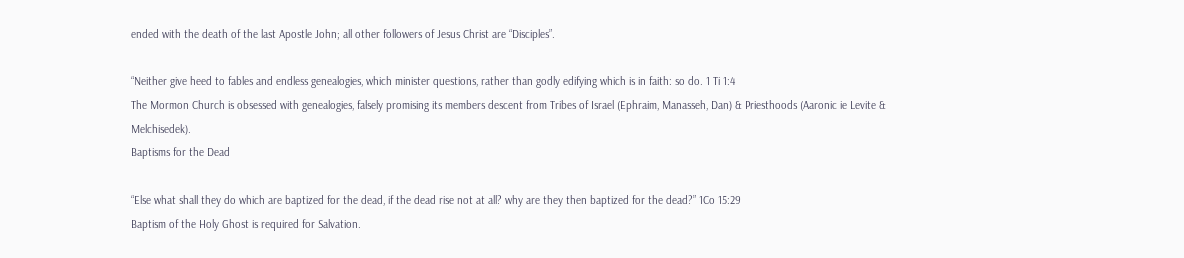ended with the death of the last Apostle John; all other followers of Jesus Christ are “Disciples”.

“Neither give heed to fables and endless genealogies, which minister questions, rather than godly edifying which is in faith: so do. 1 Ti 1:4
The Mormon Church is obsessed with genealogies, falsely promising its members descent from Tribes of Israel (Ephraim, Manasseh, Dan) & Priesthoods (Aaronic ie Levite & Melchisedek).
Baptisms for the Dead

“Else what shall they do which are baptized for the dead, if the dead rise not at all? why are they then baptized for the dead?” 1Co 15:29
Baptism of the Holy Ghost is required for Salvation.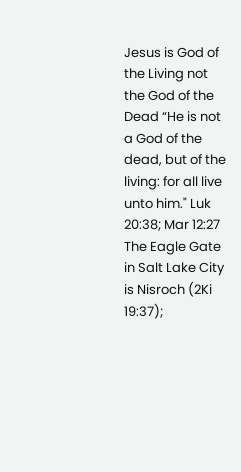Jesus is God of the Living not the God of the Dead “He is not a God of the dead, but of the living: for all live unto him." Luk 20:38; Mar 12:27
The Eagle Gate in Salt Lake City is Nisroch (2Ki 19:37);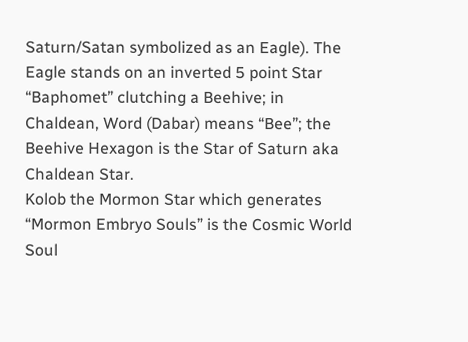Saturn/Satan symbolized as an Eagle). The Eagle stands on an inverted 5 point Star “Baphomet” clutching a Beehive; in Chaldean, Word (Dabar) means “Bee”; the Beehive Hexagon is the Star of Saturn aka Chaldean Star.
Kolob the Mormon Star which generates “Mormon Embryo Souls” is the Cosmic World Soul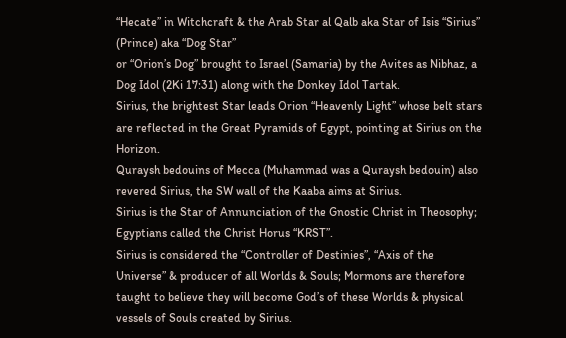“Hecate” in Witchcraft & the Arab Star al Qalb aka Star of Isis “Sirius” (Prince) aka “Dog Star”
or “Orion’s Dog” brought to Israel (Samaria) by the Avites as Nibhaz, a Dog Idol (2Ki 17:31) along with the Donkey Idol Tartak.
Sirius, the brightest Star leads Orion “Heavenly Light” whose belt stars are reflected in the Great Pyramids of Egypt, pointing at Sirius on the Horizon.
Quraysh bedouins of Mecca (Muhammad was a Quraysh bedouin) also revered Sirius, the SW wall of the Kaaba aims at Sirius.
Sirius is the Star of Annunciation of the Gnostic Christ in Theosophy; Egyptians called the Christ Horus “KRST”.
Sirius is considered the “Controller of Destinies”, “Axis of the Universe” & producer of all Worlds & Souls; Mormons are therefore taught to believe they will become God’s of these Worlds & physical vessels of Souls created by Sirius.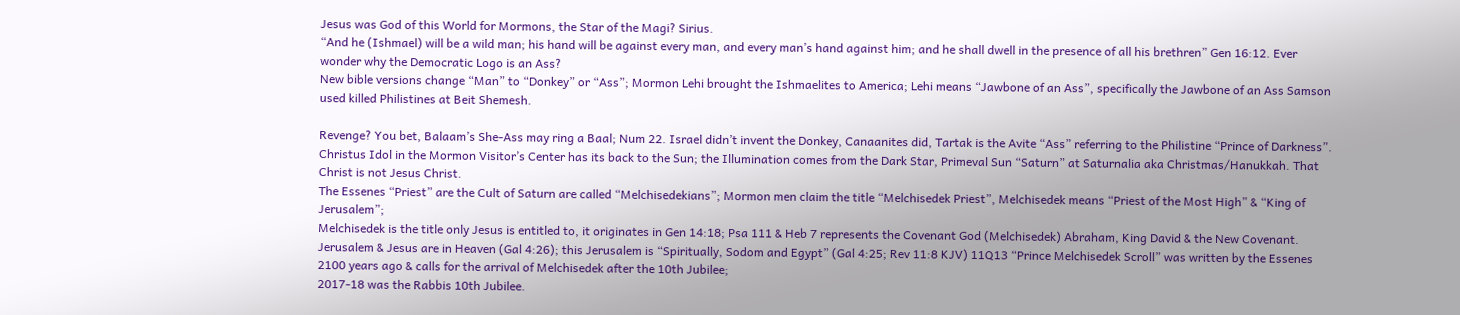Jesus was God of this World for Mormons, the Star of the Magi? Sirius.
“And he (Ishmael) will be a wild man; his hand will be against every man, and every man’s hand against him; and he shall dwell in the presence of all his brethren” Gen 16:12. Ever wonder why the Democratic Logo is an Ass?
New bible versions change “Man” to “Donkey” or “Ass”; Mormon Lehi brought the Ishmaelites to America; Lehi means “Jawbone of an Ass”, specifically the Jawbone of an Ass Samson used killed Philistines at Beit Shemesh.

Revenge? You bet, Balaam’s She-Ass may ring a Baal; Num 22. Israel didn’t invent the Donkey, Canaanites did, Tartak is the Avite “Ass” referring to the Philistine “Prince of Darkness”.
Christus Idol in the Mormon Visitor’s Center has its back to the Sun; the Illumination comes from the Dark Star, Primeval Sun “Saturn” at Saturnalia aka Christmas/Hanukkah. That Christ is not Jesus Christ.
The Essenes “Priest” are the Cult of Saturn are called “Melchisedekians”; Mormon men claim the title “Melchisedek Priest”, Melchisedek means “Priest of the Most High” & “King of Jerusalem”;
Melchisedek is the title only Jesus is entitled to, it originates in Gen 14:18; Psa 111 & Heb 7 represents the Covenant God (Melchisedek) Abraham, King David & the New Covenant.
Jerusalem & Jesus are in Heaven (Gal 4:26); this Jerusalem is “Spiritually, Sodom and Egypt” (Gal 4:25; Rev 11:8 KJV) 11Q13 “Prince Melchisedek Scroll” was written by the Essenes 2100 years ago & calls for the arrival of Melchisedek after the 10th Jubilee;
2017-18 was the Rabbis 10th Jubilee.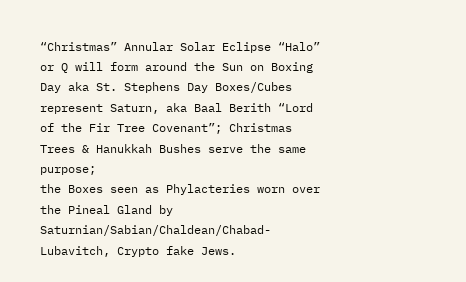“Christmas” Annular Solar Eclipse “Halo” or Q will form around the Sun on Boxing Day aka St. Stephens Day Boxes/Cubes represent Saturn, aka Baal Berith “Lord of the Fir Tree Covenant”; Christmas Trees & Hanukkah Bushes serve the same purpose;
the Boxes seen as Phylacteries worn over the Pineal Gland by Saturnian/Sabian/Chaldean/Chabad-Lubavitch, Crypto fake Jews.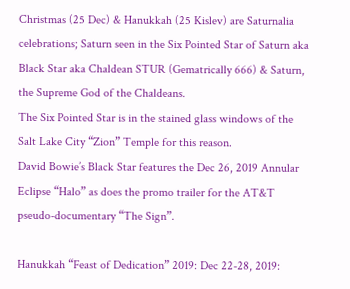Christmas (25 Dec) & Hanukkah (25 Kislev) are Saturnalia celebrations; Saturn seen in the Six Pointed Star of Saturn aka Black Star aka Chaldean STUR (Gematrically 666) & Saturn, the Supreme God of the Chaldeans.
The Six Pointed Star is in the stained glass windows of the Salt Lake City “Zion” Temple for this reason.
David Bowie’s Black Star features the Dec 26, 2019 Annular Eclipse “Halo” as does the promo trailer for the AT&T pseudo-documentary “The Sign”.

Hanukkah “Feast of Dedication” 2019: Dec 22-28, 2019: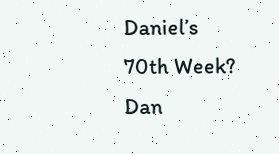Daniel’s 70th Week? Dan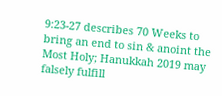9:23-27 describes 70 Weeks to bring an end to sin & anoint the Most Holy; Hanukkah 2019 may falsely fulfill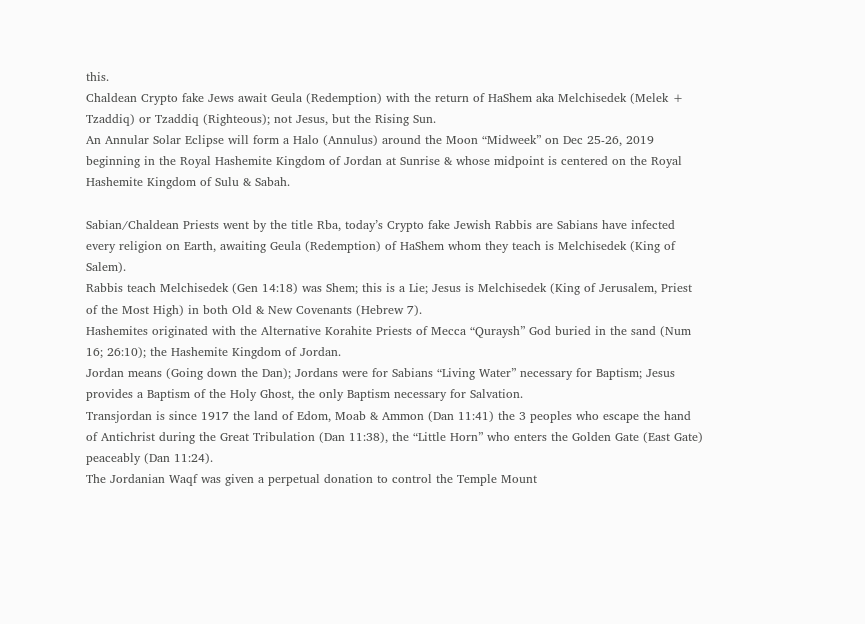this.
Chaldean Crypto fake Jews await Geula (Redemption) with the return of HaShem aka Melchisedek (Melek + Tzaddiq) or Tzaddiq (Righteous); not Jesus, but the Rising Sun.
An Annular Solar Eclipse will form a Halo (Annulus) around the Moon “Midweek” on Dec 25-26, 2019 beginning in the Royal Hashemite Kingdom of Jordan at Sunrise & whose midpoint is centered on the Royal Hashemite Kingdom of Sulu & Sabah.

Sabian/Chaldean Priests went by the title Rba, today’s Crypto fake Jewish Rabbis are Sabians have infected every religion on Earth, awaiting Geula (Redemption) of HaShem whom they teach is Melchisedek (King of Salem).
Rabbis teach Melchisedek (Gen 14:18) was Shem; this is a Lie; Jesus is Melchisedek (King of Jerusalem, Priest of the Most High) in both Old & New Covenants (Hebrew 7).
Hashemites originated with the Alternative Korahite Priests of Mecca “Quraysh” God buried in the sand (Num 16; 26:10); the Hashemite Kingdom of Jordan.
Jordan means (Going down the Dan); Jordans were for Sabians “Living Water” necessary for Baptism; Jesus provides a Baptism of the Holy Ghost, the only Baptism necessary for Salvation.
Transjordan is since 1917 the land of Edom, Moab & Ammon (Dan 11:41) the 3 peoples who escape the hand of Antichrist during the Great Tribulation (Dan 11:38), the “Little Horn” who enters the Golden Gate (East Gate) peaceably (Dan 11:24).
The Jordanian Waqf was given a perpetual donation to control the Temple Mount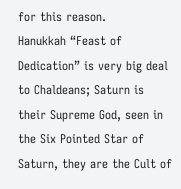for this reason.
Hanukkah “Feast of Dedication” is very big deal to Chaldeans; Saturn is their Supreme God, seen in the Six Pointed Star of Saturn, they are the Cult of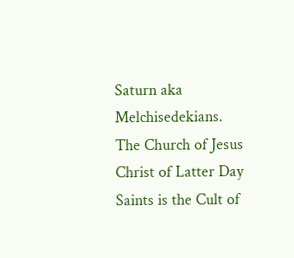Saturn aka Melchisedekians.
The Church of Jesus Christ of Latter Day Saints is the Cult of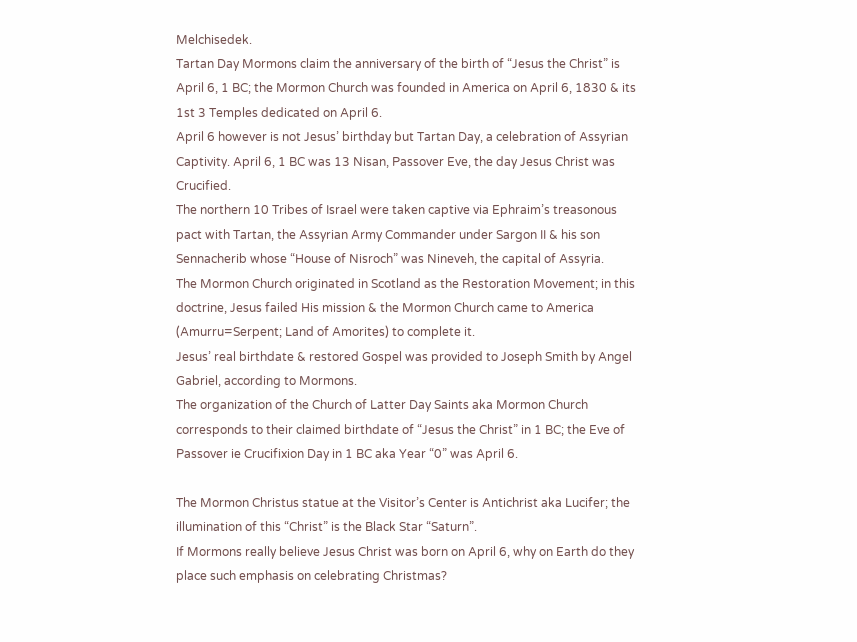Melchisedek.
Tartan Day Mormons claim the anniversary of the birth of “Jesus the Christ” is April 6, 1 BC; the Mormon Church was founded in America on April 6, 1830 & its 1st 3 Temples dedicated on April 6.
April 6 however is not Jesus’ birthday but Tartan Day, a celebration of Assyrian Captivity. April 6, 1 BC was 13 Nisan, Passover Eve, the day Jesus Christ was Crucified.
The northern 10 Tribes of Israel were taken captive via Ephraim’s treasonous pact with Tartan, the Assyrian Army Commander under Sargon II & his son Sennacherib whose “House of Nisroch” was Nineveh, the capital of Assyria.
The Mormon Church originated in Scotland as the Restoration Movement; in this doctrine, Jesus failed His mission & the Mormon Church came to America (Amurru=Serpent; Land of Amorites) to complete it.
Jesus’ real birthdate & restored Gospel was provided to Joseph Smith by Angel Gabriel, according to Mormons.
The organization of the Church of Latter Day Saints aka Mormon Church corresponds to their claimed birthdate of “Jesus the Christ” in 1 BC; the Eve of Passover ie Crucifixion Day in 1 BC aka Year “0” was April 6.

The Mormon Christus statue at the Visitor’s Center is Antichrist aka Lucifer; the illumination of this “Christ” is the Black Star “Saturn”.
If Mormons really believe Jesus Christ was born on April 6, why on Earth do they place such emphasis on celebrating Christmas?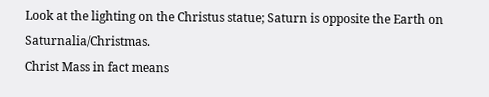Look at the lighting on the Christus statue; Saturn is opposite the Earth on Saturnalia/Christmas.
Christ Mass in fact means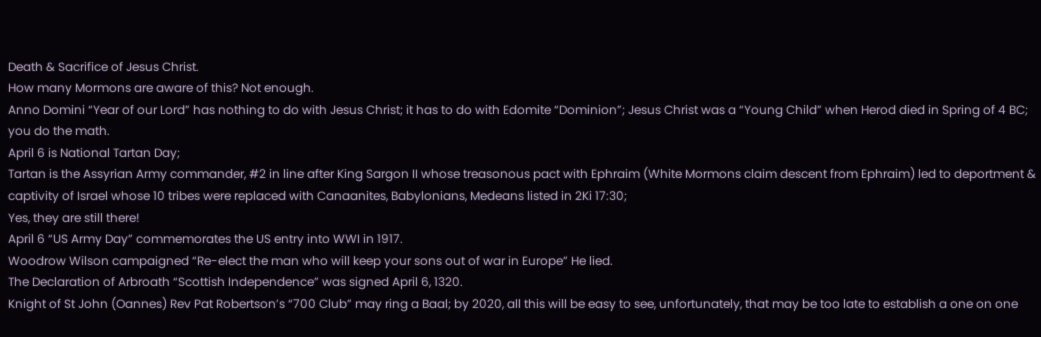Death & Sacrifice of Jesus Christ.
How many Mormons are aware of this? Not enough.
Anno Domini “Year of our Lord” has nothing to do with Jesus Christ; it has to do with Edomite “Dominion”; Jesus Christ was a “Young Child” when Herod died in Spring of 4 BC; you do the math.
April 6 is National Tartan Day;
Tartan is the Assyrian Army commander, #2 in line after King Sargon II whose treasonous pact with Ephraim (White Mormons claim descent from Ephraim) led to deportment & captivity of Israel whose 10 tribes were replaced with Canaanites, Babylonians, Medeans listed in 2Ki 17:30;
Yes, they are still there!
April 6 “US Army Day” commemorates the US entry into WWI in 1917.
Woodrow Wilson campaigned “Re-elect the man who will keep your sons out of war in Europe” He lied.
The Declaration of Arbroath “Scottish Independence” was signed April 6, 1320.
Knight of St John (Oannes) Rev Pat Robertson’s “700 Club” may ring a Baal; by 2020, all this will be easy to see, unfortunately, that may be too late to establish a one on one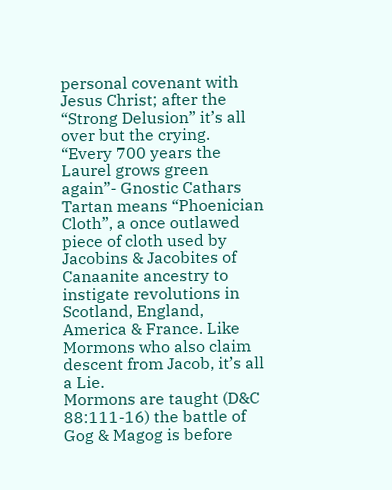personal covenant with Jesus Christ; after the “Strong Delusion” it’s all over but the crying.
“Every 700 years the Laurel grows green again”- Gnostic Cathars
Tartan means “Phoenician Cloth”, a once outlawed piece of cloth used by Jacobins & Jacobites of Canaanite ancestry to instigate revolutions in Scotland, England, America & France. Like Mormons who also claim descent from Jacob, it’s all a Lie.
Mormons are taught (D&C 88:111-16) the battle of Gog & Magog is before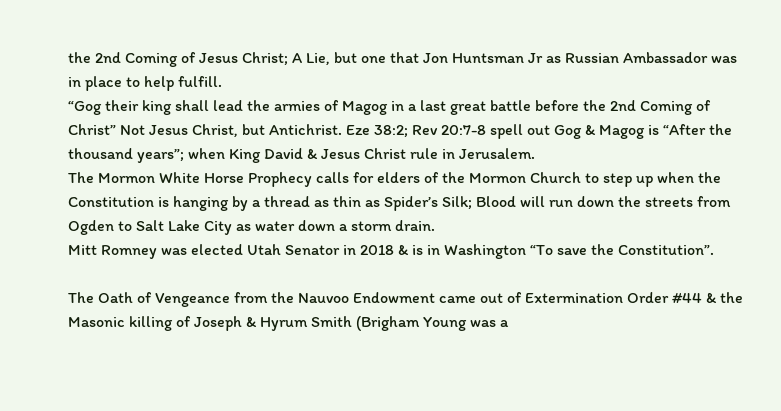the 2nd Coming of Jesus Christ; A Lie, but one that Jon Huntsman Jr as Russian Ambassador was in place to help fulfill.
“Gog their king shall lead the armies of Magog in a last great battle before the 2nd Coming of Christ” Not Jesus Christ, but Antichrist. Eze 38:2; Rev 20:7-8 spell out Gog & Magog is “After the thousand years”; when King David & Jesus Christ rule in Jerusalem.
The Mormon White Horse Prophecy calls for elders of the Mormon Church to step up when the Constitution is hanging by a thread as thin as Spider’s Silk; Blood will run down the streets from Ogden to Salt Lake City as water down a storm drain.
Mitt Romney was elected Utah Senator in 2018 & is in Washington “To save the Constitution”.

The Oath of Vengeance from the Nauvoo Endowment came out of Extermination Order #44 & the Masonic killing of Joseph & Hyrum Smith (Brigham Young was a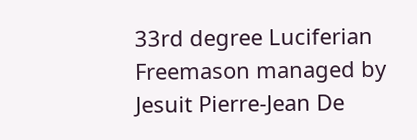33rd degree Luciferian Freemason managed by Jesuit Pierre-Jean De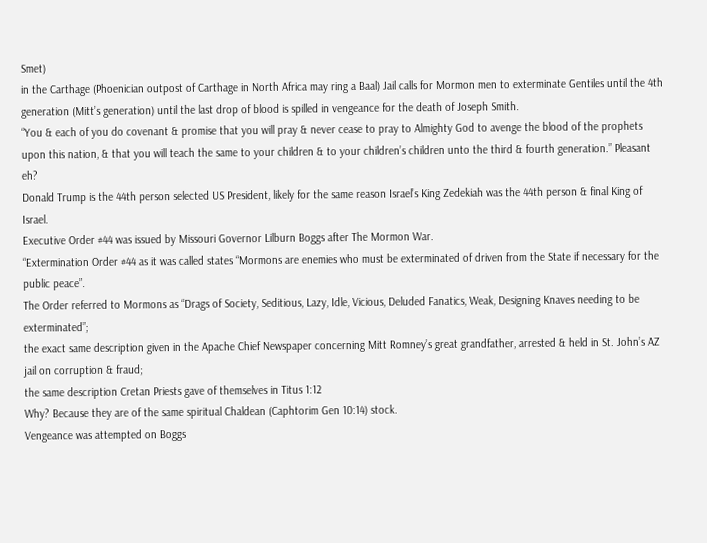Smet)
in the Carthage (Phoenician outpost of Carthage in North Africa may ring a Baal) Jail calls for Mormon men to exterminate Gentiles until the 4th generation (Mitt’s generation) until the last drop of blood is spilled in vengeance for the death of Joseph Smith.
“You & each of you do covenant & promise that you will pray & never cease to pray to Almighty God to avenge the blood of the prophets upon this nation, & that you will teach the same to your children & to your children’s children unto the third & fourth generation.” Pleasant eh?
Donald Trump is the 44th person selected US President, likely for the same reason Israel’s King Zedekiah was the 44th person & final King of Israel.
Executive Order #44 was issued by Missouri Governor Lilburn Boggs after The Mormon War.
“Extermination Order #44 as it was called states “Mormons are enemies who must be exterminated of driven from the State if necessary for the public peace”.
The Order referred to Mormons as “Drags of Society, Seditious, Lazy, Idle, Vicious, Deluded Fanatics, Weak, Designing Knaves needing to be exterminated”;
the exact same description given in the Apache Chief Newspaper concerning Mitt Romney’s great grandfather, arrested & held in St. John’s AZ jail on corruption & fraud;
the same description Cretan Priests gave of themselves in Titus 1:12
Why? Because they are of the same spiritual Chaldean (Caphtorim Gen 10:14) stock.
Vengeance was attempted on Boggs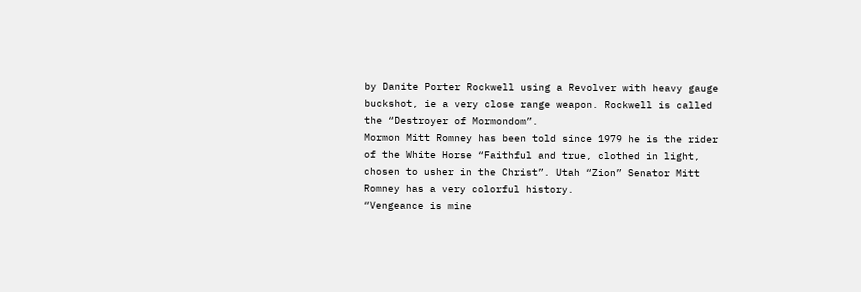by Danite Porter Rockwell using a Revolver with heavy gauge buckshot, ie a very close range weapon. Rockwell is called the “Destroyer of Mormondom”.
Mormon Mitt Romney has been told since 1979 he is the rider of the White Horse “Faithful and true, clothed in light, chosen to usher in the Christ”. Utah “Zion” Senator Mitt Romney has a very colorful history.
“Vengeance is mine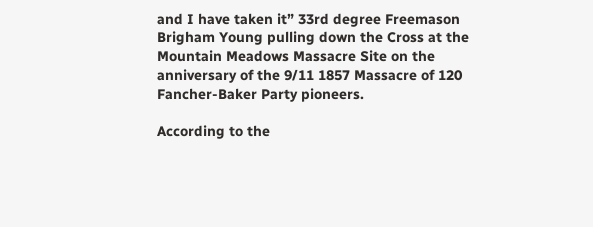and I have taken it” 33rd degree Freemason Brigham Young pulling down the Cross at the Mountain Meadows Massacre Site on the anniversary of the 9/11 1857 Massacre of 120 Fancher-Baker Party pioneers.

According to the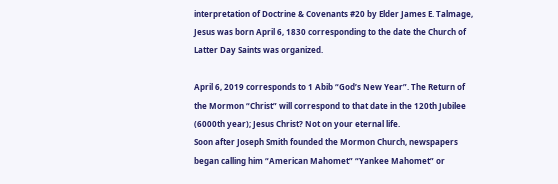interpretation of Doctrine & Covenants #20 by Elder James E. Talmage, Jesus was born April 6, 1830 corresponding to the date the Church of Latter Day Saints was organized.

April 6, 2019 corresponds to 1 Abib “God’s New Year”. The Return of the Mormon “Christ” will correspond to that date in the 120th Jubilee (6000th year); Jesus Christ? Not on your eternal life.
Soon after Joseph Smith founded the Mormon Church, newspapers began calling him “American Mahomet” “Yankee Mahomet” or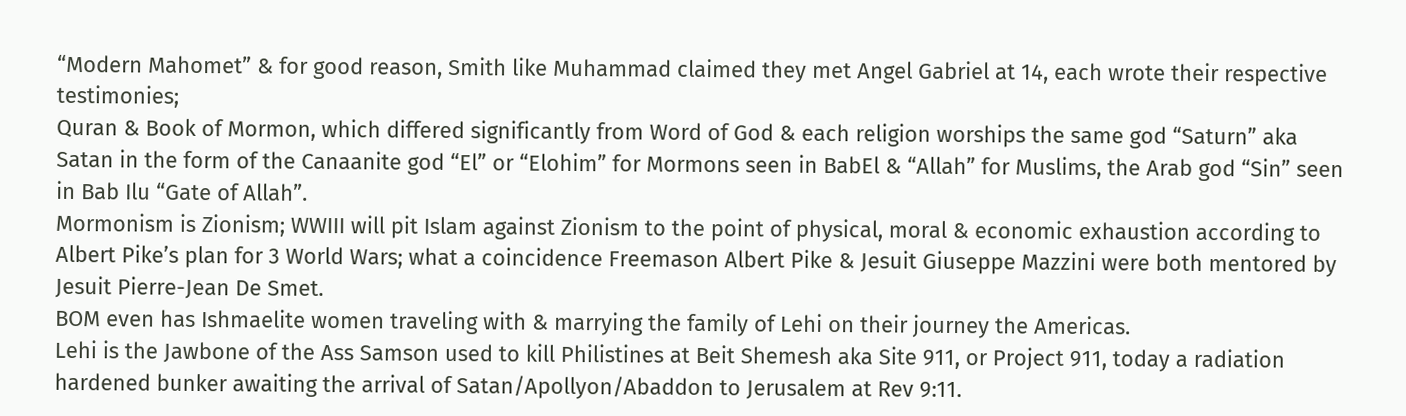“Modern Mahomet” & for good reason, Smith like Muhammad claimed they met Angel Gabriel at 14, each wrote their respective testimonies;
Quran & Book of Mormon, which differed significantly from Word of God & each religion worships the same god “Saturn” aka Satan in the form of the Canaanite god “El” or “Elohim” for Mormons seen in BabEl & “Allah” for Muslims, the Arab god “Sin” seen in Bab Ilu “Gate of Allah”.
Mormonism is Zionism; WWIII will pit Islam against Zionism to the point of physical, moral & economic exhaustion according to Albert Pike’s plan for 3 World Wars; what a coincidence Freemason Albert Pike & Jesuit Giuseppe Mazzini were both mentored by Jesuit Pierre-Jean De Smet.
BOM even has Ishmaelite women traveling with & marrying the family of Lehi on their journey the Americas.
Lehi is the Jawbone of the Ass Samson used to kill Philistines at Beit Shemesh aka Site 911, or Project 911, today a radiation hardened bunker awaiting the arrival of Satan/Apollyon/Abaddon to Jerusalem at Rev 9:11.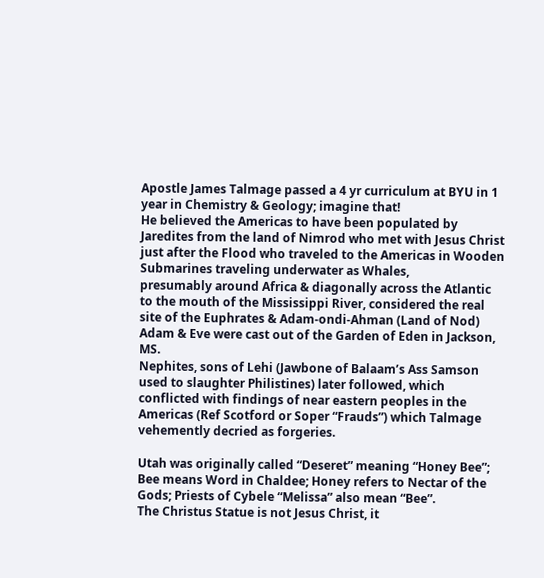Apostle James Talmage passed a 4 yr curriculum at BYU in 1 year in Chemistry & Geology; imagine that!
He believed the Americas to have been populated by Jaredites from the land of Nimrod who met with Jesus Christ just after the Flood who traveled to the Americas in Wooden Submarines traveling underwater as Whales,
presumably around Africa & diagonally across the Atlantic to the mouth of the Mississippi River, considered the real site of the Euphrates & Adam-ondi-Ahman (Land of Nod) Adam & Eve were cast out of the Garden of Eden in Jackson, MS.
Nephites, sons of Lehi (Jawbone of Balaam’s Ass Samson used to slaughter Philistines) later followed, which conflicted with findings of near eastern peoples in the Americas (Ref Scotford or Soper “Frauds”) which Talmage vehemently decried as forgeries.

Utah was originally called “Deseret” meaning “Honey Bee”; Bee means Word in Chaldee; Honey refers to Nectar of the Gods; Priests of Cybele “Melissa” also mean “Bee”.
The Christus Statue is not Jesus Christ, it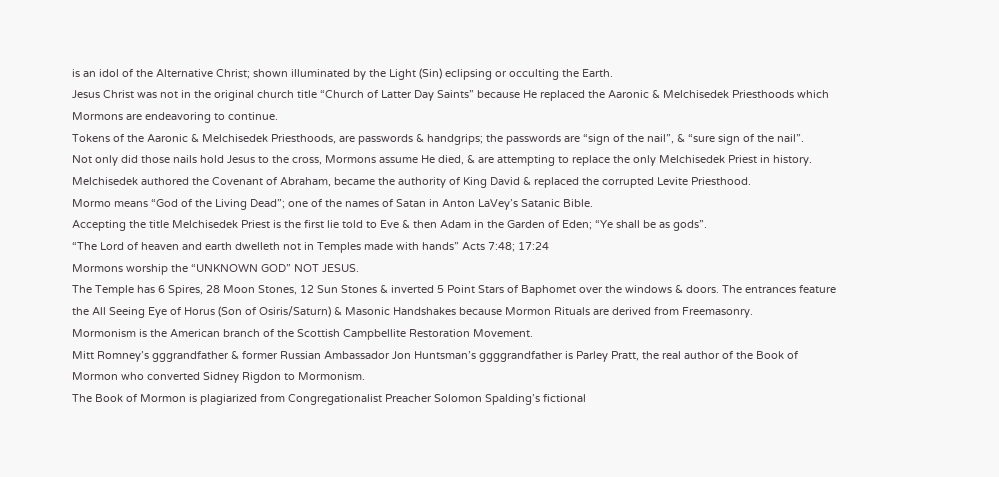is an idol of the Alternative Christ; shown illuminated by the Light (Sin) eclipsing or occulting the Earth.
Jesus Christ was not in the original church title “Church of Latter Day Saints” because He replaced the Aaronic & Melchisedek Priesthoods which Mormons are endeavoring to continue.
Tokens of the Aaronic & Melchisedek Priesthoods, are passwords & handgrips; the passwords are “sign of the nail”, & “sure sign of the nail”.
Not only did those nails hold Jesus to the cross, Mormons assume He died, & are attempting to replace the only Melchisedek Priest in history. Melchisedek authored the Covenant of Abraham, became the authority of King David & replaced the corrupted Levite Priesthood.
Mormo means “God of the Living Dead”; one of the names of Satan in Anton LaVey’s Satanic Bible.
Accepting the title Melchisedek Priest is the first lie told to Eve & then Adam in the Garden of Eden; “Ye shall be as gods”.
“The Lord of heaven and earth dwelleth not in Temples made with hands” Acts 7:48; 17:24
Mormons worship the “UNKNOWN GOD” NOT JESUS.
The Temple has 6 Spires, 28 Moon Stones, 12 Sun Stones & inverted 5 Point Stars of Baphomet over the windows & doors. The entrances feature the All Seeing Eye of Horus (Son of Osiris/Saturn) & Masonic Handshakes because Mormon Rituals are derived from Freemasonry.
Mormonism is the American branch of the Scottish Campbellite Restoration Movement.
Mitt Romney’s gggrandfather & former Russian Ambassador Jon Huntsman’s ggggrandfather is Parley Pratt, the real author of the Book of Mormon who converted Sidney Rigdon to Mormonism.
The Book of Mormon is plagiarized from Congregationalist Preacher Solomon Spalding’s fictional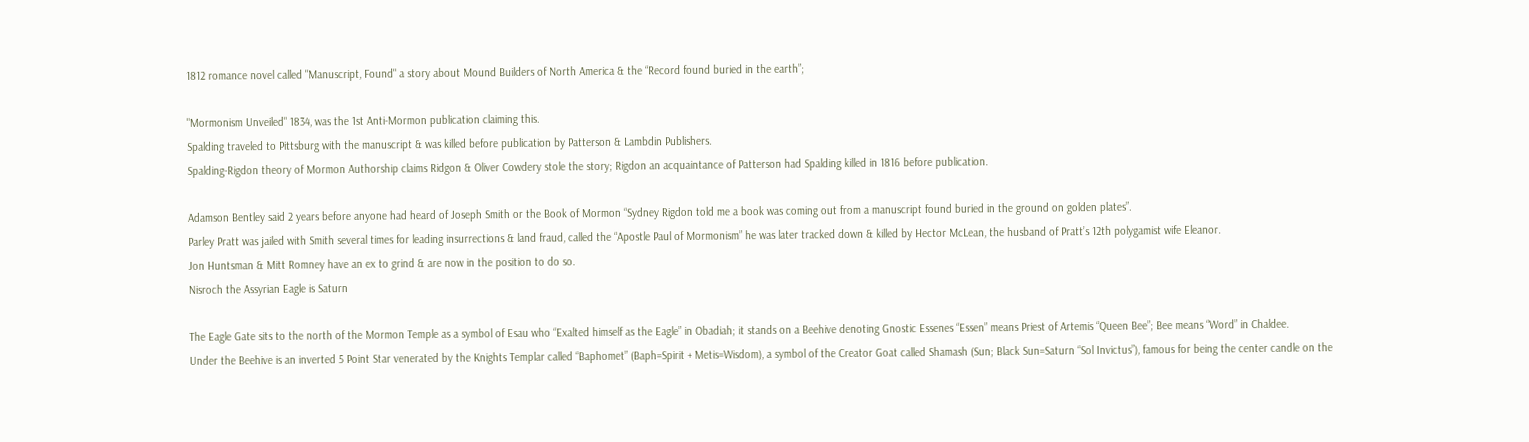1812 romance novel called "Manuscript, Found" a story about Mound Builders of North America & the “Record found buried in the earth”;

"Mormonism Unveiled" 1834, was the 1st Anti-Mormon publication claiming this.
Spalding traveled to Pittsburg with the manuscript & was killed before publication by Patterson & Lambdin Publishers.
Spalding-Rigdon theory of Mormon Authorship claims Ridgon & Oliver Cowdery stole the story; Rigdon an acquaintance of Patterson had Spalding killed in 1816 before publication.

Adamson Bentley said 2 years before anyone had heard of Joseph Smith or the Book of Mormon “Sydney Rigdon told me a book was coming out from a manuscript found buried in the ground on golden plates”.
Parley Pratt was jailed with Smith several times for leading insurrections & land fraud, called the “Apostle Paul of Mormonism” he was later tracked down & killed by Hector McLean, the husband of Pratt’s 12th polygamist wife Eleanor.
Jon Huntsman & Mitt Romney have an ex to grind & are now in the position to do so.
Nisroch the Assyrian Eagle is Saturn

The Eagle Gate sits to the north of the Mormon Temple as a symbol of Esau who “Exalted himself as the Eagle” in Obadiah; it stands on a Beehive denoting Gnostic Essenes “Essen” means Priest of Artemis “Queen Bee”; Bee means “Word” in Chaldee.
Under the Beehive is an inverted 5 Point Star venerated by the Knights Templar called “Baphomet” (Baph=Spirit + Metis=Wisdom), a symbol of the Creator Goat called Shamash (Sun; Black Sun=Saturn “Sol Invictus”), famous for being the center candle on the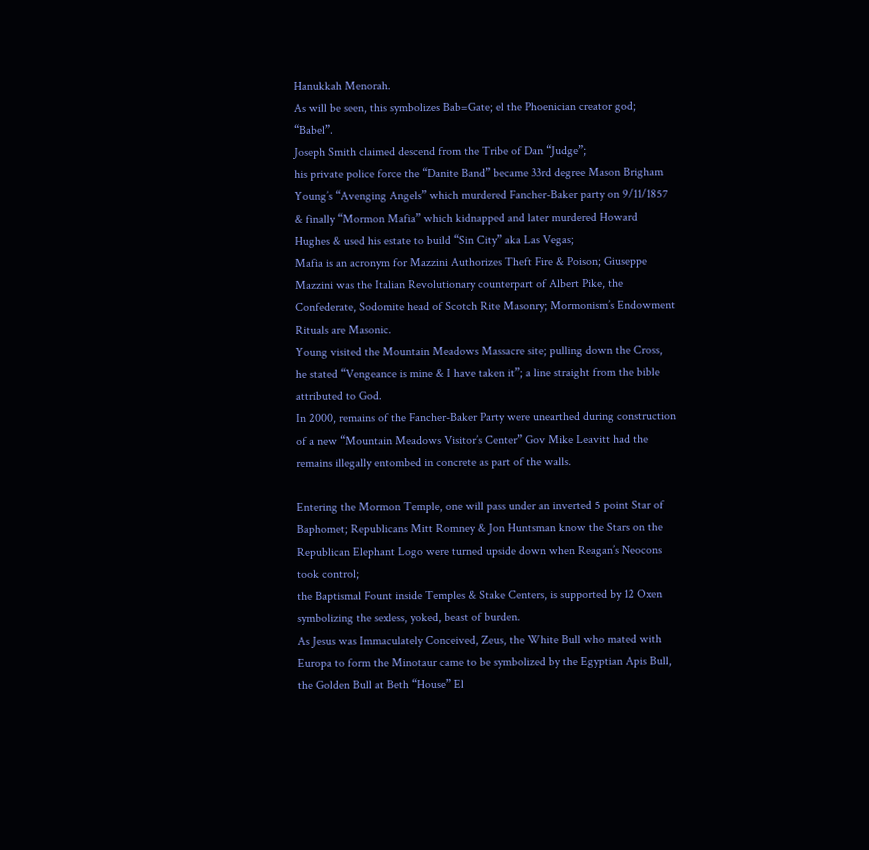Hanukkah Menorah.
As will be seen, this symbolizes Bab=Gate; el the Phoenician creator god; “Babel”.
Joseph Smith claimed descend from the Tribe of Dan “Judge”;
his private police force the “Danite Band” became 33rd degree Mason Brigham Young’s “Avenging Angels” which murdered Fancher-Baker party on 9/11/1857 & finally “Mormon Mafia” which kidnapped and later murdered Howard Hughes & used his estate to build “Sin City” aka Las Vegas;
Mafia is an acronym for Mazzini Authorizes Theft Fire & Poison; Giuseppe Mazzini was the Italian Revolutionary counterpart of Albert Pike, the Confederate, Sodomite head of Scotch Rite Masonry; Mormonism’s Endowment Rituals are Masonic.
Young visited the Mountain Meadows Massacre site; pulling down the Cross, he stated “Vengeance is mine & I have taken it”; a line straight from the bible attributed to God.
In 2000, remains of the Fancher-Baker Party were unearthed during construction of a new “Mountain Meadows Visitor’s Center” Gov Mike Leavitt had the remains illegally entombed in concrete as part of the walls.

Entering the Mormon Temple, one will pass under an inverted 5 point Star of Baphomet; Republicans Mitt Romney & Jon Huntsman know the Stars on the Republican Elephant Logo were turned upside down when Reagan’s Neocons took control;
the Baptismal Fount inside Temples & Stake Centers, is supported by 12 Oxen symbolizing the sexless, yoked, beast of burden.
As Jesus was Immaculately Conceived, Zeus, the White Bull who mated with Europa to form the Minotaur came to be symbolized by the Egyptian Apis Bull, the Golden Bull at Beth “House” El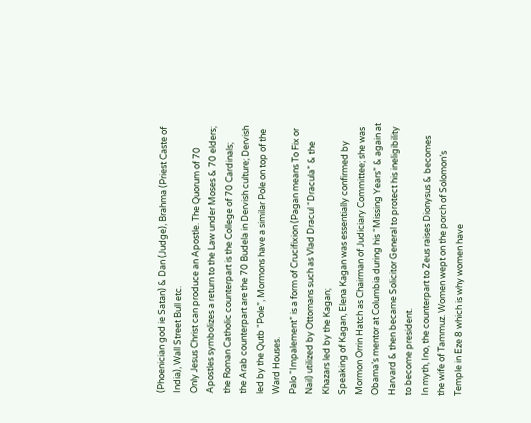(Phoenician god ie Satan) & Dan (Judge), Brahma (Priest Caste of India), Wall Street Bull etc.
Only Jesus Christ can produce an Apostle. The Quorum of 70 Apostles symbolizes a return to the Law under Moses & 70 elders; the Roman Catholic counterpart is the College of 70 Cardinals;
the Arab counterpart are the 70 Budela in Dervish culture; Dervish led by the Qutb “Pole”, Mormons have a similar Pole on top of the Ward Houses.
Palo “Impalement” is a form of Crucifixion (Pagan means To Fix or Nail) utilized by Ottomans such as Vlad Dracul “Dracula” & the Khazars led by the Kagan;
Speaking of Kagan, Elena Kagan was essentially confirmed by Mormon Orrin Hatch as Chairman of Judiciary Committee; she was Obama’s mentor at Columbia during his “Missing Years” & again at Harvard & then became Solicitor General to protect his ineligibility to become president.
In myth, Ino, the counterpart to Zeus raises Dionysus & becomes the wife of Tammuz. Women wept on the porch of Solomon’s Temple in Eze 8 which is why women have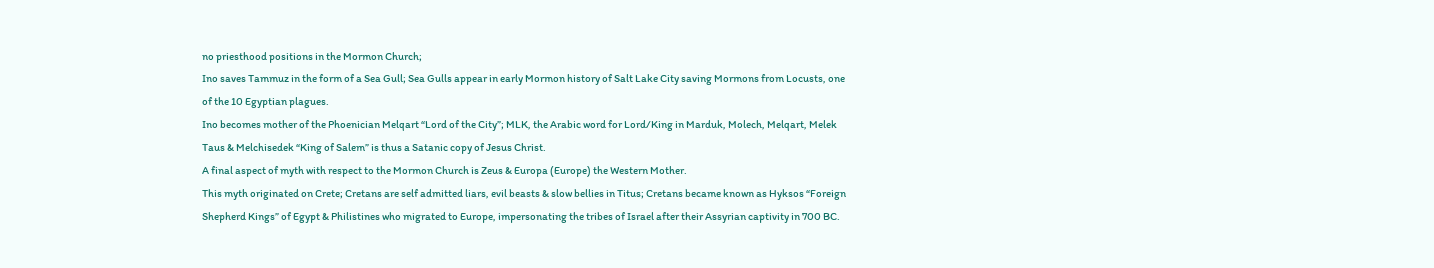no priesthood positions in the Mormon Church;
Ino saves Tammuz in the form of a Sea Gull; Sea Gulls appear in early Mormon history of Salt Lake City saving Mormons from Locusts, one of the 10 Egyptian plagues.
Ino becomes mother of the Phoenician Melqart “Lord of the City”; MLK, the Arabic word for Lord/King in Marduk, Molech, Melqart, Melek Taus & Melchisedek “King of Salem” is thus a Satanic copy of Jesus Christ.
A final aspect of myth with respect to the Mormon Church is Zeus & Europa (Europe) the Western Mother.
This myth originated on Crete; Cretans are self admitted liars, evil beasts & slow bellies in Titus; Cretans became known as Hyksos “Foreign Shepherd Kings” of Egypt & Philistines who migrated to Europe, impersonating the tribes of Israel after their Assyrian captivity in 700 BC.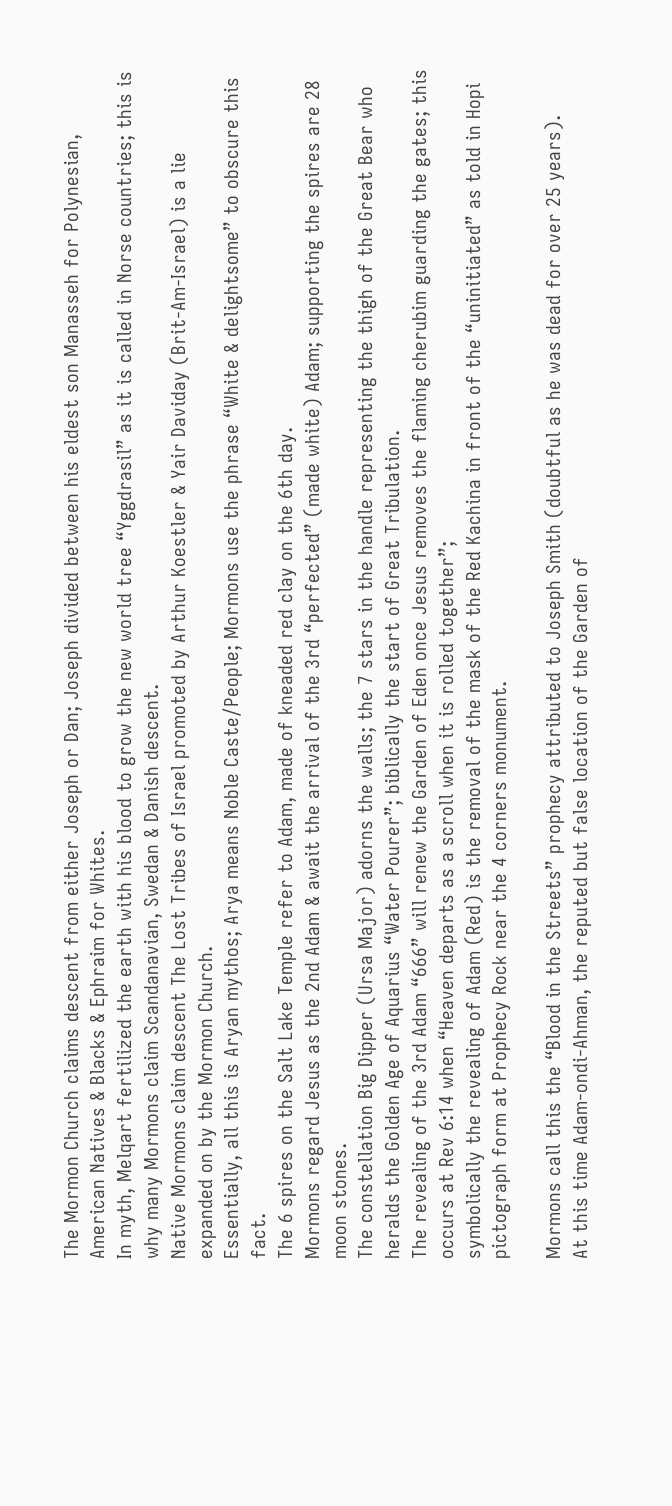The Mormon Church claims descent from either Joseph or Dan; Joseph divided between his eldest son Manasseh for Polynesian, American Natives & Blacks & Ephraim for Whites.
In myth, Melqart fertilized the earth with his blood to grow the new world tree “Yggdrasil” as it is called in Norse countries; this is why many Mormons claim Scandanavian, Swedan & Danish descent.
Native Mormons claim descent The Lost Tribes of Israel promoted by Arthur Koestler & Yair Daviday (Brit-Am-Israel) is a lie expanded on by the Mormon Church.
Essentially, all this is Aryan mythos; Arya means Noble Caste/People; Mormons use the phrase “White & delightsome” to obscure this fact.
The 6 spires on the Salt Lake Temple refer to Adam, made of kneaded red clay on the 6th day.
Mormons regard Jesus as the 2nd Adam & await the arrival of the 3rd “perfected” (made white) Adam; supporting the spires are 28 moon stones.
The constellation Big Dipper (Ursa Major) adorns the walls; the 7 stars in the handle representing the thigh of the Great Bear who heralds the Golden Age of Aquarius “Water Pourer”; biblically the start of Great Tribulation.
The revealing of the 3rd Adam “666” will renew the Garden of Eden once Jesus removes the flaming cherubim guarding the gates; this occurs at Rev 6:14 when “Heaven departs as a scroll when it is rolled together”;
symbolically the revealing of Adam (Red) is the removal of the mask of the Red Kachina in front of the “uninitiated” as told in Hopi pictograph form at Prophecy Rock near the 4 corners monument.

Mormons call this the “Blood in the Streets” prophecy attributed to Joseph Smith (doubtful as he was dead for over 25 years).
At this time Adam-ondi-Ahman, the reputed but false location of the Garden of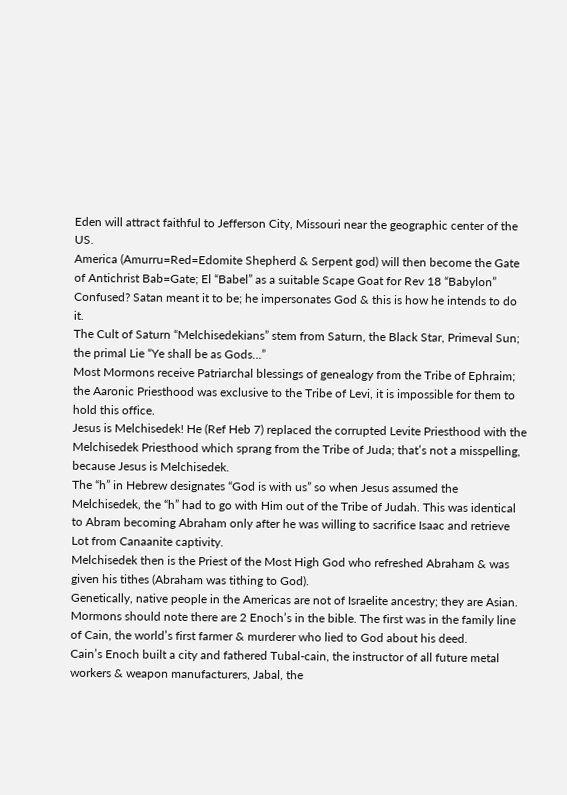Eden will attract faithful to Jefferson City, Missouri near the geographic center of the US.
America (Amurru=Red=Edomite Shepherd & Serpent god) will then become the Gate of Antichrist Bab=Gate; El “Babel” as a suitable Scape Goat for Rev 18 “Babylon” Confused? Satan meant it to be; he impersonates God & this is how he intends to do it.
The Cult of Saturn “Melchisedekians” stem from Saturn, the Black Star, Primeval Sun; the primal Lie “Ye shall be as Gods…”
Most Mormons receive Patriarchal blessings of genealogy from the Tribe of Ephraim; the Aaronic Priesthood was exclusive to the Tribe of Levi, it is impossible for them to hold this office.
Jesus is Melchisedek! He (Ref Heb 7) replaced the corrupted Levite Priesthood with the Melchisedek Priesthood which sprang from the Tribe of Juda; that’s not a misspelling, because Jesus is Melchisedek.
The “h” in Hebrew designates “God is with us” so when Jesus assumed the Melchisedek, the “h” had to go with Him out of the Tribe of Judah. This was identical to Abram becoming Abraham only after he was willing to sacrifice Isaac and retrieve Lot from Canaanite captivity.
Melchisedek then is the Priest of the Most High God who refreshed Abraham & was given his tithes (Abraham was tithing to God).
Genetically, native people in the Americas are not of Israelite ancestry; they are Asian.
Mormons should note there are 2 Enoch’s in the bible. The first was in the family line of Cain, the world’s first farmer & murderer who lied to God about his deed.
Cain’s Enoch built a city and fathered Tubal-cain, the instructor of all future metal workers & weapon manufacturers, Jabal, the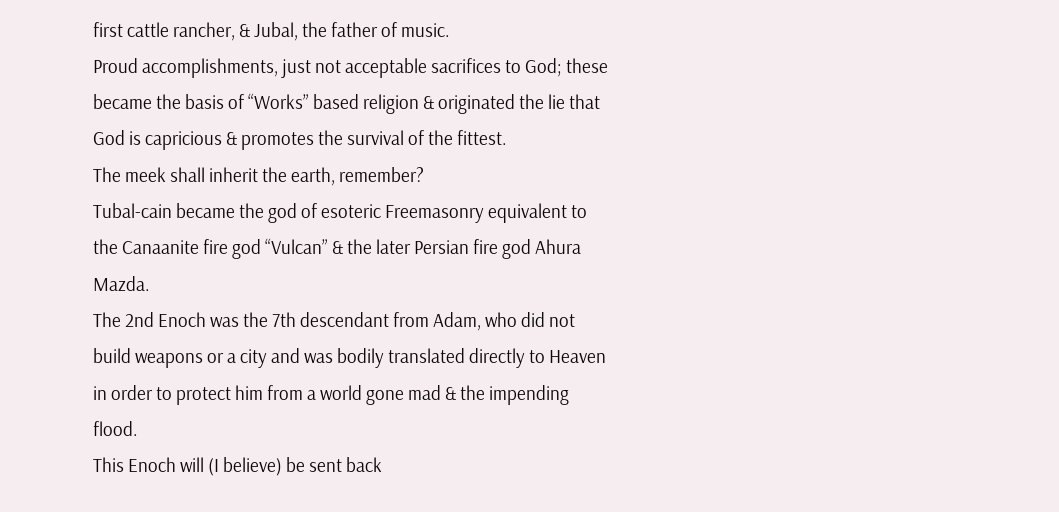first cattle rancher, & Jubal, the father of music.
Proud accomplishments, just not acceptable sacrifices to God; these became the basis of “Works” based religion & originated the lie that God is capricious & promotes the survival of the fittest.
The meek shall inherit the earth, remember?
Tubal-cain became the god of esoteric Freemasonry equivalent to the Canaanite fire god “Vulcan” & the later Persian fire god Ahura Mazda.
The 2nd Enoch was the 7th descendant from Adam, who did not build weapons or a city and was bodily translated directly to Heaven in order to protect him from a world gone mad & the impending flood.
This Enoch will (I believe) be sent back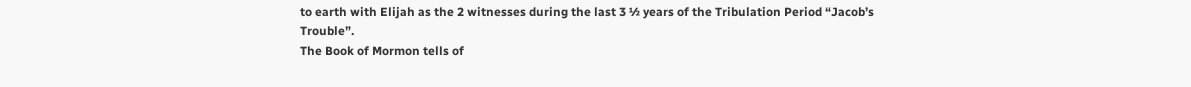to earth with Elijah as the 2 witnesses during the last 3 ½ years of the Tribulation Period “Jacob’s Trouble”.
The Book of Mormon tells of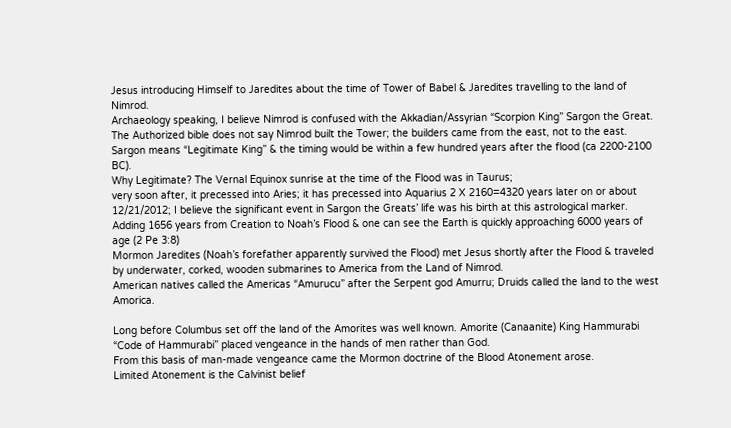Jesus introducing Himself to Jaredites about the time of Tower of Babel & Jaredites travelling to the land of Nimrod.
Archaeology speaking, I believe Nimrod is confused with the Akkadian/Assyrian “Scorpion King” Sargon the Great.
The Authorized bible does not say Nimrod built the Tower; the builders came from the east, not to the east. Sargon means “Legitimate King” & the timing would be within a few hundred years after the flood (ca 2200-2100 BC).
Why Legitimate? The Vernal Equinox sunrise at the time of the Flood was in Taurus;
very soon after, it precessed into Aries; it has precessed into Aquarius 2 X 2160=4320 years later on or about 12/21/2012; I believe the significant event in Sargon the Greats’ life was his birth at this astrological marker.
Adding 1656 years from Creation to Noah’s Flood & one can see the Earth is quickly approaching 6000 years of age (2 Pe 3:8)
Mormon Jaredites (Noah’s forefather apparently survived the Flood) met Jesus shortly after the Flood & traveled by underwater, corked, wooden submarines to America from the Land of Nimrod.
American natives called the Americas “Amurucu” after the Serpent god Amurru; Druids called the land to the west Amorica.

Long before Columbus set off the land of the Amorites was well known. Amorite (Canaanite) King Hammurabi “Code of Hammurabi” placed vengeance in the hands of men rather than God.
From this basis of man-made vengeance came the Mormon doctrine of the Blood Atonement arose.
Limited Atonement is the Calvinist belief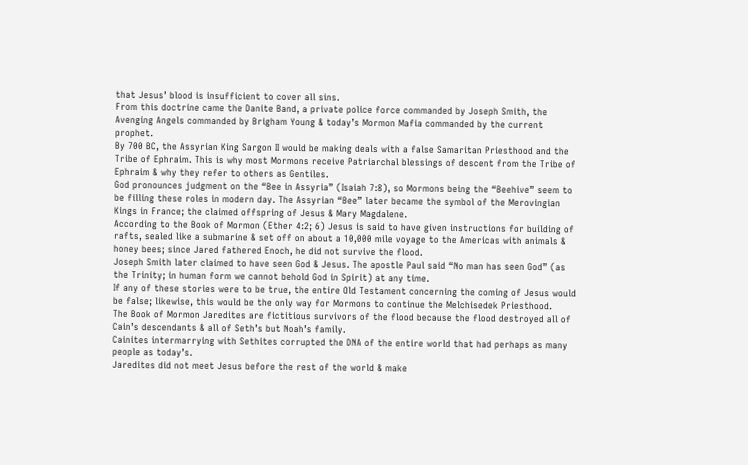that Jesus’ blood is insufficient to cover all sins.
From this doctrine came the Danite Band, a private police force commanded by Joseph Smith, the Avenging Angels commanded by Brigham Young & today’s Mormon Mafia commanded by the current prophet.
By 700 BC, the Assyrian King Sargon II would be making deals with a false Samaritan Priesthood and the Tribe of Ephraim. This is why most Mormons receive Patriarchal blessings of descent from the Tribe of Ephraim & why they refer to others as Gentiles.
God pronounces judgment on the “Bee in Assyria” (Isaiah 7:8), so Mormons being the “Beehive” seem to be filling these roles in modern day. The Assyrian “Bee” later became the symbol of the Merovingian Kings in France; the claimed offspring of Jesus & Mary Magdalene.
According to the Book of Mormon (Ether 4:2; 6) Jesus is said to have given instructions for building of rafts, sealed like a submarine & set off on about a 10,000 mile voyage to the Americas with animals & honey bees; since Jared fathered Enoch, he did not survive the flood.
Joseph Smith later claimed to have seen God & Jesus. The apostle Paul said “No man has seen God” (as the Trinity; in human form we cannot behold God in Spirit) at any time.
If any of these stories were to be true, the entire Old Testament concerning the coming of Jesus would be false; likewise, this would be the only way for Mormons to continue the Melchisedek Priesthood.
The Book of Mormon Jaredites are fictitious survivors of the flood because the flood destroyed all of Cain’s descendants & all of Seth’s but Noah’s family.
Cainites intermarrying with Sethites corrupted the DNA of the entire world that had perhaps as many people as today’s.
Jaredites did not meet Jesus before the rest of the world & make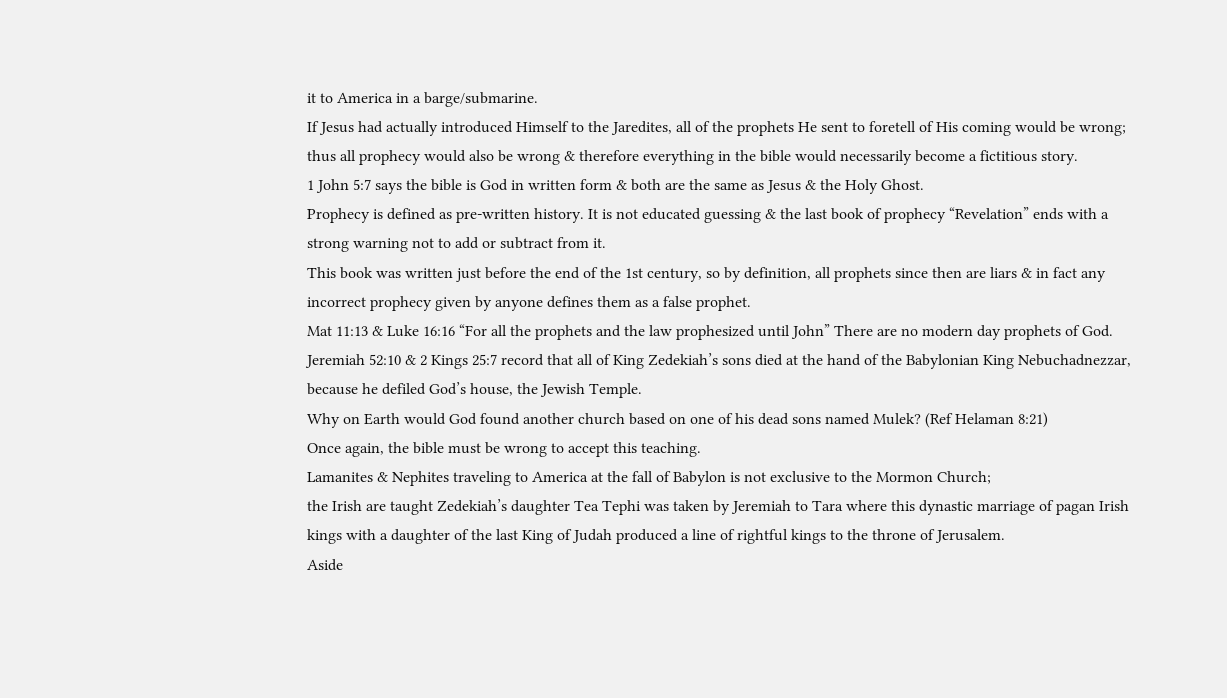it to America in a barge/submarine.
If Jesus had actually introduced Himself to the Jaredites, all of the prophets He sent to foretell of His coming would be wrong; thus all prophecy would also be wrong & therefore everything in the bible would necessarily become a fictitious story.
1 John 5:7 says the bible is God in written form & both are the same as Jesus & the Holy Ghost.
Prophecy is defined as pre-written history. It is not educated guessing & the last book of prophecy “Revelation” ends with a strong warning not to add or subtract from it.
This book was written just before the end of the 1st century, so by definition, all prophets since then are liars & in fact any incorrect prophecy given by anyone defines them as a false prophet.
Mat 11:13 & Luke 16:16 “For all the prophets and the law prophesized until John” There are no modern day prophets of God.
Jeremiah 52:10 & 2 Kings 25:7 record that all of King Zedekiah’s sons died at the hand of the Babylonian King Nebuchadnezzar, because he defiled God’s house, the Jewish Temple.
Why on Earth would God found another church based on one of his dead sons named Mulek? (Ref Helaman 8:21)
Once again, the bible must be wrong to accept this teaching.
Lamanites & Nephites traveling to America at the fall of Babylon is not exclusive to the Mormon Church;
the Irish are taught Zedekiah’s daughter Tea Tephi was taken by Jeremiah to Tara where this dynastic marriage of pagan Irish kings with a daughter of the last King of Judah produced a line of rightful kings to the throne of Jerusalem.
Aside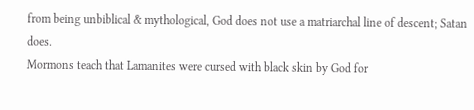from being unbiblical & mythological, God does not use a matriarchal line of descent; Satan does.
Mormons teach that Lamanites were cursed with black skin by God for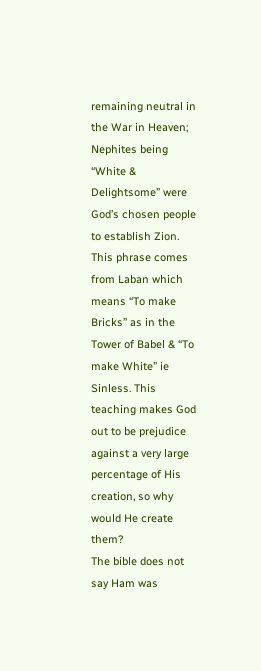remaining neutral in the War in Heaven; Nephites being “White & Delightsome” were God’s chosen people to establish Zion.
This phrase comes from Laban which means “To make Bricks” as in the Tower of Babel & “To make White” ie Sinless. This teaching makes God out to be prejudice against a very large percentage of His creation, so why would He create them?
The bible does not say Ham was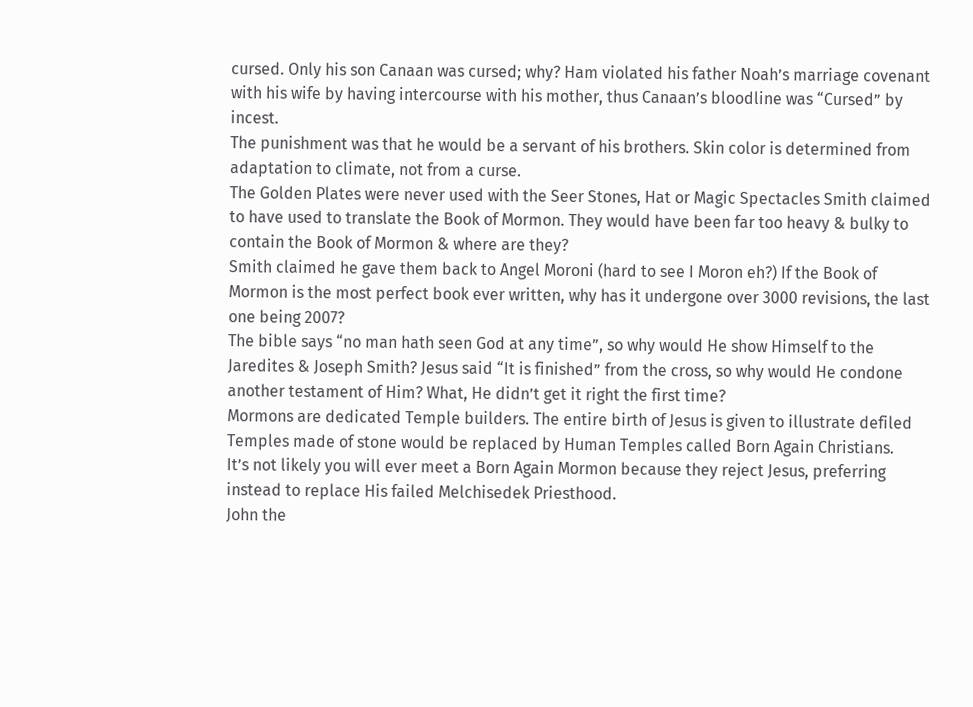cursed. Only his son Canaan was cursed; why? Ham violated his father Noah’s marriage covenant with his wife by having intercourse with his mother, thus Canaan’s bloodline was “Cursed” by incest.
The punishment was that he would be a servant of his brothers. Skin color is determined from adaptation to climate, not from a curse.
The Golden Plates were never used with the Seer Stones, Hat or Magic Spectacles Smith claimed to have used to translate the Book of Mormon. They would have been far too heavy & bulky to contain the Book of Mormon & where are they?
Smith claimed he gave them back to Angel Moroni (hard to see I Moron eh?) If the Book of Mormon is the most perfect book ever written, why has it undergone over 3000 revisions, the last one being 2007?
The bible says “no man hath seen God at any time”, so why would He show Himself to the Jaredites & Joseph Smith? Jesus said “It is finished” from the cross, so why would He condone another testament of Him? What, He didn’t get it right the first time?
Mormons are dedicated Temple builders. The entire birth of Jesus is given to illustrate defiled Temples made of stone would be replaced by Human Temples called Born Again Christians.
It’s not likely you will ever meet a Born Again Mormon because they reject Jesus, preferring instead to replace His failed Melchisedek Priesthood.
John the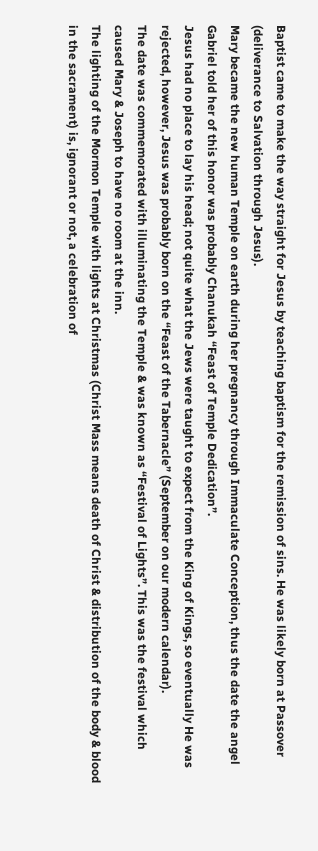Baptist came to make the way straight for Jesus by teaching baptism for the remission of sins. He was likely born at Passover (deliverance to Salvation through Jesus).
Mary became the new human Temple on earth during her pregnancy through Immaculate Conception, thus the date the angel Gabriel told her of this honor was probably Chanukah “Feast of Temple Dedication”.
Jesus had no place to lay his head; not quite what the Jews were taught to expect from the King of Kings, so eventually He was rejected, however, Jesus was probably born on the “Feast of the Tabernacle” (September on our modern calendar).
The date was commemorated with illuminating the Temple & was known as “Festival of Lights”. This was the festival which caused Mary & Joseph to have no room at the inn.
The lighting of the Mormon Temple with lights at Christmas (Christ Mass means death of Christ & distribution of the body & blood in the sacrament) is, ignorant or not, a celebration of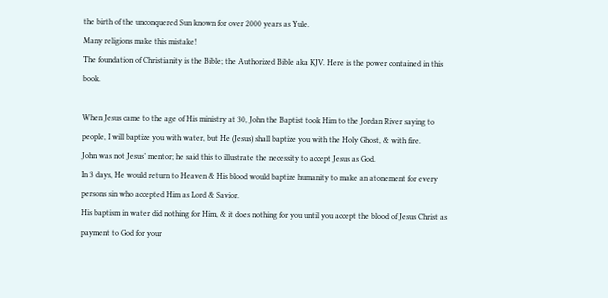the birth of the unconquered Sun known for over 2000 years as Yule.
Many religions make this mistake!
The foundation of Christianity is the Bible; the Authorized Bible aka KJV. Here is the power contained in this book.

When Jesus came to the age of His ministry at 30, John the Baptist took Him to the Jordan River saying to people, I will baptize you with water, but He (Jesus) shall baptize you with the Holy Ghost, & with fire.
John was not Jesus’ mentor; he said this to illustrate the necessity to accept Jesus as God.
In 3 days, He would return to Heaven & His blood would baptize humanity to make an atonement for every persons sin who accepted Him as Lord & Savior.
His baptism in water did nothing for Him, & it does nothing for you until you accept the blood of Jesus Christ as payment to God for your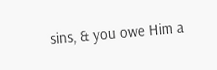sins, & you owe Him a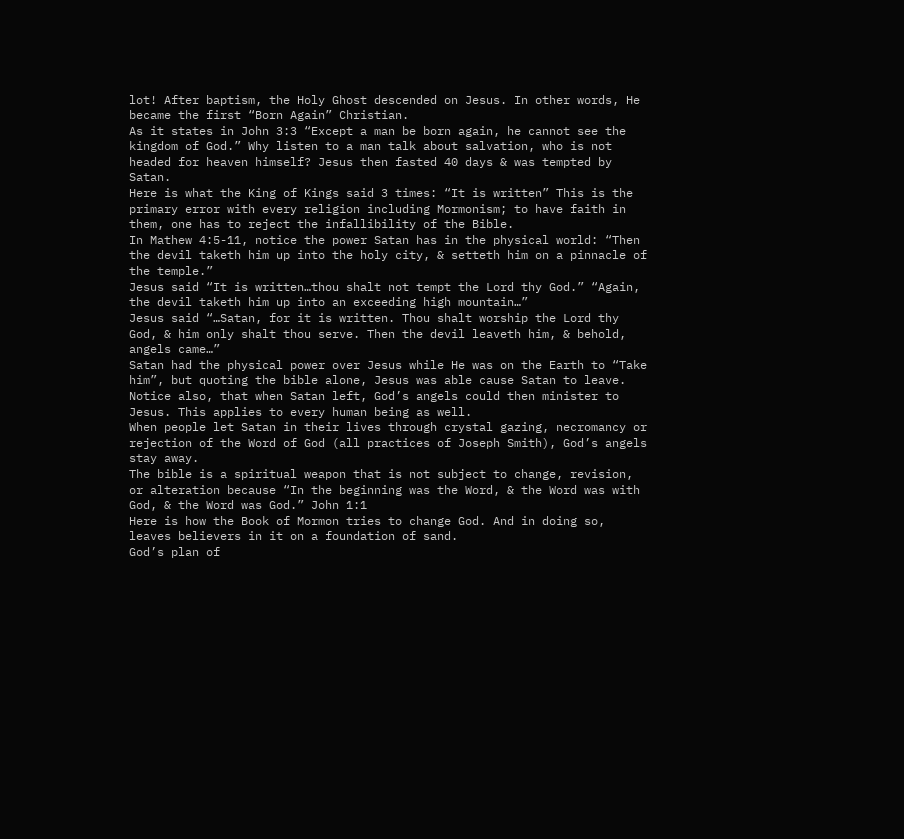lot! After baptism, the Holy Ghost descended on Jesus. In other words, He became the first “Born Again” Christian.
As it states in John 3:3 “Except a man be born again, he cannot see the kingdom of God.” Why listen to a man talk about salvation, who is not headed for heaven himself? Jesus then fasted 40 days & was tempted by Satan.
Here is what the King of Kings said 3 times: “It is written” This is the primary error with every religion including Mormonism; to have faith in them, one has to reject the infallibility of the Bible.
In Mathew 4:5-11, notice the power Satan has in the physical world: “Then the devil taketh him up into the holy city, & setteth him on a pinnacle of the temple.”
Jesus said “It is written…thou shalt not tempt the Lord thy God.” “Again, the devil taketh him up into an exceeding high mountain…”
Jesus said “…Satan, for it is written. Thou shalt worship the Lord thy God, & him only shalt thou serve. Then the devil leaveth him, & behold, angels came…”
Satan had the physical power over Jesus while He was on the Earth to “Take him”, but quoting the bible alone, Jesus was able cause Satan to leave. Notice also, that when Satan left, God’s angels could then minister to Jesus. This applies to every human being as well.
When people let Satan in their lives through crystal gazing, necromancy or rejection of the Word of God (all practices of Joseph Smith), God’s angels stay away.
The bible is a spiritual weapon that is not subject to change, revision, or alteration because “In the beginning was the Word, & the Word was with God, & the Word was God.” John 1:1
Here is how the Book of Mormon tries to change God. And in doing so, leaves believers in it on a foundation of sand.
God’s plan of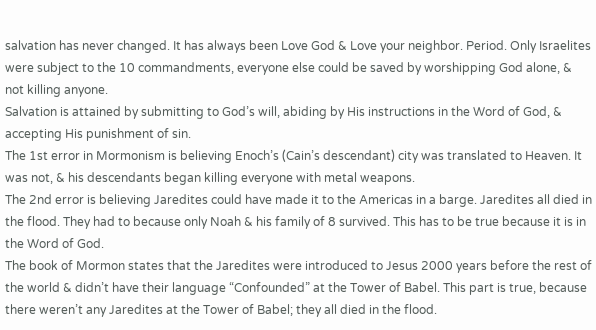salvation has never changed. It has always been Love God & Love your neighbor. Period. Only Israelites were subject to the 10 commandments, everyone else could be saved by worshipping God alone, & not killing anyone.
Salvation is attained by submitting to God’s will, abiding by His instructions in the Word of God, & accepting His punishment of sin.
The 1st error in Mormonism is believing Enoch’s (Cain’s descendant) city was translated to Heaven. It was not, & his descendants began killing everyone with metal weapons.
The 2nd error is believing Jaredites could have made it to the Americas in a barge. Jaredites all died in the flood. They had to because only Noah & his family of 8 survived. This has to be true because it is in the Word of God.
The book of Mormon states that the Jaredites were introduced to Jesus 2000 years before the rest of the world & didn’t have their language “Confounded” at the Tower of Babel. This part is true, because there weren’t any Jaredites at the Tower of Babel; they all died in the flood.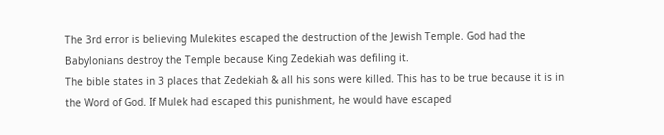The 3rd error is believing Mulekites escaped the destruction of the Jewish Temple. God had the Babylonians destroy the Temple because King Zedekiah was defiling it.
The bible states in 3 places that Zedekiah & all his sons were killed. This has to be true because it is in the Word of God. If Mulek had escaped this punishment, he would have escaped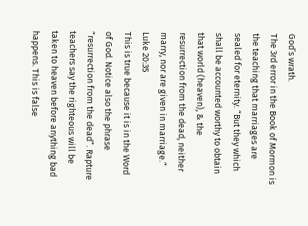God’s wrath.
The 3rd error in the Book of Mormon is the teaching that marriages are sealed for eternity. “But they which shall be accounted worthy to obtain that world (heaven), & the resurrection from the dead, neither marry, nor are given in marriage.” Luke 20:35
This is true because it is in the Word of God. Notice also the phrase “resurrection from the dead”. Rapture teachers say the righteous will be taken to heaven before anything bad happens. This is false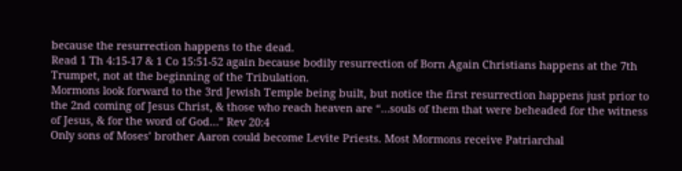because the resurrection happens to the dead.
Read 1 Th 4:15-17 & 1 Co 15:51-52 again because bodily resurrection of Born Again Christians happens at the 7th Trumpet, not at the beginning of the Tribulation.
Mormons look forward to the 3rd Jewish Temple being built, but notice the first resurrection happens just prior to the 2nd coming of Jesus Christ, & those who reach heaven are “…souls of them that were beheaded for the witness of Jesus, & for the word of God…” Rev 20:4
Only sons of Moses’ brother Aaron could become Levite Priests. Most Mormons receive Patriarchal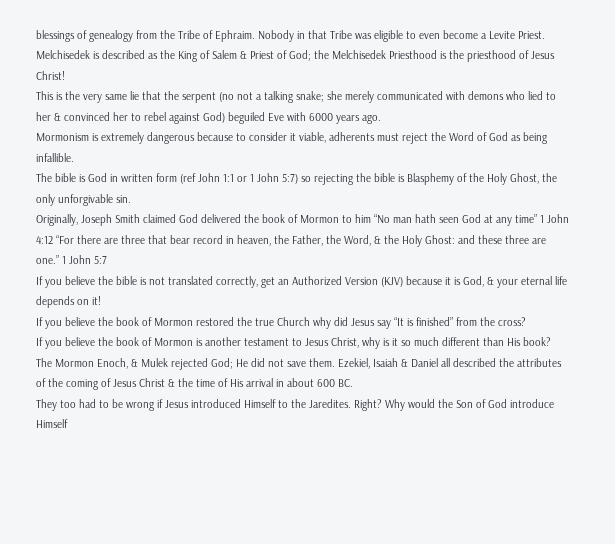blessings of genealogy from the Tribe of Ephraim. Nobody in that Tribe was eligible to even become a Levite Priest.
Melchisedek is described as the King of Salem & Priest of God; the Melchisedek Priesthood is the priesthood of Jesus Christ!
This is the very same lie that the serpent (no not a talking snake; she merely communicated with demons who lied to her & convinced her to rebel against God) beguiled Eve with 6000 years ago.
Mormonism is extremely dangerous because to consider it viable, adherents must reject the Word of God as being infallible.
The bible is God in written form (ref John 1:1 or 1 John 5:7) so rejecting the bible is Blasphemy of the Holy Ghost, the only unforgivable sin.
Originally, Joseph Smith claimed God delivered the book of Mormon to him “No man hath seen God at any time” 1 John 4:12 “For there are three that bear record in heaven, the Father, the Word, & the Holy Ghost: and these three are one.” 1 John 5:7
If you believe the bible is not translated correctly, get an Authorized Version (KJV) because it is God, & your eternal life depends on it!
If you believe the book of Mormon restored the true Church why did Jesus say “It is finished” from the cross?
If you believe the book of Mormon is another testament to Jesus Christ, why is it so much different than His book?
The Mormon Enoch, & Mulek rejected God; He did not save them. Ezekiel, Isaiah & Daniel all described the attributes of the coming of Jesus Christ & the time of His arrival in about 600 BC.
They too had to be wrong if Jesus introduced Himself to the Jaredites. Right? Why would the Son of God introduce Himself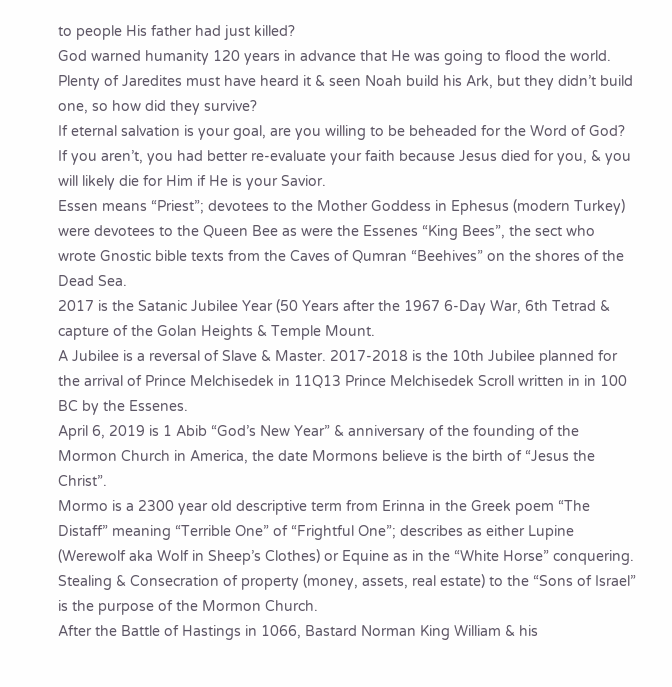to people His father had just killed?
God warned humanity 120 years in advance that He was going to flood the world. Plenty of Jaredites must have heard it & seen Noah build his Ark, but they didn’t build one, so how did they survive?
If eternal salvation is your goal, are you willing to be beheaded for the Word of God? If you aren’t, you had better re-evaluate your faith because Jesus died for you, & you will likely die for Him if He is your Savior.
Essen means “Priest”; devotees to the Mother Goddess in Ephesus (modern Turkey) were devotees to the Queen Bee as were the Essenes “King Bees”, the sect who wrote Gnostic bible texts from the Caves of Qumran “Beehives” on the shores of the Dead Sea.
2017 is the Satanic Jubilee Year (50 Years after the 1967 6-Day War, 6th Tetrad & capture of the Golan Heights & Temple Mount.
A Jubilee is a reversal of Slave & Master. 2017-2018 is the 10th Jubilee planned for the arrival of Prince Melchisedek in 11Q13 Prince Melchisedek Scroll written in in 100 BC by the Essenes.
April 6, 2019 is 1 Abib “God’s New Year” & anniversary of the founding of the Mormon Church in America, the date Mormons believe is the birth of “Jesus the Christ”.
Mormo is a 2300 year old descriptive term from Erinna in the Greek poem “The Distaff” meaning “Terrible One” of “Frightful One”; describes as either Lupine (Werewolf aka Wolf in Sheep’s Clothes) or Equine as in the “White Horse” conquering.
Stealing & Consecration of property (money, assets, real estate) to the “Sons of Israel” is the purpose of the Mormon Church.
After the Battle of Hastings in 1066, Bastard Norman King William & his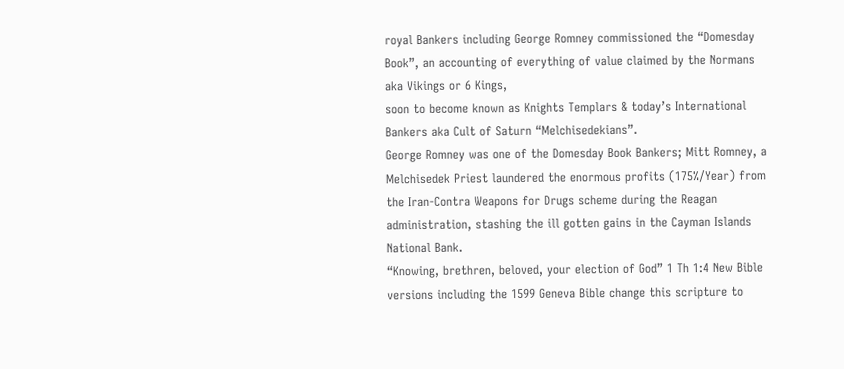royal Bankers including George Romney commissioned the “Domesday Book”, an accounting of everything of value claimed by the Normans aka Vikings or 6 Kings,
soon to become known as Knights Templars & today’s International Bankers aka Cult of Saturn “Melchisedekians”.
George Romney was one of the Domesday Book Bankers; Mitt Romney, a Melchisedek Priest laundered the enormous profits (175%/Year) from the Iran-Contra Weapons for Drugs scheme during the Reagan administration, stashing the ill gotten gains in the Cayman Islands National Bank.
“Knowing, brethren, beloved, your election of God” 1 Th 1:4 New Bible versions including the 1599 Geneva Bible change this scripture to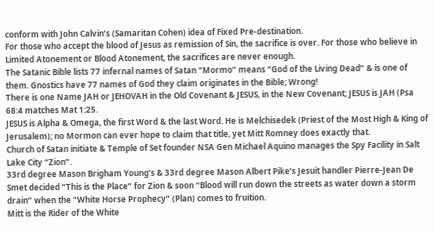conform with John Calvin’s (Samaritan Cohen) idea of Fixed Pre-destination.
For those who accept the blood of Jesus as remission of Sin, the sacrifice is over. For those who believe in Limited Atonement or Blood Atonement, the sacrifices are never enough.
The Satanic Bible lists 77 infernal names of Satan “Mormo” means “God of the Living Dead” & is one of them. Gnostics have 77 names of God they claim originates in the Bible; Wrong!
There is one Name JAH or JEHOVAH in the Old Covenant & JESUS, in the New Covenant; JESUS is JAH (Psa 68:4 matches Mat 1:25.
JESUS is Alpha & Omega, the first Word & the last Word. He is Melchisedek (Priest of the Most High & King of Jerusalem); no Mormon can ever hope to claim that title, yet Mitt Romney does exactly that.
Church of Satan initiate & Temple of Set founder NSA Gen Michael Aquino manages the Spy Facility in Salt Lake City “Zion”.
33rd degree Mason Brigham Young’s & 33rd degree Mason Albert Pike’s Jesuit handler Pierre-Jean De Smet decided “This is the Place” for Zion & soon “Blood will run down the streets as water down a storm drain” when the “White Horse Prophecy” (Plan) comes to fruition.
Mitt is the Rider of the White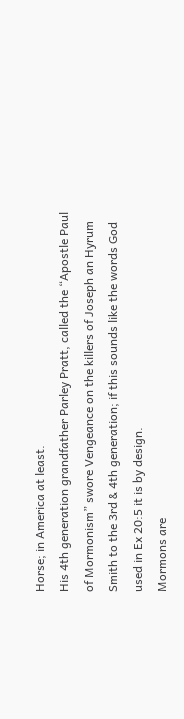Horse; in America at least.
His 4th generation grandfather Parley Pratt, called the “Apostle Paul of Mormonism” swore Vengeance on the killers of Joseph an Hyrum Smith to the 3rd & 4th generation; if this sounds like the words God used in Ex 20:5 it is by design.
Mormons are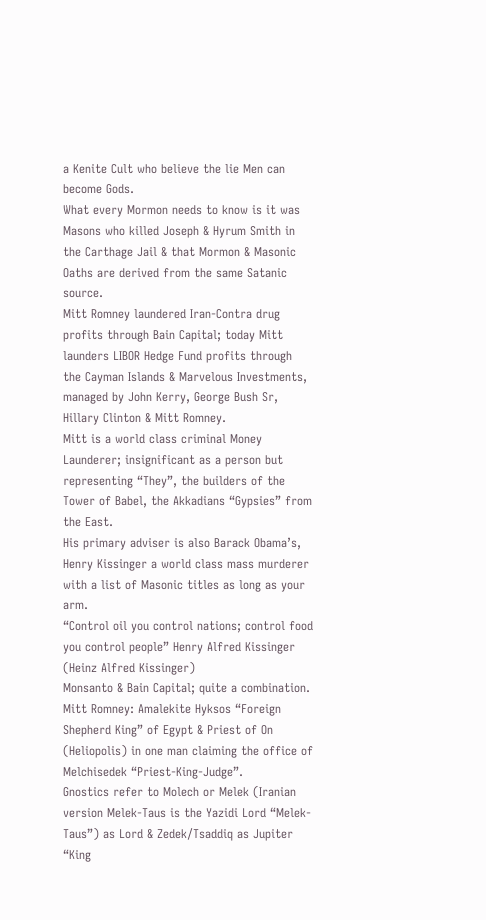a Kenite Cult who believe the lie Men can become Gods.
What every Mormon needs to know is it was Masons who killed Joseph & Hyrum Smith in the Carthage Jail & that Mormon & Masonic Oaths are derived from the same Satanic source.
Mitt Romney laundered Iran-Contra drug profits through Bain Capital; today Mitt launders LIBOR Hedge Fund profits through the Cayman Islands & Marvelous Investments, managed by John Kerry, George Bush Sr, Hillary Clinton & Mitt Romney.
Mitt is a world class criminal Money Launderer; insignificant as a person but representing “They”, the builders of the Tower of Babel, the Akkadians “Gypsies” from the East.
His primary adviser is also Barack Obama’s, Henry Kissinger a world class mass murderer with a list of Masonic titles as long as your arm.
“Control oil you control nations; control food you control people” Henry Alfred Kissinger (Heinz Alfred Kissinger)
Monsanto & Bain Capital; quite a combination.
Mitt Romney: Amalekite Hyksos “Foreign Shepherd King” of Egypt & Priest of On (Heliopolis) in one man claiming the office of Melchisedek “Priest-King-Judge”.
Gnostics refer to Molech or Melek (Iranian version Melek-Taus is the Yazidi Lord “Melek-Taus”) as Lord & Zedek/Tsaddiq as Jupiter “King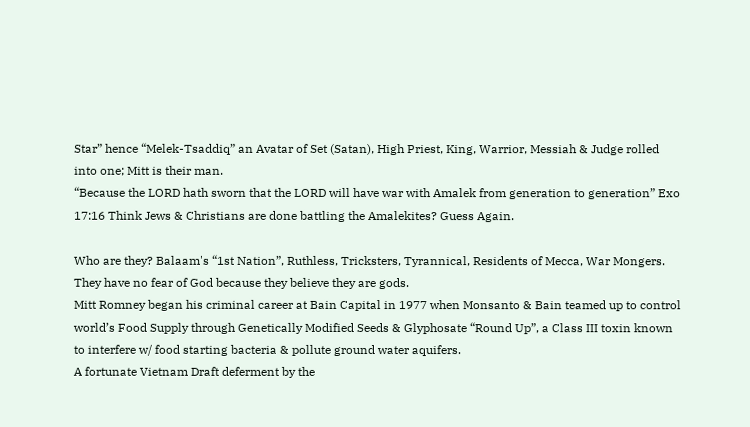Star” hence “Melek-Tsaddiq” an Avatar of Set (Satan), High Priest, King, Warrior, Messiah & Judge rolled into one; Mitt is their man.
“Because the LORD hath sworn that the LORD will have war with Amalek from generation to generation” Exo 17:16 Think Jews & Christians are done battling the Amalekites? Guess Again.

Who are they? Balaam's “1st Nation”, Ruthless, Tricksters, Tyrannical, Residents of Mecca, War Mongers. They have no fear of God because they believe they are gods.
Mitt Romney began his criminal career at Bain Capital in 1977 when Monsanto & Bain teamed up to control world’s Food Supply through Genetically Modified Seeds & Glyphosate “Round Up”, a Class III toxin known to interfere w/ food starting bacteria & pollute ground water aquifers.
A fortunate Vietnam Draft deferment by the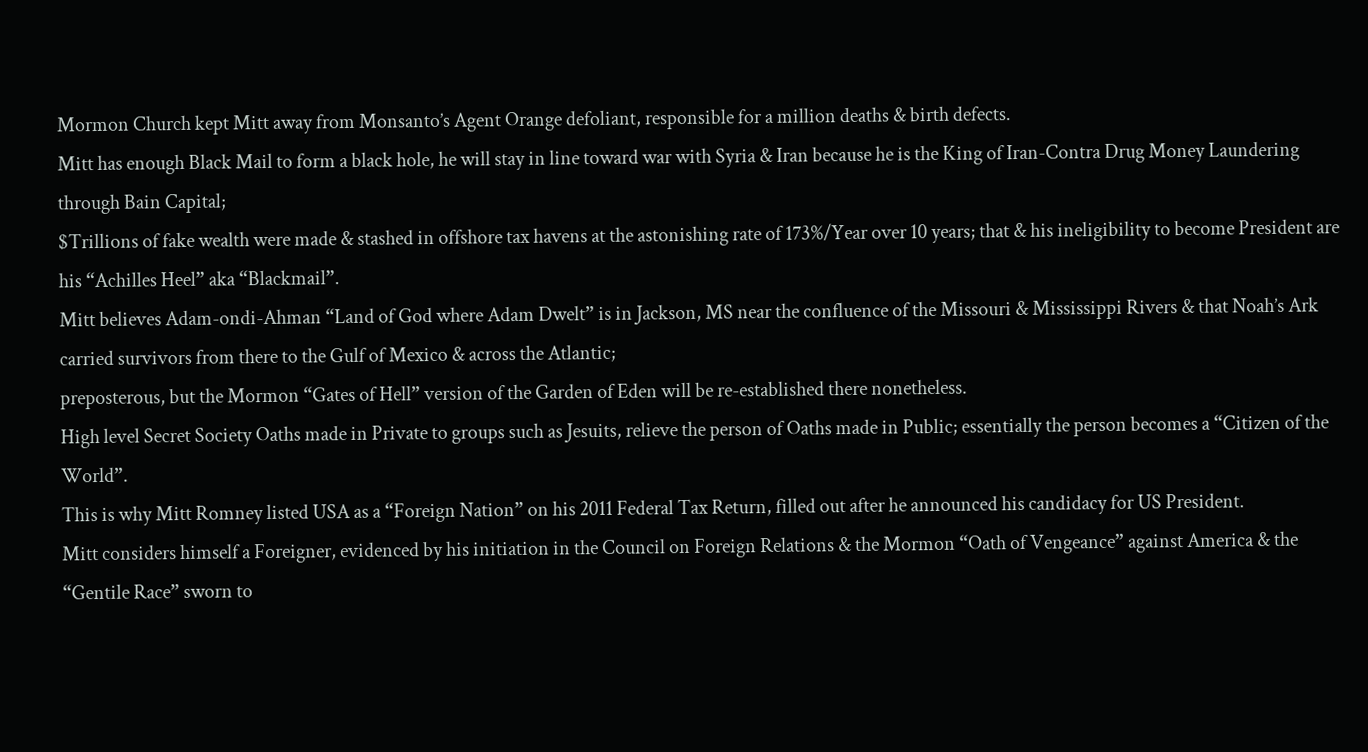Mormon Church kept Mitt away from Monsanto’s Agent Orange defoliant, responsible for a million deaths & birth defects.
Mitt has enough Black Mail to form a black hole, he will stay in line toward war with Syria & Iran because he is the King of Iran-Contra Drug Money Laundering through Bain Capital;
$Trillions of fake wealth were made & stashed in offshore tax havens at the astonishing rate of 173%/Year over 10 years; that & his ineligibility to become President are his “Achilles Heel” aka “Blackmail”.
Mitt believes Adam-ondi-Ahman “Land of God where Adam Dwelt” is in Jackson, MS near the confluence of the Missouri & Mississippi Rivers & that Noah’s Ark carried survivors from there to the Gulf of Mexico & across the Atlantic;
preposterous, but the Mormon “Gates of Hell” version of the Garden of Eden will be re-established there nonetheless.
High level Secret Society Oaths made in Private to groups such as Jesuits, relieve the person of Oaths made in Public; essentially the person becomes a “Citizen of the World”.
This is why Mitt Romney listed USA as a “Foreign Nation” on his 2011 Federal Tax Return, filled out after he announced his candidacy for US President.
Mitt considers himself a Foreigner, evidenced by his initiation in the Council on Foreign Relations & the Mormon “Oath of Vengeance” against America & the “Gentile Race” sworn to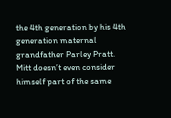the 4th generation by his 4th generation maternal grandfather Parley Pratt.
Mitt doesn’t even consider himself part of the same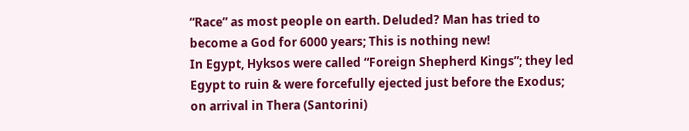“Race” as most people on earth. Deluded? Man has tried to become a God for 6000 years; This is nothing new!
In Egypt, Hyksos were called “Foreign Shepherd Kings”; they led Egypt to ruin & were forcefully ejected just before the Exodus;
on arrival in Thera (Santorini)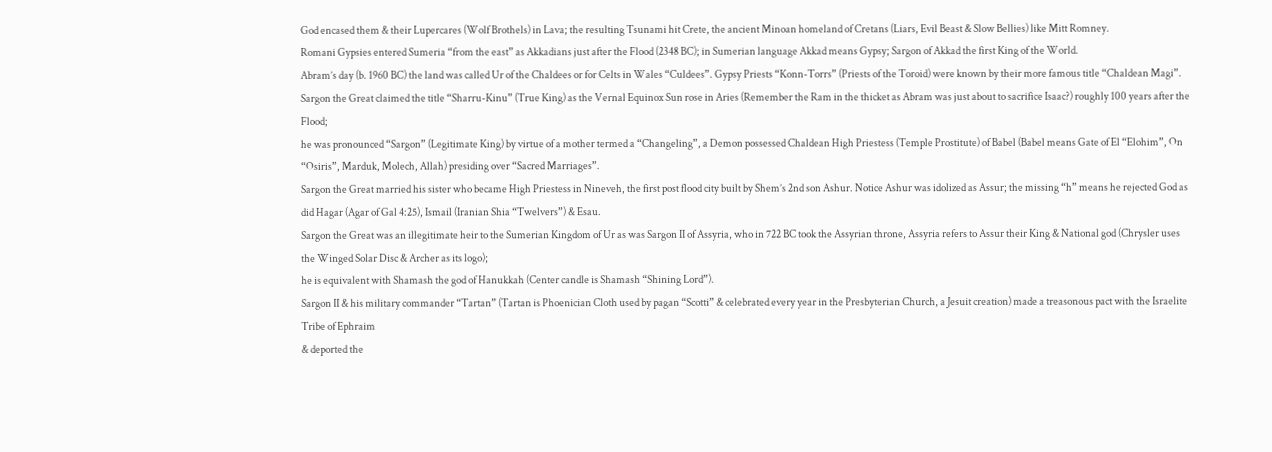God encased them & their Lupercares (Wolf Brothels) in Lava; the resulting Tsunami hit Crete, the ancient Minoan homeland of Cretans (Liars, Evil Beast & Slow Bellies) like Mitt Romney.
Romani Gypsies entered Sumeria “from the east” as Akkadians just after the Flood (2348 BC); in Sumerian language Akkad means Gypsy; Sargon of Akkad the first King of the World.
Abram’s day (b. 1960 BC) the land was called Ur of the Chaldees or for Celts in Wales “Culdees”. Gypsy Priests “Konn-Torrs” (Priests of the Toroid) were known by their more famous title “Chaldean Magi”.
Sargon the Great claimed the title “Sharru-Kinu” (True King) as the Vernal Equinox Sun rose in Aries (Remember the Ram in the thicket as Abram was just about to sacrifice Isaac?) roughly 100 years after the Flood;
he was pronounced “Sargon” (Legitimate King) by virtue of a mother termed a “Changeling”, a Demon possessed Chaldean High Priestess (Temple Prostitute) of Babel (Babel means Gate of El “Elohim”, On “Osiris”, Marduk, Molech, Allah) presiding over “Sacred Marriages”.
Sargon the Great married his sister who became High Priestess in Nineveh, the first post flood city built by Shem’s 2nd son Ashur. Notice Ashur was idolized as Assur; the missing “h” means he rejected God as did Hagar (Agar of Gal 4:25), Ismail (Iranian Shia “Twelvers”) & Esau.
Sargon the Great was an illegitimate heir to the Sumerian Kingdom of Ur as was Sargon II of Assyria, who in 722 BC took the Assyrian throne, Assyria refers to Assur their King & National god (Chrysler uses the Winged Solar Disc & Archer as its logo);
he is equivalent with Shamash the god of Hanukkah (Center candle is Shamash “Shining Lord”).
Sargon II & his military commander “Tartan” (Tartan is Phoenician Cloth used by pagan “Scotti” & celebrated every year in the Presbyterian Church, a Jesuit creation) made a treasonous pact with the Israelite Tribe of Ephraim
& deported the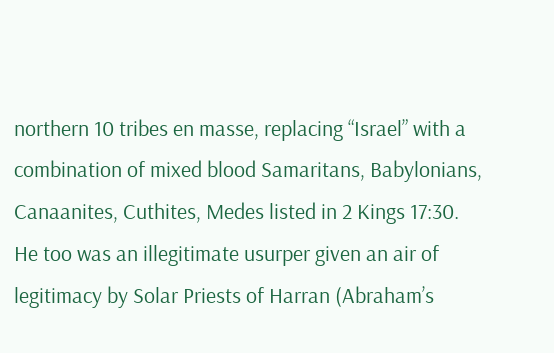northern 10 tribes en masse, replacing “Israel” with a combination of mixed blood Samaritans, Babylonians, Canaanites, Cuthites, Medes listed in 2 Kings 17:30.
He too was an illegitimate usurper given an air of legitimacy by Solar Priests of Harran (Abraham’s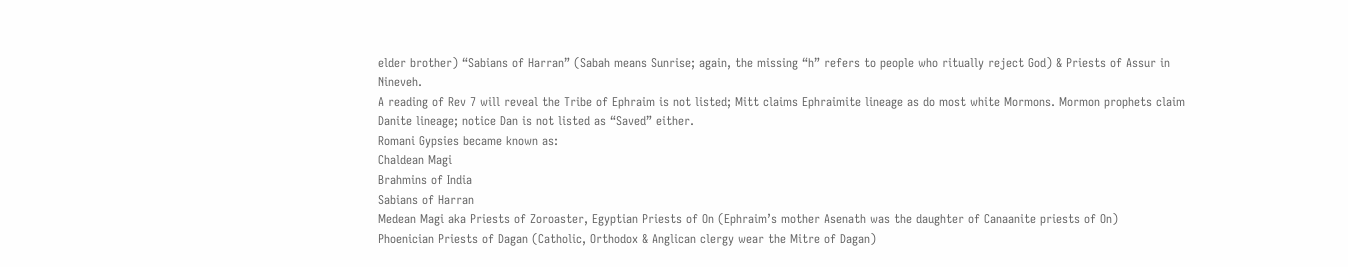elder brother) “Sabians of Harran” (Sabah means Sunrise; again, the missing “h” refers to people who ritually reject God) & Priests of Assur in Nineveh.
A reading of Rev 7 will reveal the Tribe of Ephraim is not listed; Mitt claims Ephraimite lineage as do most white Mormons. Mormon prophets claim Danite lineage; notice Dan is not listed as “Saved” either.
Romani Gypsies became known as:
Chaldean Magi
Brahmins of India
Sabians of Harran
Medean Magi aka Priests of Zoroaster, Egyptian Priests of On (Ephraim’s mother Asenath was the daughter of Canaanite priests of On)
Phoenician Priests of Dagan (Catholic, Orthodox & Anglican clergy wear the Mitre of Dagan)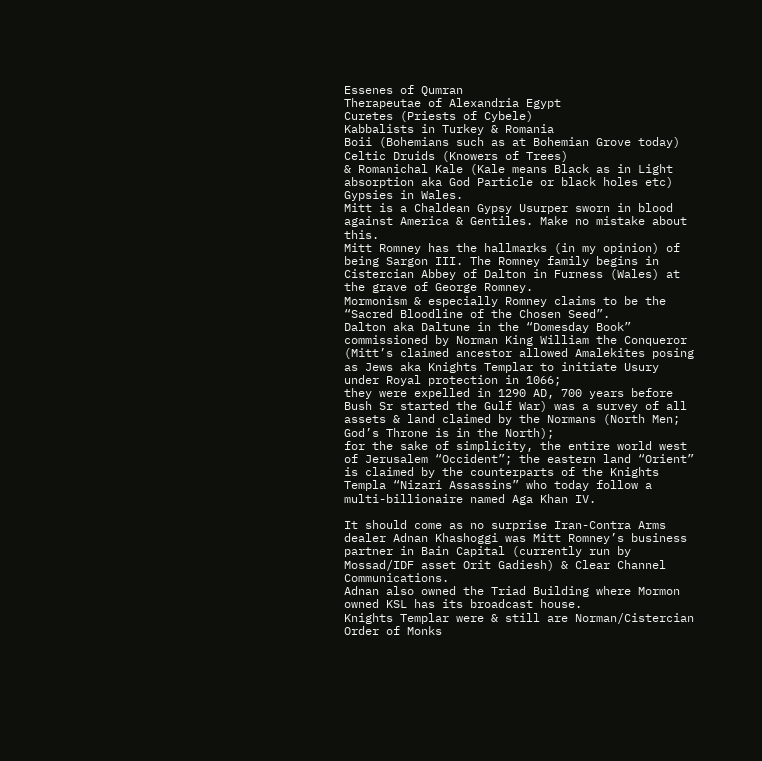Essenes of Qumran
Therapeutae of Alexandria Egypt
Curetes (Priests of Cybele)
Kabbalists in Turkey & Romania
Boii (Bohemians such as at Bohemian Grove today)
Celtic Druids (Knowers of Trees)
& Romanichal Kale (Kale means Black as in Light absorption aka God Particle or black holes etc) Gypsies in Wales.
Mitt is a Chaldean Gypsy Usurper sworn in blood against America & Gentiles. Make no mistake about this.
Mitt Romney has the hallmarks (in my opinion) of being Sargon III. The Romney family begins in Cistercian Abbey of Dalton in Furness (Wales) at the grave of George Romney.
Mormonism & especially Romney claims to be the “Sacred Bloodline of the Chosen Seed”.
Dalton aka Daltune in the “Domesday Book” commissioned by Norman King William the Conqueror (Mitt’s claimed ancestor allowed Amalekites posing as Jews aka Knights Templar to initiate Usury under Royal protection in 1066;
they were expelled in 1290 AD, 700 years before Bush Sr started the Gulf War) was a survey of all assets & land claimed by the Normans (North Men; God’s Throne is in the North);
for the sake of simplicity, the entire world west of Jerusalem “Occident”; the eastern land “Orient” is claimed by the counterparts of the Knights Templa “Nizari Assassins” who today follow a multi-billionaire named Aga Khan IV.

It should come as no surprise Iran-Contra Arms dealer Adnan Khashoggi was Mitt Romney’s business partner in Bain Capital (currently run by Mossad/IDF asset Orit Gadiesh) & Clear Channel Communications.
Adnan also owned the Triad Building where Mormon owned KSL has its broadcast house.
Knights Templar were & still are Norman/Cistercian Order of Monks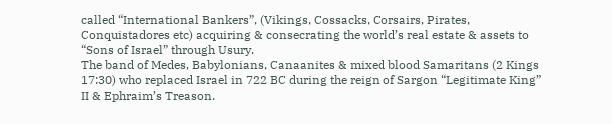called “International Bankers”, (Vikings, Cossacks, Corsairs, Pirates, Conquistadores etc) acquiring & consecrating the world’s real estate & assets to “Sons of Israel” through Usury.
The band of Medes, Babylonians, Canaanites & mixed blood Samaritans (2 Kings 17:30) who replaced Israel in 722 BC during the reign of Sargon “Legitimate King” II & Ephraim’s Treason.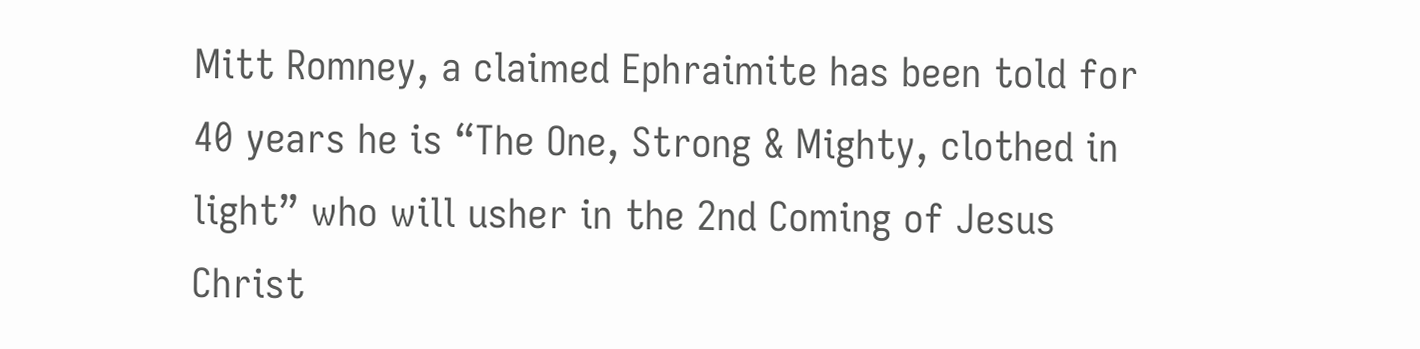Mitt Romney, a claimed Ephraimite has been told for 40 years he is “The One, Strong & Mighty, clothed in light” who will usher in the 2nd Coming of Jesus Christ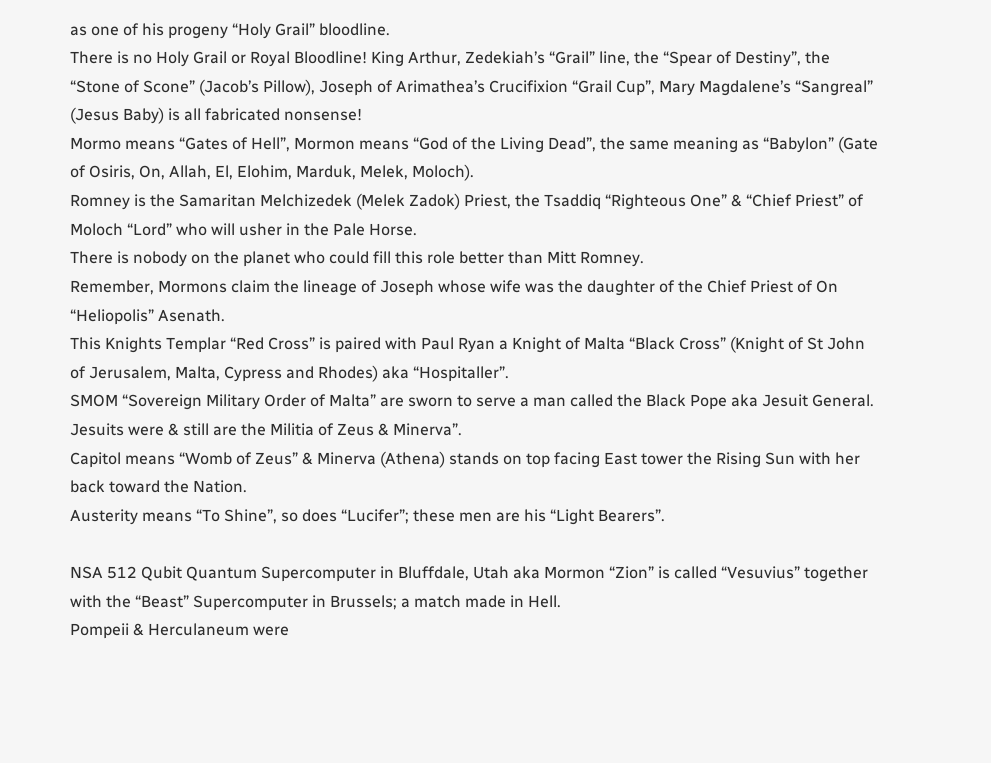as one of his progeny “Holy Grail” bloodline.
There is no Holy Grail or Royal Bloodline! King Arthur, Zedekiah’s “Grail” line, the “Spear of Destiny”, the “Stone of Scone” (Jacob’s Pillow), Joseph of Arimathea’s Crucifixion “Grail Cup”, Mary Magdalene’s “Sangreal” (Jesus Baby) is all fabricated nonsense!
Mormo means “Gates of Hell”, Mormon means “God of the Living Dead”, the same meaning as “Babylon” (Gate of Osiris, On, Allah, El, Elohim, Marduk, Melek, Moloch).
Romney is the Samaritan Melchizedek (Melek Zadok) Priest, the Tsaddiq “Righteous One” & “Chief Priest” of Moloch “Lord” who will usher in the Pale Horse.
There is nobody on the planet who could fill this role better than Mitt Romney.
Remember, Mormons claim the lineage of Joseph whose wife was the daughter of the Chief Priest of On “Heliopolis” Asenath.
This Knights Templar “Red Cross” is paired with Paul Ryan a Knight of Malta “Black Cross” (Knight of St John of Jerusalem, Malta, Cypress and Rhodes) aka “Hospitaller”.
SMOM “Sovereign Military Order of Malta” are sworn to serve a man called the Black Pope aka Jesuit General. Jesuits were & still are the Militia of Zeus & Minerva”.
Capitol means “Womb of Zeus” & Minerva (Athena) stands on top facing East tower the Rising Sun with her back toward the Nation.
Austerity means “To Shine”, so does “Lucifer”; these men are his “Light Bearers”.

NSA 512 Qubit Quantum Supercomputer in Bluffdale, Utah aka Mormon “Zion” is called “Vesuvius” together with the “Beast” Supercomputer in Brussels; a match made in Hell.
Pompeii & Herculaneum were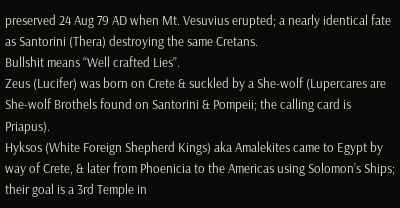preserved 24 Aug 79 AD when Mt. Vesuvius erupted; a nearly identical fate as Santorini (Thera) destroying the same Cretans.
Bullshit means “Well crafted Lies”.
Zeus (Lucifer) was born on Crete & suckled by a She-wolf (Lupercares are She-wolf Brothels found on Santorini & Pompeii; the calling card is Priapus).
Hyksos (White Foreign Shepherd Kings) aka Amalekites came to Egypt by way of Crete, & later from Phoenicia to the Americas using Solomon’s Ships; their goal is a 3rd Temple in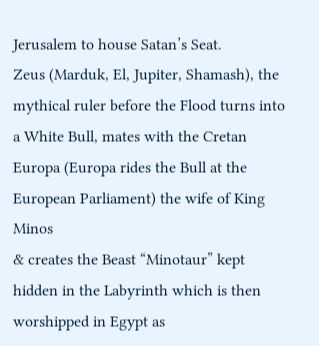Jerusalem to house Satan’s Seat.
Zeus (Marduk, El, Jupiter, Shamash), the mythical ruler before the Flood turns into a White Bull, mates with the Cretan Europa (Europa rides the Bull at the European Parliament) the wife of King Minos
& creates the Beast “Minotaur” kept hidden in the Labyrinth which is then worshipped in Egypt as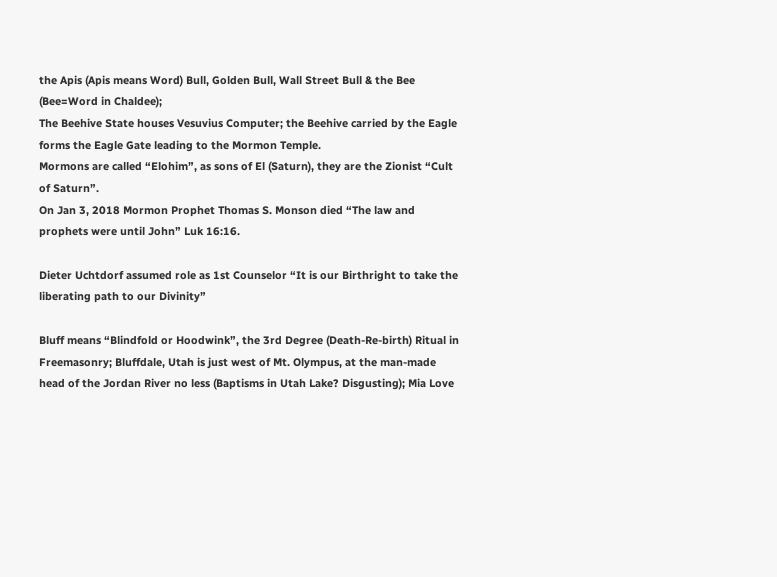the Apis (Apis means Word) Bull, Golden Bull, Wall Street Bull & the Bee (Bee=Word in Chaldee);
The Beehive State houses Vesuvius Computer; the Beehive carried by the Eagle forms the Eagle Gate leading to the Mormon Temple.
Mormons are called “Elohim”, as sons of El (Saturn), they are the Zionist “Cult of Saturn”.
On Jan 3, 2018 Mormon Prophet Thomas S. Monson died “The law and prophets were until John” Luk 16:16.

Dieter Uchtdorf assumed role as 1st Counselor “It is our Birthright to take the liberating path to our Divinity”

Bluff means “Blindfold or Hoodwink”, the 3rd Degree (Death-Re-birth) Ritual in Freemasonry; Bluffdale, Utah is just west of Mt. Olympus, at the man-made head of the Jordan River no less (Baptisms in Utah Lake? Disgusting); Mia Love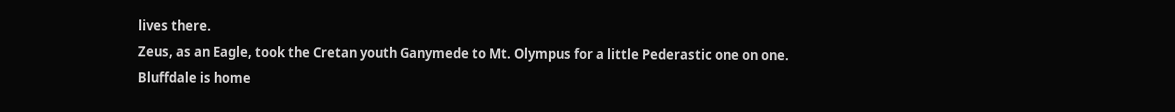lives there.
Zeus, as an Eagle, took the Cretan youth Ganymede to Mt. Olympus for a little Pederastic one on one.
Bluffdale is home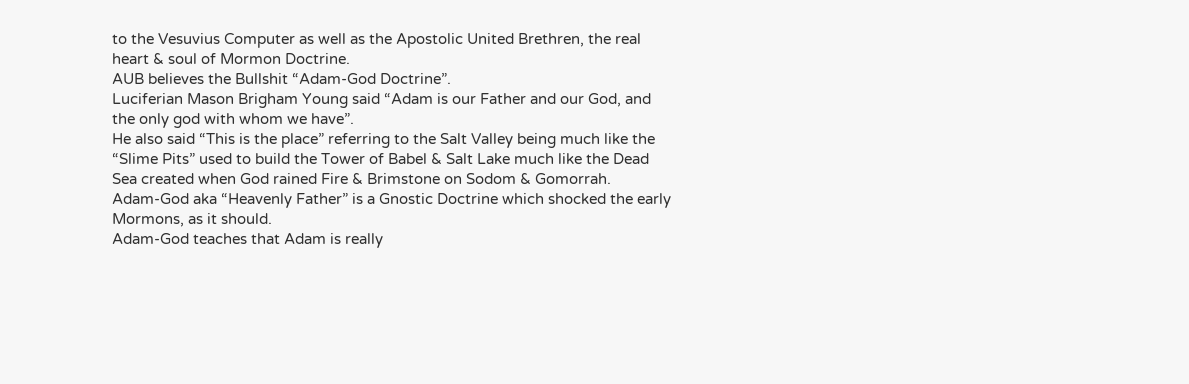to the Vesuvius Computer as well as the Apostolic United Brethren, the real heart & soul of Mormon Doctrine.
AUB believes the Bullshit “Adam-God Doctrine”.
Luciferian Mason Brigham Young said “Adam is our Father and our God, and the only god with whom we have”.
He also said “This is the place” referring to the Salt Valley being much like the “Slime Pits” used to build the Tower of Babel & Salt Lake much like the Dead Sea created when God rained Fire & Brimstone on Sodom & Gomorrah.
Adam-God aka “Heavenly Father” is a Gnostic Doctrine which shocked the early Mormons, as it should.
Adam-God teaches that Adam is really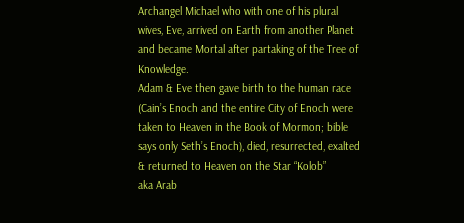Archangel Michael who with one of his plural wives, Eve, arrived on Earth from another Planet and became Mortal after partaking of the Tree of Knowledge.
Adam & Eve then gave birth to the human race (Cain’s Enoch and the entire City of Enoch were taken to Heaven in the Book of Mormon; bible says only Seth’s Enoch), died, resurrected, exalted & returned to Heaven on the Star “Kolob”
aka Arab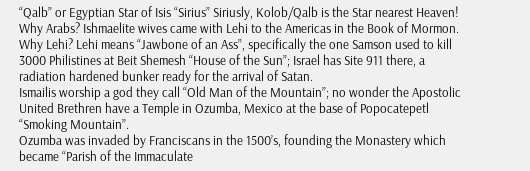“Qalb” or Egyptian Star of Isis “Sirius” Siriusly, Kolob/Qalb is the Star nearest Heaven!
Why Arabs? Ishmaelite wives came with Lehi to the Americas in the Book of Mormon.
Why Lehi? Lehi means “Jawbone of an Ass”, specifically the one Samson used to kill 3000 Philistines at Beit Shemesh “House of the Sun”; Israel has Site 911 there, a radiation hardened bunker ready for the arrival of Satan.
Ismailis worship a god they call “Old Man of the Mountain”; no wonder the Apostolic United Brethren have a Temple in Ozumba, Mexico at the base of Popocatepetl “Smoking Mountain”.
Ozumba was invaded by Franciscans in the 1500’s, founding the Monastery which became “Parish of the Immaculate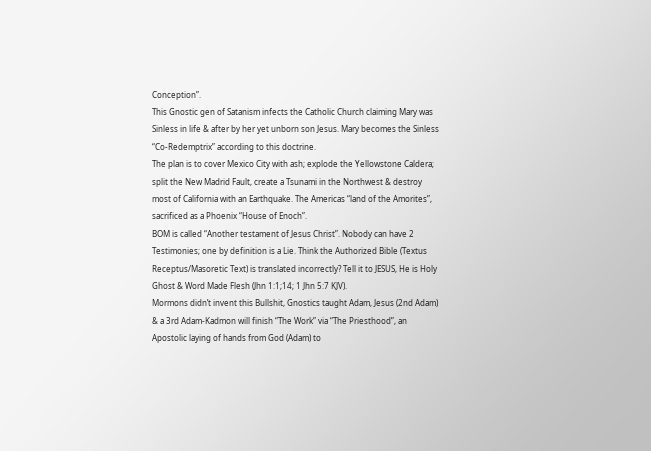Conception”.
This Gnostic gen of Satanism infects the Catholic Church claiming Mary was Sinless in life & after by her yet unborn son Jesus. Mary becomes the Sinless “Co-Redemptrix” according to this doctrine.
The plan is to cover Mexico City with ash; explode the Yellowstone Caldera; split the New Madrid Fault, create a Tsunami in the Northwest & destroy most of California with an Earthquake. The Americas “land of the Amorites”, sacrificed as a Phoenix “House of Enoch”.
BOM is called “Another testament of Jesus Christ”. Nobody can have 2 Testimonies; one by definition is a Lie. Think the Authorized Bible (Textus Receptus/Masoretic Text) is translated incorrectly? Tell it to JESUS, He is Holy Ghost & Word Made Flesh (Jhn 1:1;14; 1 Jhn 5:7 KJV).
Mormons didn’t invent this Bullshit, Gnostics taught Adam, Jesus (2nd Adam) & a 3rd Adam-Kadmon will finish “The Work” via “The Priesthood”, an Apostolic laying of hands from God (Adam) to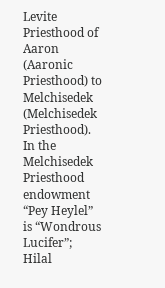Levite Priesthood of Aaron (Aaronic Priesthood) to Melchisedek (Melchisedek Priesthood).
In the Melchisedek Priesthood endowment “Pey Heylel” is “Wondrous Lucifer”; Hilal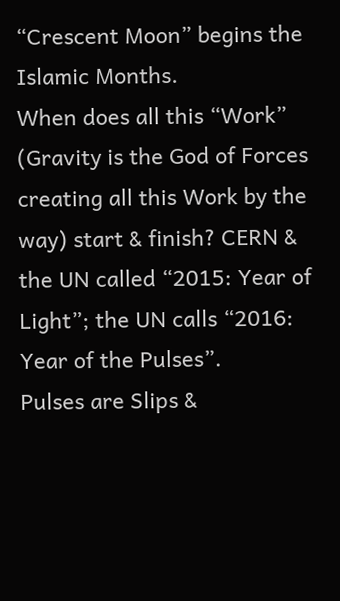“Crescent Moon” begins the Islamic Months.
When does all this “Work” (Gravity is the God of Forces creating all this Work by the way) start & finish? CERN & the UN called “2015: Year of Light”; the UN calls “2016: Year of the Pulses”.
Pulses are Slips &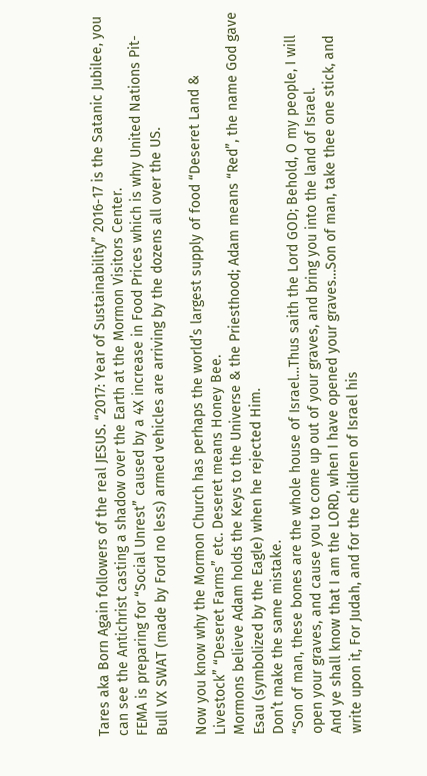Tares aka Born Again followers of the real JESUS. “2017: Year of Sustainability” 2016-17 is the Satanic Jubilee, you can see the Antichrist casting a shadow over the Earth at the Mormon Visitors Center.
FEMA is preparing for “Social Unrest” caused by a 4X increase in Food Prices which is why United Nations Pit-Bull VX SWAT (made by Ford no less) armed vehicles are arriving by the dozens all over the US.

Now you know why the Mormon Church has perhaps the world’s largest supply of food “Deseret Land & Livestock” “Deseret Farms” etc. Deseret means Honey Bee.
Mormons believe Adam holds the Keys to the Universe & the Priesthood; Adam means “Red”, the name God gave Esau (symbolized by the Eagle) when he rejected Him.
Don’t make the same mistake.
“Son of man, these bones are the whole house of Israel…Thus saith the Lord GOD; Behold, O my people, I will open your graves, and cause you to come up out of your graves, and bring you into the land of Israel.
And ye shall know that I am the LORD, when I have opened your graves…Son of man, take thee one stick, and write upon it, For Judah, and for the children of Israel his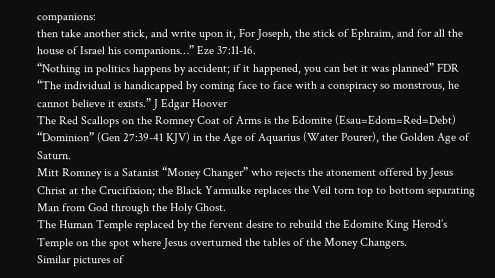companions:
then take another stick, and write upon it, For Joseph, the stick of Ephraim, and for all the house of Israel his companions…” Eze 37:11-16.
“Nothing in politics happens by accident; if it happened, you can bet it was planned” FDR
“The individual is handicapped by coming face to face with a conspiracy so monstrous, he cannot believe it exists.” J Edgar Hoover
The Red Scallops on the Romney Coat of Arms is the Edomite (Esau=Edom=Red=Debt) “Dominion” (Gen 27:39-41 KJV) in the Age of Aquarius (Water Pourer), the Golden Age of Saturn.
Mitt Romney is a Satanist “Money Changer” who rejects the atonement offered by Jesus Christ at the Crucifixion; the Black Yarmulke replaces the Veil torn top to bottom separating Man from God through the Holy Ghost.
The Human Temple replaced by the fervent desire to rebuild the Edomite King Herod’s Temple on the spot where Jesus overturned the tables of the Money Changers.
Similar pictures of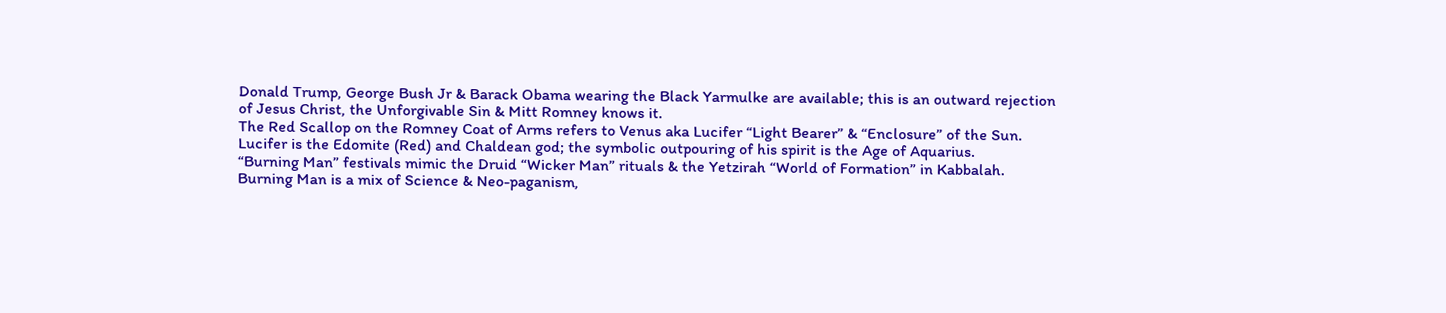Donald Trump, George Bush Jr & Barack Obama wearing the Black Yarmulke are available; this is an outward rejection of Jesus Christ, the Unforgivable Sin & Mitt Romney knows it.
The Red Scallop on the Romney Coat of Arms refers to Venus aka Lucifer “Light Bearer” & “Enclosure” of the Sun. Lucifer is the Edomite (Red) and Chaldean god; the symbolic outpouring of his spirit is the Age of Aquarius.
“Burning Man” festivals mimic the Druid “Wicker Man” rituals & the Yetzirah “World of Formation” in Kabbalah.
Burning Man is a mix of Science & Neo-paganism,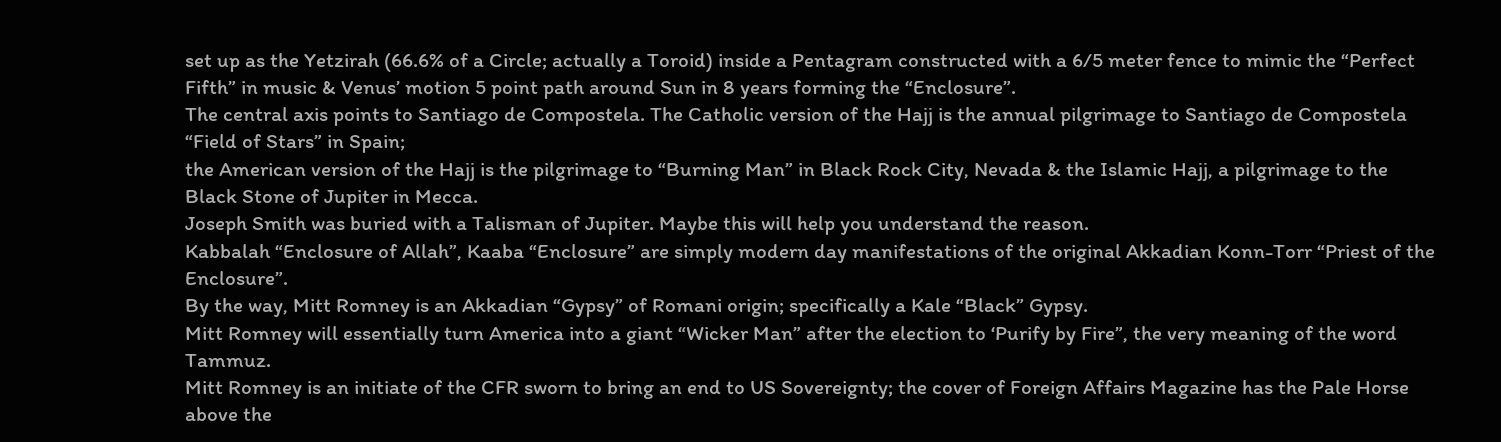set up as the Yetzirah (66.6% of a Circle; actually a Toroid) inside a Pentagram constructed with a 6/5 meter fence to mimic the “Perfect Fifth” in music & Venus’ motion 5 point path around Sun in 8 years forming the “Enclosure”.
The central axis points to Santiago de Compostela. The Catholic version of the Hajj is the annual pilgrimage to Santiago de Compostela “Field of Stars” in Spain;
the American version of the Hajj is the pilgrimage to “Burning Man” in Black Rock City, Nevada & the Islamic Hajj, a pilgrimage to the Black Stone of Jupiter in Mecca.
Joseph Smith was buried with a Talisman of Jupiter. Maybe this will help you understand the reason.
Kabbalah “Enclosure of Allah”, Kaaba “Enclosure” are simply modern day manifestations of the original Akkadian Konn-Torr “Priest of the Enclosure”.
By the way, Mitt Romney is an Akkadian “Gypsy” of Romani origin; specifically a Kale “Black” Gypsy.
Mitt Romney will essentially turn America into a giant “Wicker Man” after the election to ‘Purify by Fire”, the very meaning of the word Tammuz.
Mitt Romney is an initiate of the CFR sworn to bring an end to US Sovereignty; the cover of Foreign Affairs Magazine has the Pale Horse above the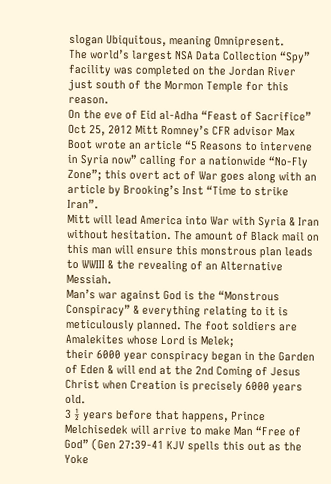slogan Ubiquitous, meaning Omnipresent.
The world’s largest NSA Data Collection “Spy” facility was completed on the Jordan River just south of the Mormon Temple for this reason.
On the eve of Eid al-Adha “Feast of Sacrifice” Oct 25, 2012 Mitt Romney’s CFR advisor Max Boot wrote an article “5 Reasons to intervene in Syria now” calling for a nationwide “No-Fly Zone”; this overt act of War goes along with an article by Brooking’s Inst “Time to strike Iran”.
Mitt will lead America into War with Syria & Iran without hesitation. The amount of Black mail on this man will ensure this monstrous plan leads to WWIII & the revealing of an Alternative Messiah.
Man’s war against God is the “Monstrous Conspiracy” & everything relating to it is meticulously planned. The foot soldiers are Amalekites whose Lord is Melek;
their 6000 year conspiracy began in the Garden of Eden & will end at the 2nd Coming of Jesus Christ when Creation is precisely 6000 years old.
3 ½ years before that happens, Prince Melchisedek will arrive to make Man “Free of God” (Gen 27:39-41 KJV spells this out as the Yoke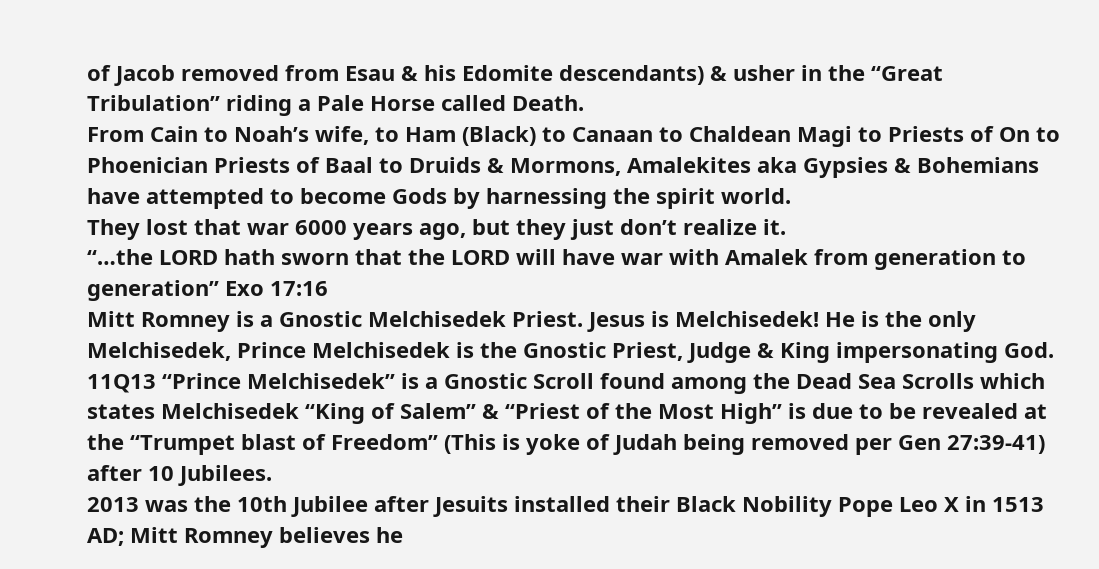of Jacob removed from Esau & his Edomite descendants) & usher in the “Great Tribulation” riding a Pale Horse called Death.
From Cain to Noah’s wife, to Ham (Black) to Canaan to Chaldean Magi to Priests of On to Phoenician Priests of Baal to Druids & Mormons, Amalekites aka Gypsies & Bohemians have attempted to become Gods by harnessing the spirit world.
They lost that war 6000 years ago, but they just don’t realize it.
“…the LORD hath sworn that the LORD will have war with Amalek from generation to generation” Exo 17:16
Mitt Romney is a Gnostic Melchisedek Priest. Jesus is Melchisedek! He is the only Melchisedek, Prince Melchisedek is the Gnostic Priest, Judge & King impersonating God.
11Q13 “Prince Melchisedek” is a Gnostic Scroll found among the Dead Sea Scrolls which states Melchisedek “King of Salem” & “Priest of the Most High” is due to be revealed at the “Trumpet blast of Freedom” (This is yoke of Judah being removed per Gen 27:39-41) after 10 Jubilees.
2013 was the 10th Jubilee after Jesuits installed their Black Nobility Pope Leo X in 1513 AD; Mitt Romney believes he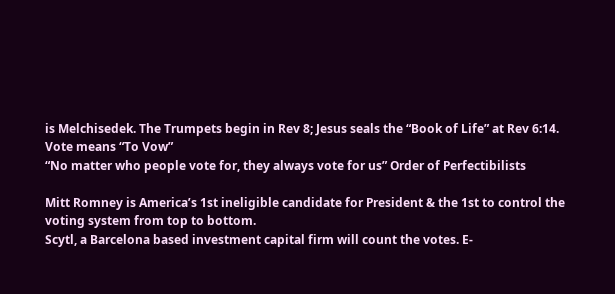is Melchisedek. The Trumpets begin in Rev 8; Jesus seals the “Book of Life” at Rev 6:14.
Vote means “To Vow”
“No matter who people vote for, they always vote for us” Order of Perfectibilists

Mitt Romney is America’s 1st ineligible candidate for President & the 1st to control the voting system from top to bottom.
Scytl, a Barcelona based investment capital firm will count the votes. E-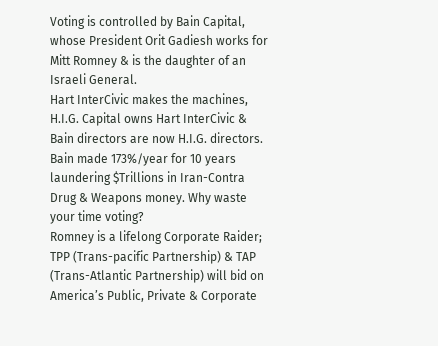Voting is controlled by Bain Capital, whose President Orit Gadiesh works for Mitt Romney & is the daughter of an Israeli General.
Hart InterCivic makes the machines, H.I.G. Capital owns Hart InterCivic & Bain directors are now H.I.G. directors. Bain made 173%/year for 10 years laundering $Trillions in Iran-Contra Drug & Weapons money. Why waste your time voting?
Romney is a lifelong Corporate Raider; TPP (Trans-pacific Partnership) & TAP (Trans-Atlantic Partnership) will bid on America’s Public, Private & Corporate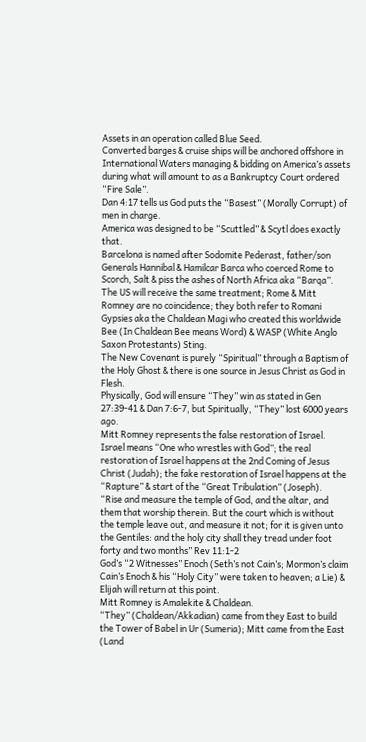Assets in an operation called Blue Seed.
Converted barges & cruise ships will be anchored offshore in International Waters managing & bidding on America’s assets during what will amount to as a Bankruptcy Court ordered “Fire Sale”.
Dan 4:17 tells us God puts the “Basest” (Morally Corrupt) of men in charge.
America was designed to be “Scuttled” & Scytl does exactly that.
Barcelona is named after Sodomite Pederast, father/son Generals Hannibal & Hamilcar Barca who coerced Rome to Scorch, Salt & piss the ashes of North Africa aka “Barqa”.
The US will receive the same treatment; Rome & Mitt Romney are no coincidence; they both refer to Romani Gypsies aka the Chaldean Magi who created this worldwide Bee (In Chaldean Bee means Word) & WASP (White Anglo Saxon Protestants) Sting.
The New Covenant is purely “Spiritual” through a Baptism of the Holy Ghost & there is one source in Jesus Christ as God in Flesh.
Physically, God will ensure “They” win as stated in Gen 27:39-41 & Dan 7:6-7, but Spiritually, “They” lost 6000 years ago.
Mitt Romney represents the false restoration of Israel. Israel means “One who wrestles with God”; the real restoration of Israel happens at the 2nd Coming of Jesus Christ (Judah); the fake restoration of Israel happens at the “Rapture” & start of the “Great Tribulation” (Joseph).
“Rise and measure the temple of God, and the altar, and them that worship therein. But the court which is without the temple leave out, and measure it not; for it is given unto the Gentiles: and the holy city shall they tread under foot forty and two months” Rev 11:1-2
God’s “2 Witnesses” Enoch (Seth’s not Cain’s; Mormon’s claim Cain’s Enoch & his “Holy City” were taken to heaven; a Lie) & Elijah will return at this point.
Mitt Romney is Amalekite & Chaldean.
“They” (Chaldean/Akkadian) came from they East to build the Tower of Babel in Ur (Sumeria); Mitt came from the East (Land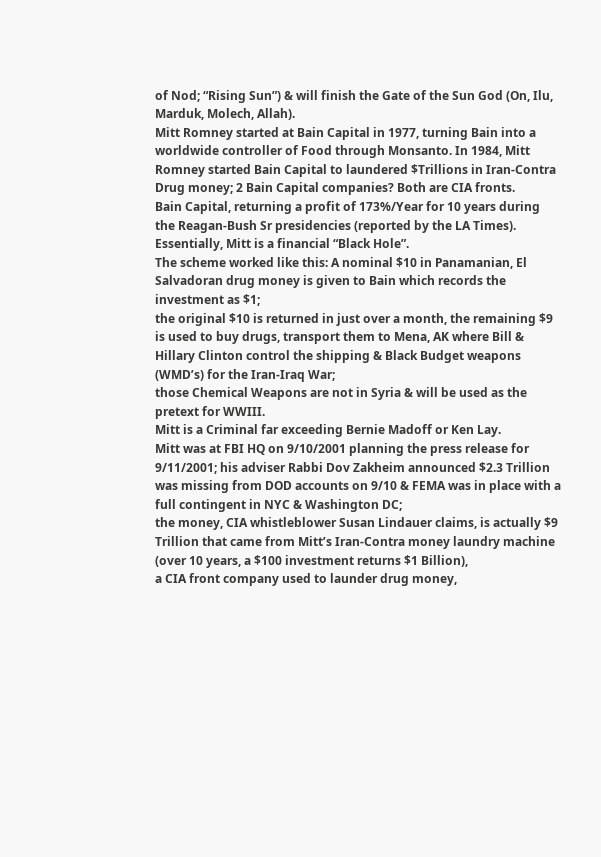of Nod; “Rising Sun”) & will finish the Gate of the Sun God (On, Ilu, Marduk, Molech, Allah).
Mitt Romney started at Bain Capital in 1977, turning Bain into a worldwide controller of Food through Monsanto. In 1984, Mitt Romney started Bain Capital to laundered $Trillions in Iran-Contra Drug money; 2 Bain Capital companies? Both are CIA fronts.
Bain Capital, returning a profit of 173%/Year for 10 years during the Reagan-Bush Sr presidencies (reported by the LA Times).
Essentially, Mitt is a financial “Black Hole”.
The scheme worked like this: A nominal $10 in Panamanian, El Salvadoran drug money is given to Bain which records the investment as $1;
the original $10 is returned in just over a month, the remaining $9 is used to buy drugs, transport them to Mena, AK where Bill & Hillary Clinton control the shipping & Black Budget weapons (WMD’s) for the Iran-Iraq War;
those Chemical Weapons are not in Syria & will be used as the pretext for WWIII.
Mitt is a Criminal far exceeding Bernie Madoff or Ken Lay.
Mitt was at FBI HQ on 9/10/2001 planning the press release for 9/11/2001; his adviser Rabbi Dov Zakheim announced $2.3 Trillion was missing from DOD accounts on 9/10 & FEMA was in place with a full contingent in NYC & Washington DC;
the money, CIA whistleblower Susan Lindauer claims, is actually $9 Trillion that came from Mitt’s Iran-Contra money laundry machine (over 10 years, a $100 investment returns $1 Billion),
a CIA front company used to launder drug money,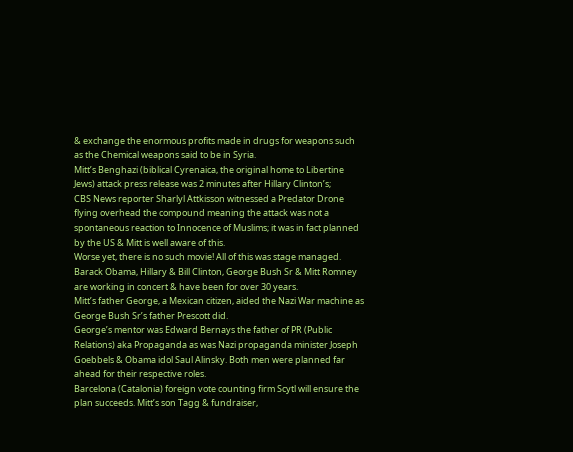& exchange the enormous profits made in drugs for weapons such as the Chemical weapons said to be in Syria.
Mitt’s Benghazi (biblical Cyrenaica, the original home to Libertine Jews) attack press release was 2 minutes after Hillary Clinton’s;
CBS News reporter Sharlyl Attkisson witnessed a Predator Drone flying overhead the compound meaning the attack was not a spontaneous reaction to Innocence of Muslims; it was in fact planned by the US & Mitt is well aware of this.
Worse yet, there is no such movie! All of this was stage managed. Barack Obama, Hillary & Bill Clinton, George Bush Sr & Mitt Romney are working in concert & have been for over 30 years.
Mitt’s father George, a Mexican citizen, aided the Nazi War machine as George Bush Sr’s father Prescott did.
George’s mentor was Edward Bernays the father of PR (Public Relations) aka Propaganda as was Nazi propaganda minister Joseph Goebbels & Obama idol Saul Alinsky. Both men were planned far ahead for their respective roles.
Barcelona (Catalonia) foreign vote counting firm Scytl will ensure the plan succeeds. Mitt’s son Tagg & fundraiser,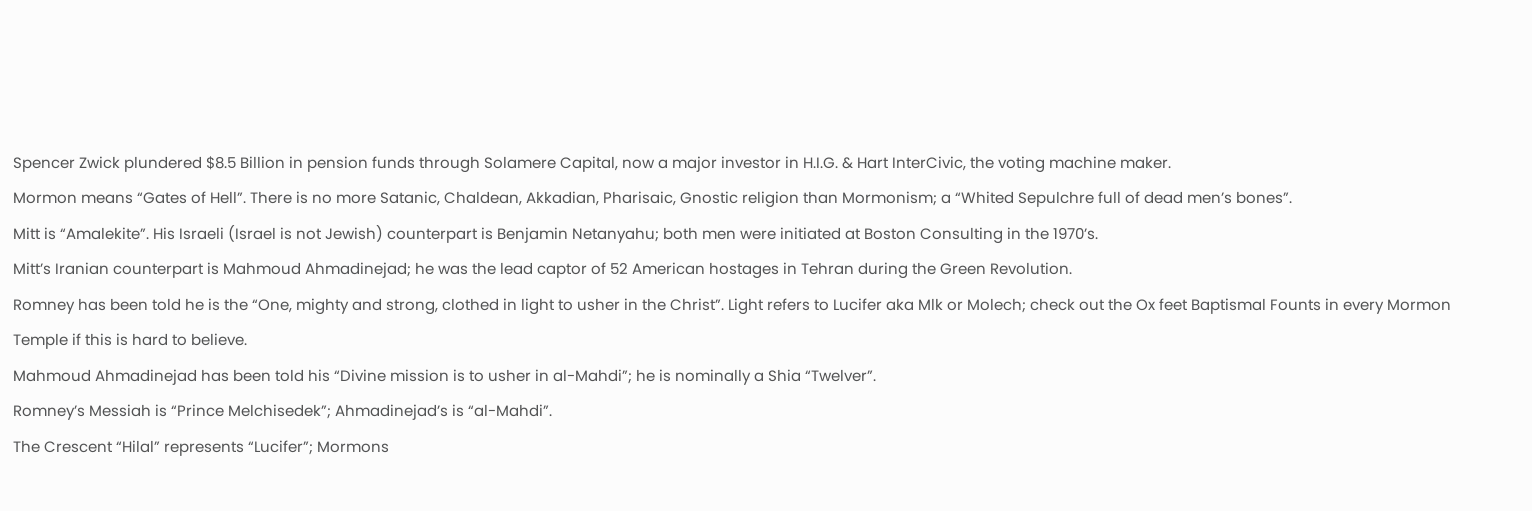Spencer Zwick plundered $8.5 Billion in pension funds through Solamere Capital, now a major investor in H.I.G. & Hart InterCivic, the voting machine maker.
Mormon means “Gates of Hell”. There is no more Satanic, Chaldean, Akkadian, Pharisaic, Gnostic religion than Mormonism; a “Whited Sepulchre full of dead men’s bones”.
Mitt is “Amalekite”. His Israeli (Israel is not Jewish) counterpart is Benjamin Netanyahu; both men were initiated at Boston Consulting in the 1970’s.
Mitt’s Iranian counterpart is Mahmoud Ahmadinejad; he was the lead captor of 52 American hostages in Tehran during the Green Revolution.
Romney has been told he is the “One, mighty and strong, clothed in light to usher in the Christ”. Light refers to Lucifer aka Mlk or Molech; check out the Ox feet Baptismal Founts in every Mormon Temple if this is hard to believe.
Mahmoud Ahmadinejad has been told his “Divine mission is to usher in al-Mahdi”; he is nominally a Shia “Twelver”.
Romney’s Messiah is “Prince Melchisedek”; Ahmadinejad’s is “al-Mahdi”.
The Crescent “Hilal” represents “Lucifer”; Mormons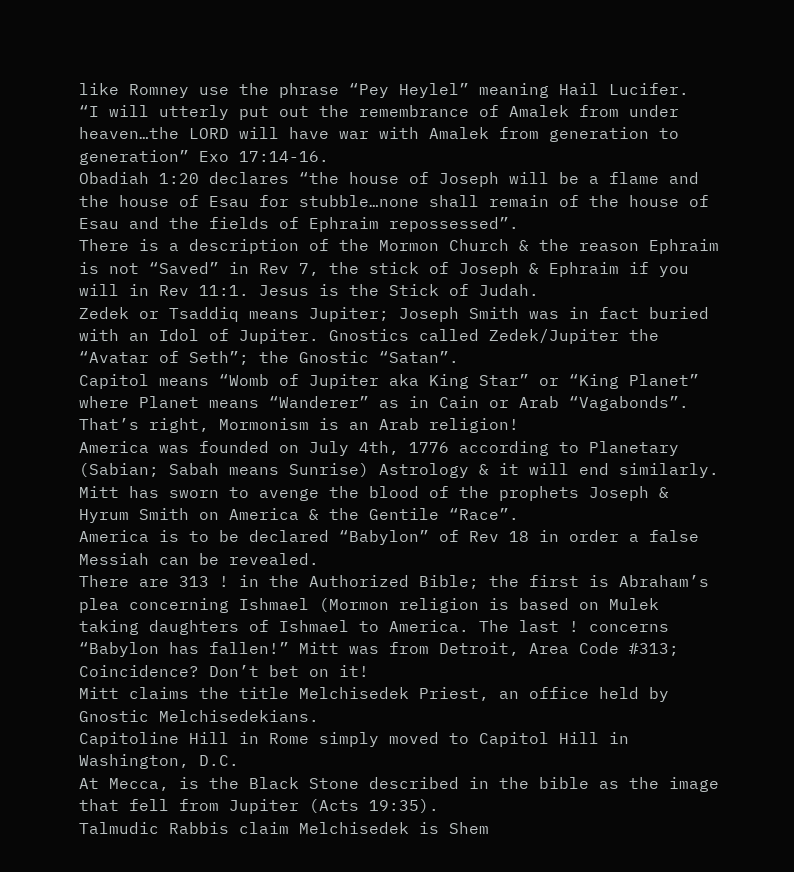like Romney use the phrase “Pey Heylel” meaning Hail Lucifer.
“I will utterly put out the remembrance of Amalek from under heaven…the LORD will have war with Amalek from generation to generation” Exo 17:14-16.
Obadiah 1:20 declares “the house of Joseph will be a flame and the house of Esau for stubble…none shall remain of the house of Esau and the fields of Ephraim repossessed”.
There is a description of the Mormon Church & the reason Ephraim is not “Saved” in Rev 7, the stick of Joseph & Ephraim if you will in Rev 11:1. Jesus is the Stick of Judah.
Zedek or Tsaddiq means Jupiter; Joseph Smith was in fact buried with an Idol of Jupiter. Gnostics called Zedek/Jupiter the “Avatar of Seth”; the Gnostic “Satan”.
Capitol means “Womb of Jupiter aka King Star” or “King Planet” where Planet means “Wanderer” as in Cain or Arab “Vagabonds”. That’s right, Mormonism is an Arab religion!
America was founded on July 4th, 1776 according to Planetary (Sabian; Sabah means Sunrise) Astrology & it will end similarly.
Mitt has sworn to avenge the blood of the prophets Joseph & Hyrum Smith on America & the Gentile “Race”.
America is to be declared “Babylon” of Rev 18 in order a false Messiah can be revealed.
There are 313 ! in the Authorized Bible; the first is Abraham’s plea concerning Ishmael (Mormon religion is based on Mulek taking daughters of Ishmael to America. The last ! concerns “Babylon has fallen!” Mitt was from Detroit, Area Code #313; Coincidence? Don’t bet on it!
Mitt claims the title Melchisedek Priest, an office held by Gnostic Melchisedekians.
Capitoline Hill in Rome simply moved to Capitol Hill in Washington, D.C.
At Mecca, is the Black Stone described in the bible as the image that fell from Jupiter (Acts 19:35).
Talmudic Rabbis claim Melchisedek is Shem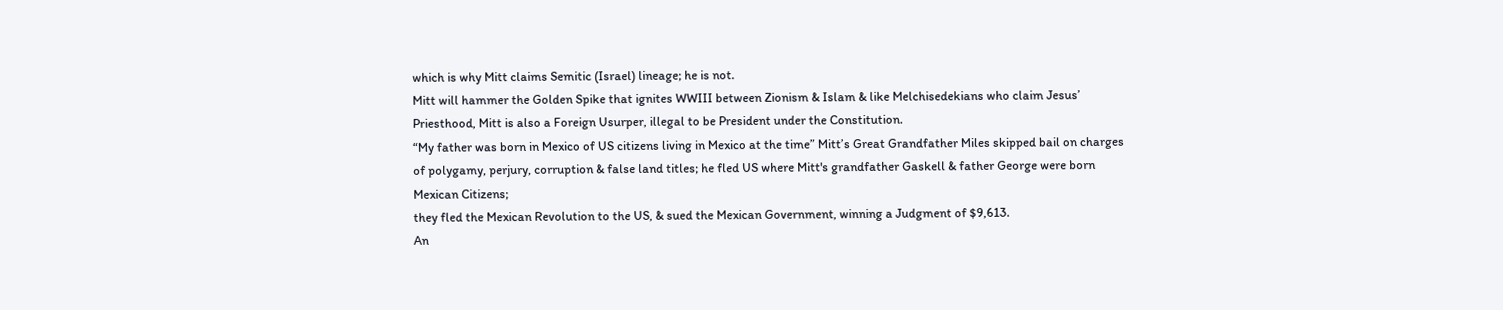which is why Mitt claims Semitic (Israel) lineage; he is not.
Mitt will hammer the Golden Spike that ignites WWIII between Zionism & Islam & like Melchisedekians who claim Jesus’ Priesthood, Mitt is also a Foreign Usurper, illegal to be President under the Constitution.
“My father was born in Mexico of US citizens living in Mexico at the time” Mitt’s Great Grandfather Miles skipped bail on charges of polygamy, perjury, corruption & false land titles; he fled US where Mitt's grandfather Gaskell & father George were born Mexican Citizens;
they fled the Mexican Revolution to the US, & sued the Mexican Government, winning a Judgment of $9,613.
An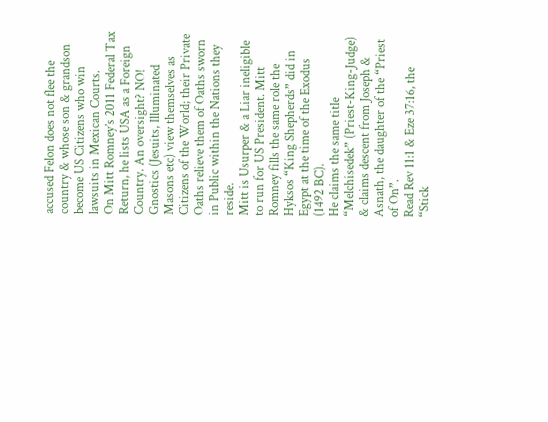accused Felon does not flee the country & whose son & grandson become US Citizens who win lawsuits in Mexican Courts.
On Mitt Romney’s 2011 Federal Tax Return, he lists USA as a Foreign Country. An oversight? NO! Gnostics (Jesuits, Illuminated Masons etc) view themselves as Citizens of the World; their Private Oaths relieve them of Oaths sworn in Public within the Nations they reside.
Mitt is Usurper & a Liar ineligible to run for US President. Mitt Romney fills the same role the Hyksos “King Shepherds” did in Egypt at the time of the Exodus (1492 BC).
He claims the same title “Melchisedek” (Priest-King-Judge) & claims descent from Joseph & Asnath, the daughter of the “Priest of On”.
Read Rev 11:1 & Eze 37:16, the “Stick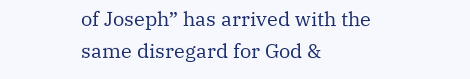of Joseph” has arrived with the same disregard for God &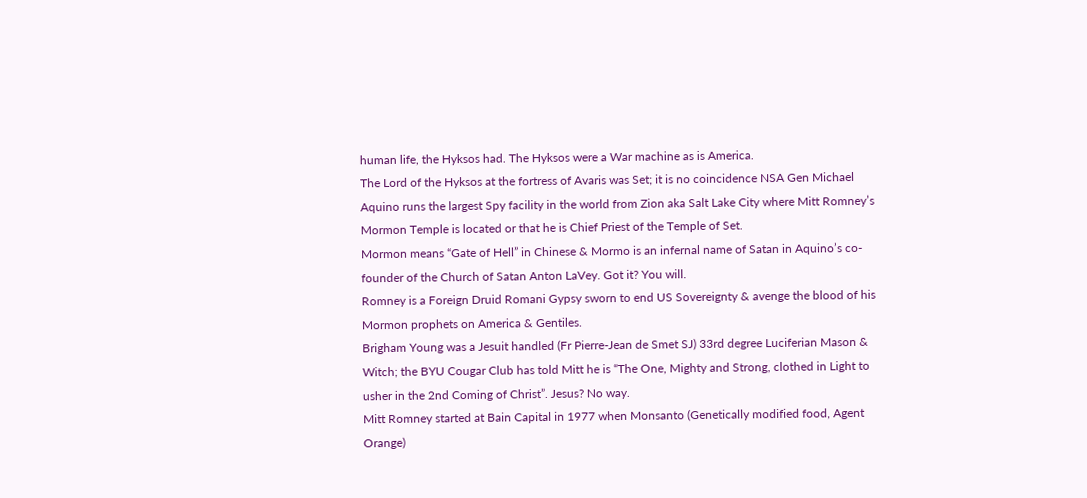human life, the Hyksos had. The Hyksos were a War machine as is America.
The Lord of the Hyksos at the fortress of Avaris was Set; it is no coincidence NSA Gen Michael Aquino runs the largest Spy facility in the world from Zion aka Salt Lake City where Mitt Romney’s Mormon Temple is located or that he is Chief Priest of the Temple of Set.
Mormon means “Gate of Hell” in Chinese & Mormo is an infernal name of Satan in Aquino’s co-founder of the Church of Satan Anton LaVey. Got it? You will.
Romney is a Foreign Druid Romani Gypsy sworn to end US Sovereignty & avenge the blood of his Mormon prophets on America & Gentiles.
Brigham Young was a Jesuit handled (Fr Pierre-Jean de Smet SJ) 33rd degree Luciferian Mason & Witch; the BYU Cougar Club has told Mitt he is “The One, Mighty and Strong, clothed in Light to usher in the 2nd Coming of Christ”. Jesus? No way.
Mitt Romney started at Bain Capital in 1977 when Monsanto (Genetically modified food, Agent Orange)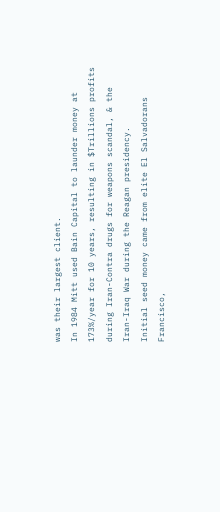was their largest client.
In 1984 Mitt used Bain Capital to launder money at 173%/year for 10 years, resulting in $Trillions profits during Iran-Contra drugs for weapons scandal, & the Iran-Iraq War during the Reagan presidency.
Initial seed money came from elite El Salvadorans Francisco,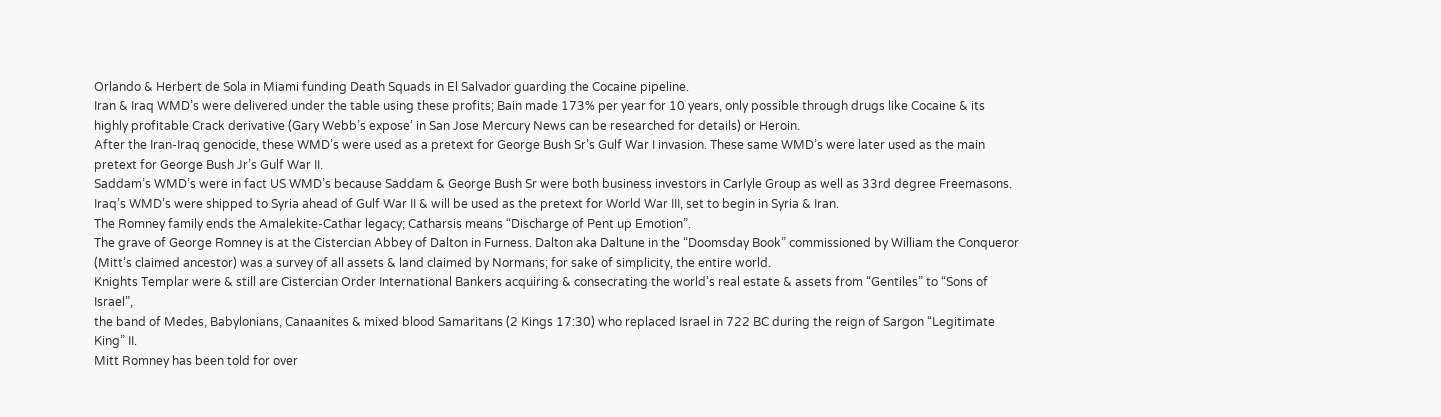Orlando & Herbert de Sola in Miami funding Death Squads in El Salvador guarding the Cocaine pipeline.
Iran & Iraq WMD’s were delivered under the table using these profits; Bain made 173% per year for 10 years, only possible through drugs like Cocaine & its highly profitable Crack derivative (Gary Webb’s expose’ in San Jose Mercury News can be researched for details) or Heroin.
After the Iran-Iraq genocide, these WMD’s were used as a pretext for George Bush Sr’s Gulf War I invasion. These same WMD’s were later used as the main pretext for George Bush Jr’s Gulf War II.
Saddam’s WMD’s were in fact US WMD’s because Saddam & George Bush Sr were both business investors in Carlyle Group as well as 33rd degree Freemasons.
Iraq’s WMD’s were shipped to Syria ahead of Gulf War II & will be used as the pretext for World War III, set to begin in Syria & Iran.
The Romney family ends the Amalekite-Cathar legacy; Catharsis means “Discharge of Pent up Emotion”.
The grave of George Romney is at the Cistercian Abbey of Dalton in Furness. Dalton aka Daltune in the “Doomsday Book” commissioned by William the Conqueror (Mitt’s claimed ancestor) was a survey of all assets & land claimed by Normans; for sake of simplicity, the entire world.
Knights Templar were & still are Cistercian Order International Bankers acquiring & consecrating the world’s real estate & assets from “Gentiles” to “Sons of Israel”,
the band of Medes, Babylonians, Canaanites & mixed blood Samaritans (2 Kings 17:30) who replaced Israel in 722 BC during the reign of Sargon “Legitimate King” II.
Mitt Romney has been told for over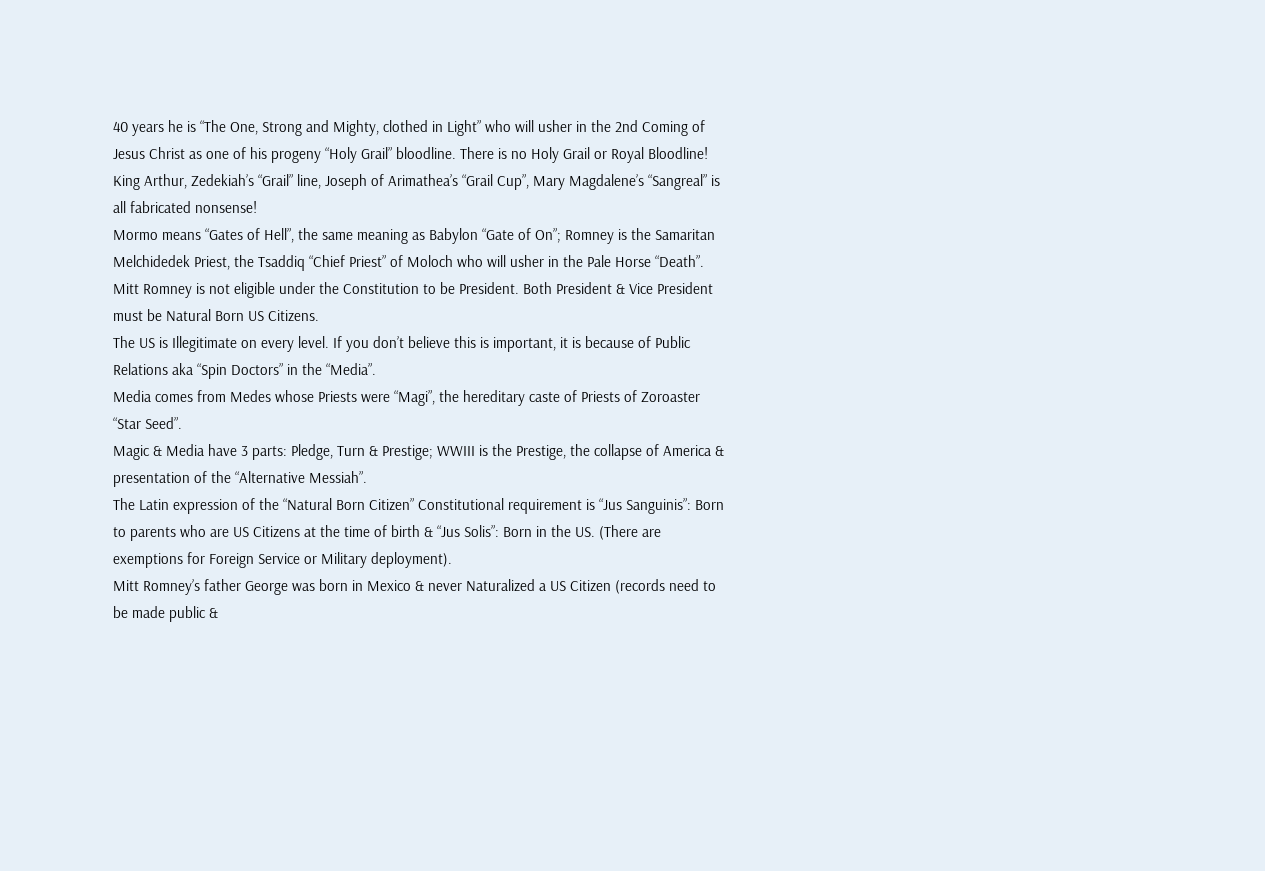40 years he is “The One, Strong and Mighty, clothed in Light” who will usher in the 2nd Coming of Jesus Christ as one of his progeny “Holy Grail” bloodline. There is no Holy Grail or Royal Bloodline!
King Arthur, Zedekiah’s “Grail” line, Joseph of Arimathea’s “Grail Cup”, Mary Magdalene’s “Sangreal” is all fabricated nonsense!
Mormo means “Gates of Hell”, the same meaning as Babylon “Gate of On”; Romney is the Samaritan Melchidedek Priest, the Tsaddiq “Chief Priest” of Moloch who will usher in the Pale Horse “Death”.
Mitt Romney is not eligible under the Constitution to be President. Both President & Vice President must be Natural Born US Citizens.
The US is Illegitimate on every level. If you don’t believe this is important, it is because of Public Relations aka “Spin Doctors” in the “Media”.
Media comes from Medes whose Priests were “Magi”, the hereditary caste of Priests of Zoroaster “Star Seed”.
Magic & Media have 3 parts: Pledge, Turn & Prestige; WWIII is the Prestige, the collapse of America & presentation of the “Alternative Messiah”.
The Latin expression of the “Natural Born Citizen” Constitutional requirement is “Jus Sanguinis”: Born to parents who are US Citizens at the time of birth & “Jus Solis”: Born in the US. (There are exemptions for Foreign Service or Military deployment).
Mitt Romney’s father George was born in Mexico & never Naturalized a US Citizen (records need to be made public &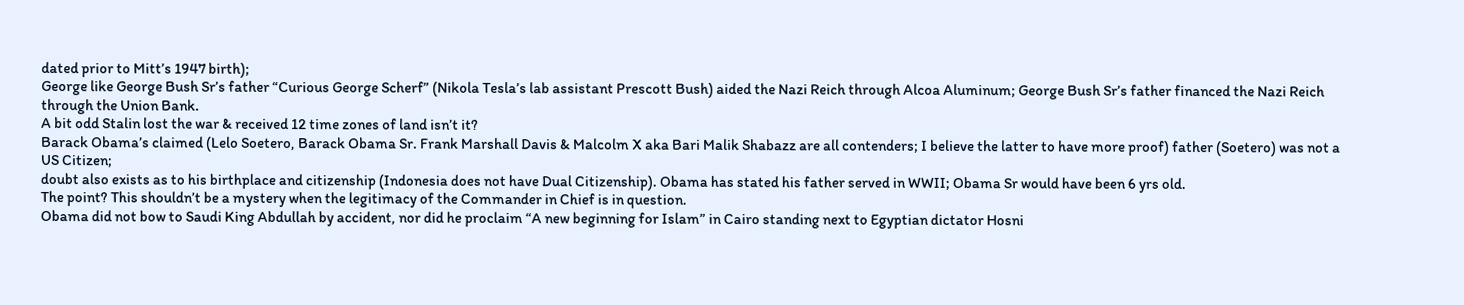dated prior to Mitt’s 1947 birth);
George like George Bush Sr’s father “Curious George Scherf” (Nikola Tesla’s lab assistant Prescott Bush) aided the Nazi Reich through Alcoa Aluminum; George Bush Sr’s father financed the Nazi Reich through the Union Bank.
A bit odd Stalin lost the war & received 12 time zones of land isn’t it?
Barack Obama’s claimed (Lelo Soetero, Barack Obama Sr. Frank Marshall Davis & Malcolm X aka Bari Malik Shabazz are all contenders; I believe the latter to have more proof) father (Soetero) was not a US Citizen;
doubt also exists as to his birthplace and citizenship (Indonesia does not have Dual Citizenship). Obama has stated his father served in WWII; Obama Sr would have been 6 yrs old.
The point? This shouldn’t be a mystery when the legitimacy of the Commander in Chief is in question.
Obama did not bow to Saudi King Abdullah by accident, nor did he proclaim “A new beginning for Islam” in Cairo standing next to Egyptian dictator Hosni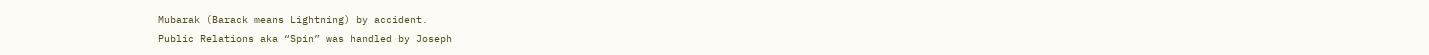Mubarak (Barack means Lightning) by accident.
Public Relations aka “Spin” was handled by Joseph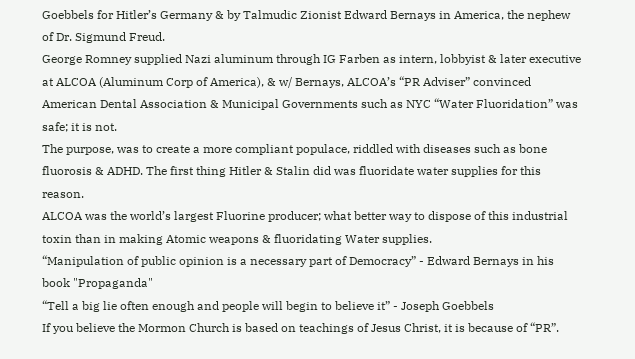Goebbels for Hitler’s Germany & by Talmudic Zionist Edward Bernays in America, the nephew of Dr. Sigmund Freud.
George Romney supplied Nazi aluminum through IG Farben as intern, lobbyist & later executive at ALCOA (Aluminum Corp of America), & w/ Bernays, ALCOA’s “PR Adviser” convinced American Dental Association & Municipal Governments such as NYC “Water Fluoridation” was safe; it is not.
The purpose, was to create a more compliant populace, riddled with diseases such as bone fluorosis & ADHD. The first thing Hitler & Stalin did was fluoridate water supplies for this reason.
ALCOA was the world’s largest Fluorine producer; what better way to dispose of this industrial toxin than in making Atomic weapons & fluoridating Water supplies.
“Manipulation of public opinion is a necessary part of Democracy” - Edward Bernays in his book "Propaganda"
“Tell a big lie often enough and people will begin to believe it” - Joseph Goebbels
If you believe the Mormon Church is based on teachings of Jesus Christ, it is because of “PR”.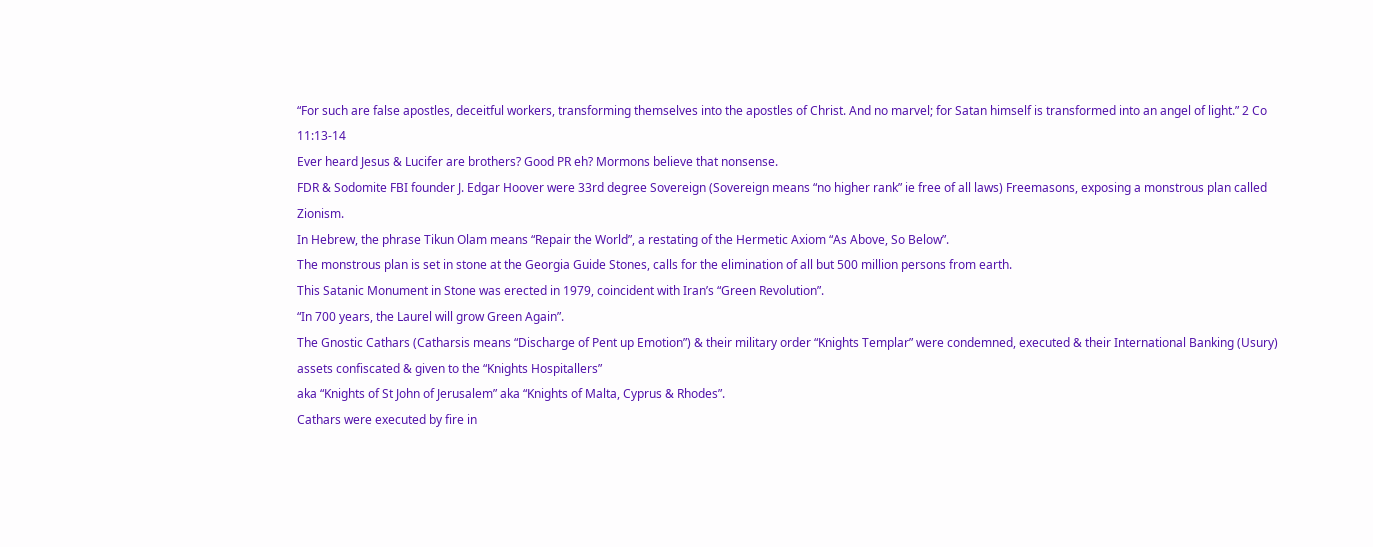“For such are false apostles, deceitful workers, transforming themselves into the apostles of Christ. And no marvel; for Satan himself is transformed into an angel of light.” 2 Co 11:13-14
Ever heard Jesus & Lucifer are brothers? Good PR eh? Mormons believe that nonsense.
FDR & Sodomite FBI founder J. Edgar Hoover were 33rd degree Sovereign (Sovereign means “no higher rank” ie free of all laws) Freemasons, exposing a monstrous plan called Zionism.
In Hebrew, the phrase Tikun Olam means “Repair the World”, a restating of the Hermetic Axiom “As Above, So Below”.
The monstrous plan is set in stone at the Georgia Guide Stones, calls for the elimination of all but 500 million persons from earth.
This Satanic Monument in Stone was erected in 1979, coincident with Iran’s “Green Revolution”.
“In 700 years, the Laurel will grow Green Again”.
The Gnostic Cathars (Catharsis means “Discharge of Pent up Emotion”) & their military order “Knights Templar” were condemned, executed & their International Banking (Usury) assets confiscated & given to the “Knights Hospitallers”
aka “Knights of St John of Jerusalem” aka “Knights of Malta, Cyprus & Rhodes”.
Cathars were executed by fire in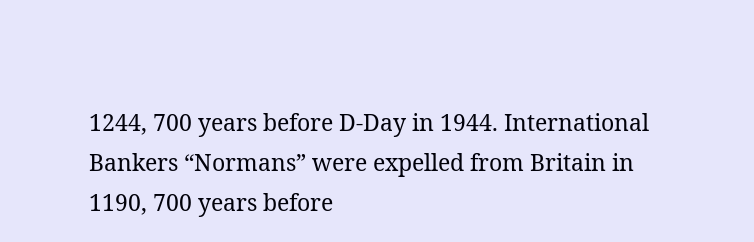1244, 700 years before D-Day in 1944. International Bankers “Normans” were expelled from Britain in 1190, 700 years before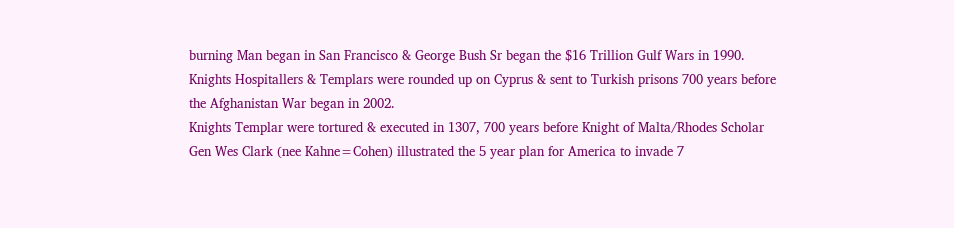burning Man began in San Francisco & George Bush Sr began the $16 Trillion Gulf Wars in 1990.
Knights Hospitallers & Templars were rounded up on Cyprus & sent to Turkish prisons 700 years before the Afghanistan War began in 2002.
Knights Templar were tortured & executed in 1307, 700 years before Knight of Malta/Rhodes Scholar Gen Wes Clark (nee Kahne=Cohen) illustrated the 5 year plan for America to invade 7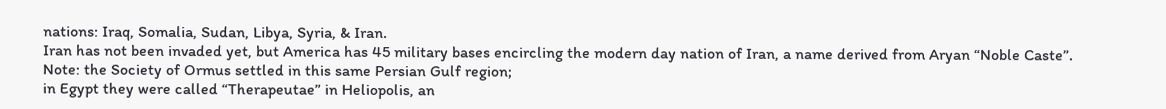nations: Iraq, Somalia, Sudan, Libya, Syria, & Iran.
Iran has not been invaded yet, but America has 45 military bases encircling the modern day nation of Iran, a name derived from Aryan “Noble Caste”.
Note: the Society of Ormus settled in this same Persian Gulf region;
in Egypt they were called “Therapeutae” in Heliopolis, an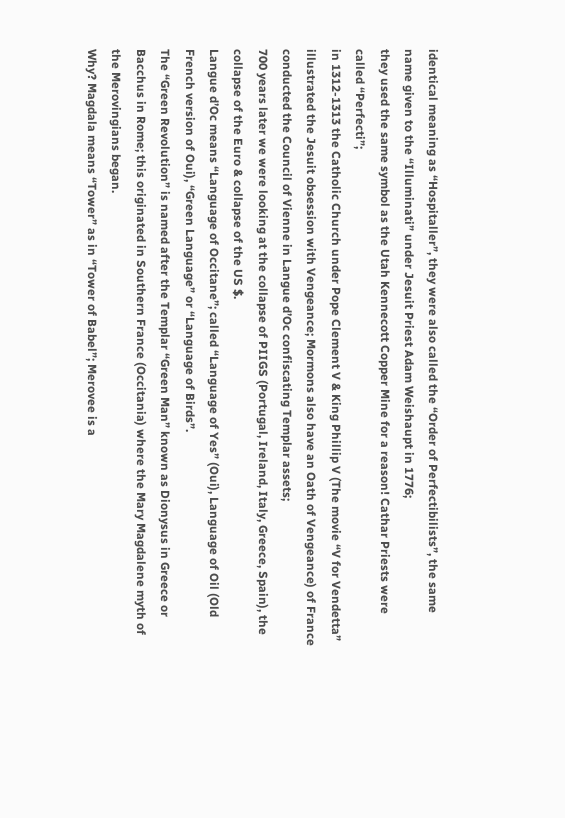identical meaning as “Hospitaller”, they were also called the “Order of Perfectibilists”, the same name given to the “Illuminati” under Jesuit Priest Adam Weishaupt in 1776;
they used the same symbol as the Utah Kennecott Copper Mine for a reason! Cathar Priests were called “Perfecti”;
in 1312-1313 the Catholic Church under Pope Clement V & King Phillip V (The movie “V for Vendetta” illustrated the Jesuit obsession with Vengeance; Mormons also have an Oath of Vengeance) of France conducted the Council of Vienne in Langue d’Oc confiscating Templar assets;
700 years later we were looking at the collapse of PIIGS (Portugal, Ireland, Italy, Greece, Spain), the collapse of the Euro & collapse of the US $.
Langue d’Oc means “Language of Occitane”; called “Language of Yes” (Oui), Language of Oil (Old French version of Oui), “Green Language” or “Language of Birds”.
The “Green Revolution” is named after the Templar “Green Man” known as Dionysus in Greece or Bacchus in Rome; this originated in Southern France (Occitania) where the Mary Magdalene myth of the Merovingians began.
Why? Magdala means “Tower” as in “Tower of Babel”; Merovee is a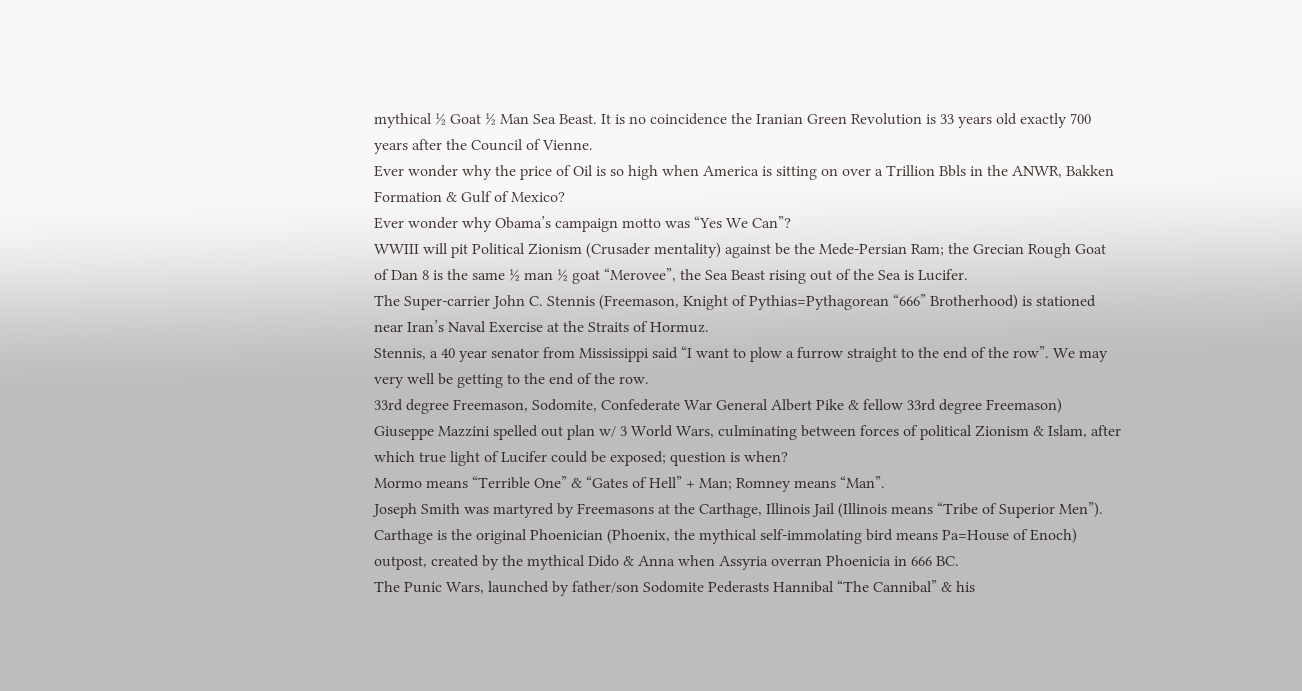mythical ½ Goat ½ Man Sea Beast. It is no coincidence the Iranian Green Revolution is 33 years old exactly 700 years after the Council of Vienne.
Ever wonder why the price of Oil is so high when America is sitting on over a Trillion Bbls in the ANWR, Bakken Formation & Gulf of Mexico?
Ever wonder why Obama’s campaign motto was “Yes We Can”?
WWIII will pit Political Zionism (Crusader mentality) against be the Mede-Persian Ram; the Grecian Rough Goat of Dan 8 is the same ½ man ½ goat “Merovee”, the Sea Beast rising out of the Sea is Lucifer.
The Super-carrier John C. Stennis (Freemason, Knight of Pythias=Pythagorean “666” Brotherhood) is stationed near Iran’s Naval Exercise at the Straits of Hormuz.
Stennis, a 40 year senator from Mississippi said “I want to plow a furrow straight to the end of the row”. We may very well be getting to the end of the row.
33rd degree Freemason, Sodomite, Confederate War General Albert Pike & fellow 33rd degree Freemason) Giuseppe Mazzini spelled out plan w/ 3 World Wars, culminating between forces of political Zionism & Islam, after which true light of Lucifer could be exposed; question is when?
Mormo means “Terrible One” & “Gates of Hell” + Man; Romney means “Man”.
Joseph Smith was martyred by Freemasons at the Carthage, Illinois Jail (Illinois means “Tribe of Superior Men”).
Carthage is the original Phoenician (Phoenix, the mythical self-immolating bird means Pa=House of Enoch) outpost, created by the mythical Dido & Anna when Assyria overran Phoenicia in 666 BC.
The Punic Wars, launched by father/son Sodomite Pederasts Hannibal “The Cannibal” & his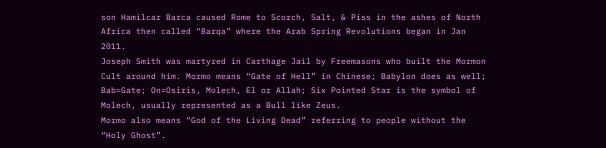son Hamilcar Barca caused Rome to Scorch, Salt, & Piss in the ashes of North Africa then called “Barqa” where the Arab Spring Revolutions began in Jan 2011.
Joseph Smith was martyred in Carthage Jail by Freemasons who built the Mormon Cult around him. Mormo means “Gate of Hell” in Chinese; Babylon does as well; Bab=Gate; On=Osiris, Molech, El or Allah; Six Pointed Star is the symbol of Molech, usually represented as a Bull like Zeus.
Mormo also means “God of the Living Dead” referring to people without the “Holy Ghost”.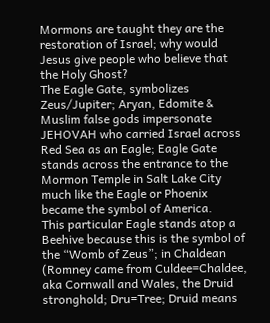Mormons are taught they are the restoration of Israel; why would Jesus give people who believe that the Holy Ghost?
The Eagle Gate, symbolizes Zeus/Jupiter; Aryan, Edomite & Muslim false gods impersonate JEHOVAH who carried Israel across Red Sea as an Eagle; Eagle Gate stands across the entrance to the Mormon Temple in Salt Lake City much like the Eagle or Phoenix became the symbol of America.
This particular Eagle stands atop a Beehive because this is the symbol of the “Womb of Zeus”; in Chaldean (Romney came from Culdee=Chaldee, aka Cornwall and Wales, the Druid stronghold; Dru=Tree; Druid means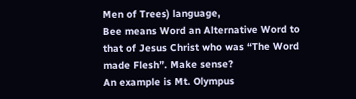Men of Trees) language,
Bee means Word an Alternative Word to that of Jesus Christ who was “The Word made Flesh”. Make sense?
An example is Mt. Olympus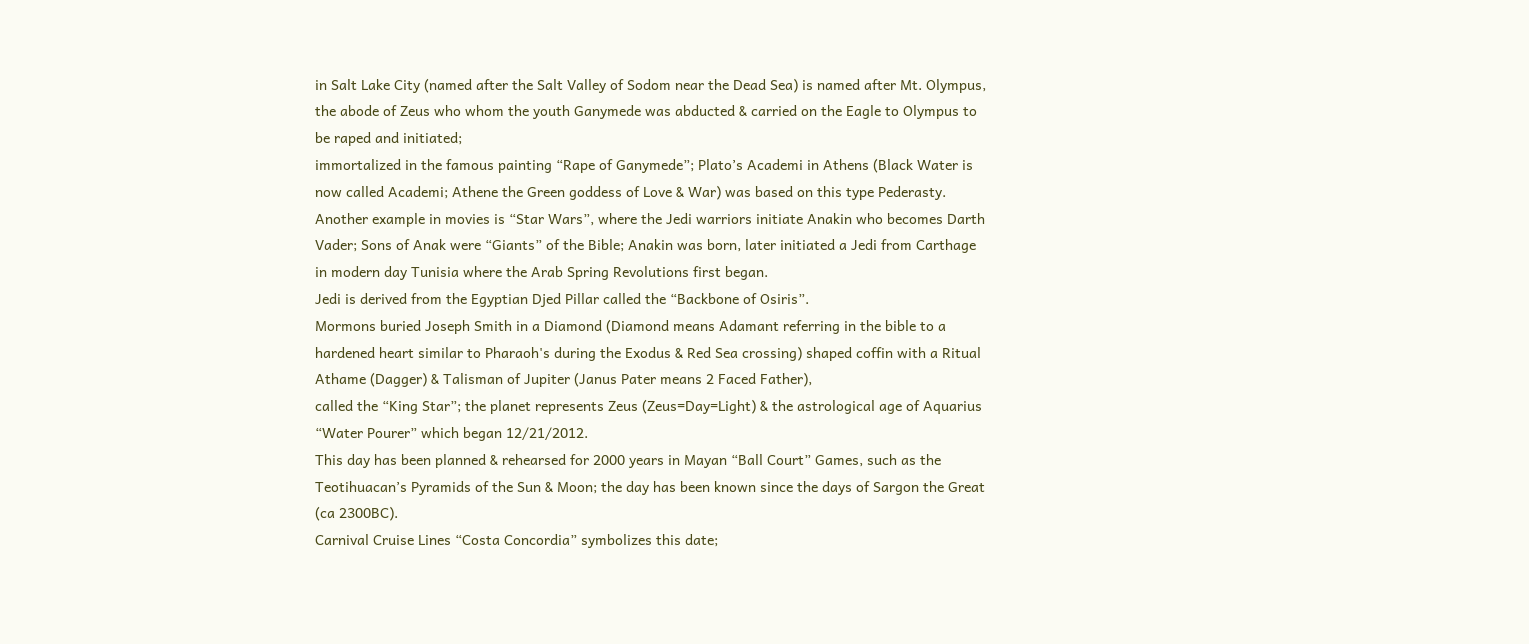in Salt Lake City (named after the Salt Valley of Sodom near the Dead Sea) is named after Mt. Olympus, the abode of Zeus who whom the youth Ganymede was abducted & carried on the Eagle to Olympus to be raped and initiated;
immortalized in the famous painting “Rape of Ganymede”; Plato’s Academi in Athens (Black Water is now called Academi; Athene the Green goddess of Love & War) was based on this type Pederasty.
Another example in movies is “Star Wars”, where the Jedi warriors initiate Anakin who becomes Darth Vader; Sons of Anak were “Giants” of the Bible; Anakin was born, later initiated a Jedi from Carthage in modern day Tunisia where the Arab Spring Revolutions first began.
Jedi is derived from the Egyptian Djed Pillar called the “Backbone of Osiris”.
Mormons buried Joseph Smith in a Diamond (Diamond means Adamant referring in the bible to a hardened heart similar to Pharaoh's during the Exodus & Red Sea crossing) shaped coffin with a Ritual Athame (Dagger) & Talisman of Jupiter (Janus Pater means 2 Faced Father),
called the “King Star”; the planet represents Zeus (Zeus=Day=Light) & the astrological age of Aquarius “Water Pourer” which began 12/21/2012.
This day has been planned & rehearsed for 2000 years in Mayan “Ball Court” Games, such as the Teotihuacan’s Pyramids of the Sun & Moon; the day has been known since the days of Sargon the Great (ca 2300BC).
Carnival Cruise Lines “Costa Concordia” symbolizes this date;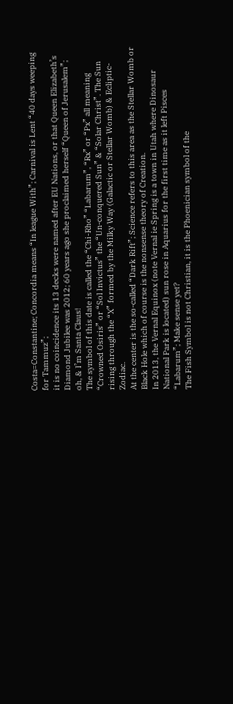Costa=Constantine; Concordia means “In league With”; Carnival is Lent “40 days weeping for Tammuz”;
it is no coincidence its 13 decks were named after EU Nations, or that Queen Elizabeth’s Diamond Jubilee was 2012; 60 years ago she proclaimed herself “Queen of Jerusalem”; oh, & I’m Santa Claus!
The symbol of this date is called the “Chi-Rho” “Labarum”, “Rx” or “Px” all meaning “Crowned Osiris” or “Sol Invictus” the “Un-conquered Sun” & “Solar Christ”. The Sun rising through the “X” formed by the Milky Way (Galactic or Stellar Womb) & Ecliptic-Zodiac.
At the center is the so-called “Dark Rift”; Science refers to this area as the Stellar Womb or Black Hole which of course is the nonsense theory of Creation.
In 2013, the Vernal Equinox (note Vernal ie Spring is a town in Utah where Dinosaur National Park is located) sun rose in Aquarius for the first time as it left Pisces “Labarum”; Make sense yet?
The Fish Symbol is not Christian, it is the Phoenician symbol of the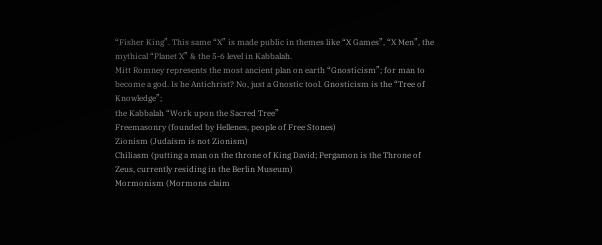“Fisher King”. This same “X” is made public in themes like “X Games”, “X Men”, the mythical “Planet X” & the 5-6 level in Kabbalah.
Mitt Romney represents the most ancient plan on earth “Gnosticism”; for man to become a god. Is he Antichrist? No, just a Gnostic tool. Gnosticism is the “Tree of Knowledge”;
the Kabbalah “Work upon the Sacred Tree”
Freemasonry (founded by Hellenes, people of Free Stones)
Zionism (Judaism is not Zionism)
Chiliasm (putting a man on the throne of King David; Pergamon is the Throne of Zeus, currently residing in the Berlin Museum)
Mormonism (Mormons claim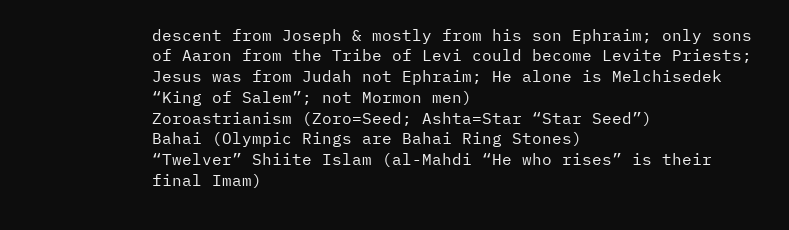descent from Joseph & mostly from his son Ephraim; only sons of Aaron from the Tribe of Levi could become Levite Priests; Jesus was from Judah not Ephraim; He alone is Melchisedek “King of Salem”; not Mormon men)
Zoroastrianism (Zoro=Seed; Ashta=Star “Star Seed”)
Bahai (Olympic Rings are Bahai Ring Stones)
“Twelver” Shiite Islam (al-Mahdi “He who rises” is their final Imam)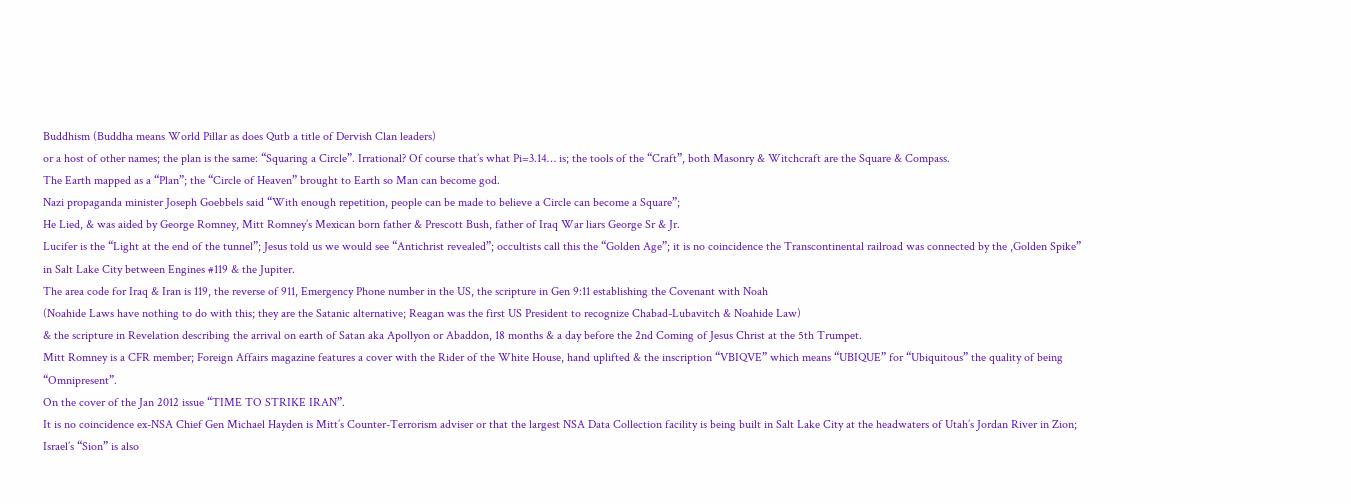Buddhism (Buddha means World Pillar as does Qutb a title of Dervish Clan leaders)
or a host of other names; the plan is the same: “Squaring a Circle”. Irrational? Of course that’s what Pi=3.14… is; the tools of the “Craft”, both Masonry & Witchcraft are the Square & Compass.
The Earth mapped as a “Plan”; the “Circle of Heaven” brought to Earth so Man can become god.
Nazi propaganda minister Joseph Goebbels said “With enough repetition, people can be made to believe a Circle can become a Square”;
He Lied, & was aided by George Romney, Mitt Romney’s Mexican born father & Prescott Bush, father of Iraq War liars George Sr & Jr.
Lucifer is the “Light at the end of the tunnel”; Jesus told us we would see “Antichrist revealed”; occultists call this the “Golden Age”; it is no coincidence the Transcontinental railroad was connected by the ,Golden Spike” in Salt Lake City between Engines #119 & the Jupiter.
The area code for Iraq & Iran is 119, the reverse of 911, Emergency Phone number in the US, the scripture in Gen 9:11 establishing the Covenant with Noah
(Noahide Laws have nothing to do with this; they are the Satanic alternative; Reagan was the first US President to recognize Chabad-Lubavitch & Noahide Law)
& the scripture in Revelation describing the arrival on earth of Satan aka Apollyon or Abaddon, 18 months & a day before the 2nd Coming of Jesus Christ at the 5th Trumpet.
Mitt Romney is a CFR member; Foreign Affairs magazine features a cover with the Rider of the White House, hand uplifted & the inscription “VBIQVE” which means “UBIQUE” for “Ubiquitous” the quality of being “Omnipresent”.
On the cover of the Jan 2012 issue “TIME TO STRIKE IRAN”.
It is no coincidence ex-NSA Chief Gen Michael Hayden is Mitt’s Counter-Terrorism adviser or that the largest NSA Data Collection facility is being built in Salt Lake City at the headwaters of Utah’s Jordan River in Zion;
Israel’s “Sion” is also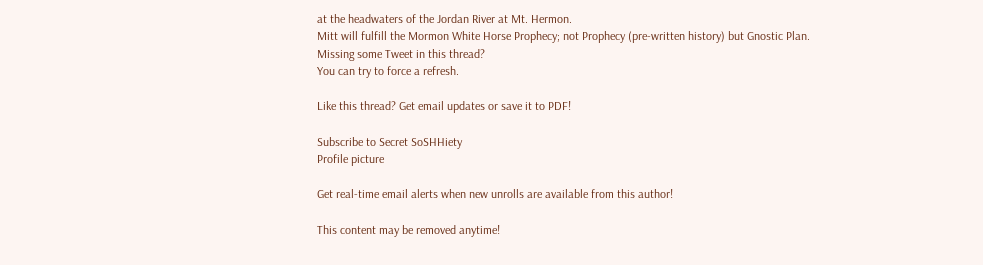at the headwaters of the Jordan River at Mt. Hermon.
Mitt will fulfill the Mormon White Horse Prophecy; not Prophecy (pre-written history) but Gnostic Plan.
Missing some Tweet in this thread?
You can try to force a refresh.

Like this thread? Get email updates or save it to PDF!

Subscribe to Secret SoSHHiety
Profile picture

Get real-time email alerts when new unrolls are available from this author!

This content may be removed anytime!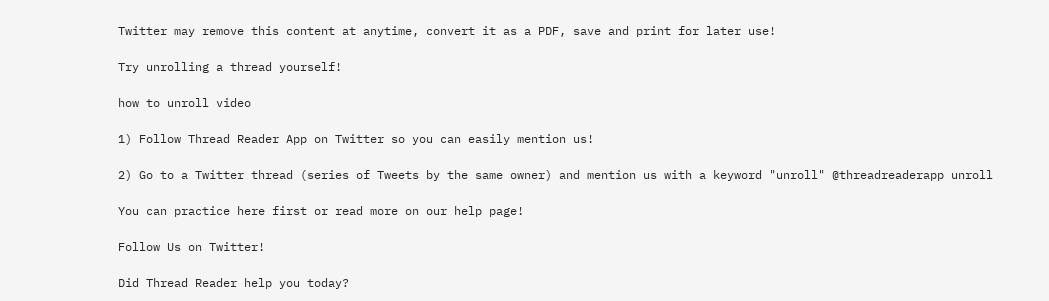Twitter may remove this content at anytime, convert it as a PDF, save and print for later use!

Try unrolling a thread yourself!

how to unroll video

1) Follow Thread Reader App on Twitter so you can easily mention us!

2) Go to a Twitter thread (series of Tweets by the same owner) and mention us with a keyword "unroll" @threadreaderapp unroll

You can practice here first or read more on our help page!

Follow Us on Twitter!

Did Thread Reader help you today?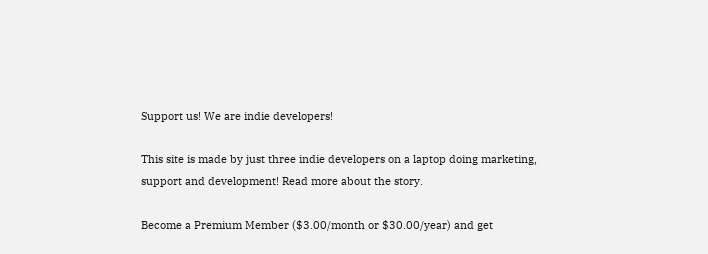Support us! We are indie developers!

This site is made by just three indie developers on a laptop doing marketing, support and development! Read more about the story.

Become a Premium Member ($3.00/month or $30.00/year) and get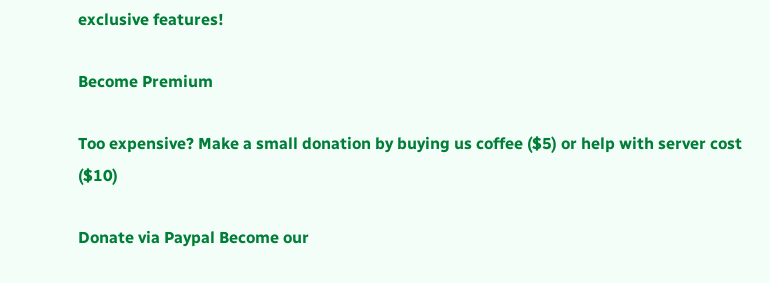exclusive features!

Become Premium

Too expensive? Make a small donation by buying us coffee ($5) or help with server cost ($10)

Donate via Paypal Become our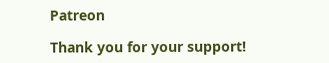Patreon

Thank you for your support!